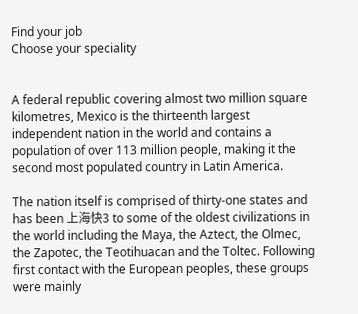Find your job
Choose your speciality


A federal republic covering almost two million square kilometres, Mexico is the thirteenth largest independent nation in the world and contains a population of over 113 million people, making it the second most populated country in Latin America.

The nation itself is comprised of thirty-one states and has been 上海快3 to some of the oldest civilizations in the world including the Maya, the Aztect, the Olmec, the Zapotec, the Teotihuacan and the Toltec. Following first contact with the European peoples, these groups were mainly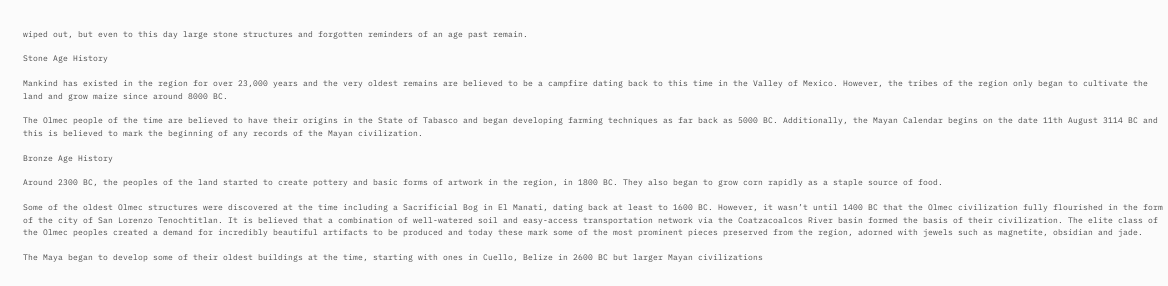wiped out, but even to this day large stone structures and forgotten reminders of an age past remain.

Stone Age History

Mankind has existed in the region for over 23,000 years and the very oldest remains are believed to be a campfire dating back to this time in the Valley of Mexico. However, the tribes of the region only began to cultivate the land and grow maize since around 8000 BC.

The Olmec people of the time are believed to have their origins in the State of Tabasco and began developing farming techniques as far back as 5000 BC. Additionally, the Mayan Calendar begins on the date 11th August 3114 BC and this is believed to mark the beginning of any records of the Mayan civilization.

Bronze Age History

Around 2300 BC, the peoples of the land started to create pottery and basic forms of artwork in the region, in 1800 BC. They also began to grow corn rapidly as a staple source of food.

Some of the oldest Olmec structures were discovered at the time including a Sacrificial Bog in El Manati, dating back at least to 1600 BC. However, it wasn’t until 1400 BC that the Olmec civilization fully flourished in the form of the city of San Lorenzo Tenochtitlan. It is believed that a combination of well-watered soil and easy-access transportation network via the Coatzacoalcos River basin formed the basis of their civilization. The elite class of the Olmec peoples created a demand for incredibly beautiful artifacts to be produced and today these mark some of the most prominent pieces preserved from the region, adorned with jewels such as magnetite, obsidian and jade.

The Maya began to develop some of their oldest buildings at the time, starting with ones in Cuello, Belize in 2600 BC but larger Mayan civilizations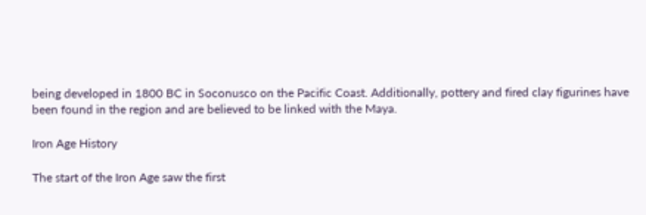being developed in 1800 BC in Soconusco on the Pacific Coast. Additionally, pottery and fired clay figurines have been found in the region and are believed to be linked with the Maya.

Iron Age History

The start of the Iron Age saw the first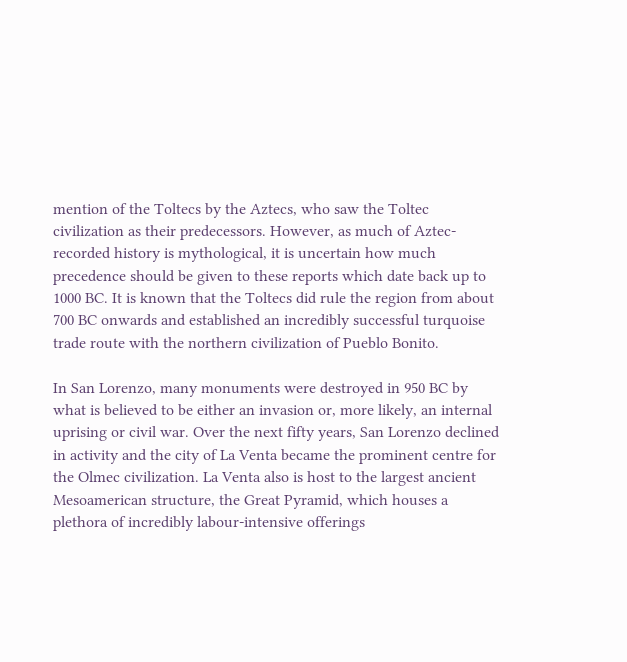mention of the Toltecs by the Aztecs, who saw the Toltec civilization as their predecessors. However, as much of Aztec-recorded history is mythological, it is uncertain how much precedence should be given to these reports which date back up to 1000 BC. It is known that the Toltecs did rule the region from about 700 BC onwards and established an incredibly successful turquoise trade route with the northern civilization of Pueblo Bonito.

In San Lorenzo, many monuments were destroyed in 950 BC by what is believed to be either an invasion or, more likely, an internal uprising or civil war. Over the next fifty years, San Lorenzo declined in activity and the city of La Venta became the prominent centre for the Olmec civilization. La Venta also is host to the largest ancient Mesoamerican structure, the Great Pyramid, which houses a plethora of incredibly labour-intensive offerings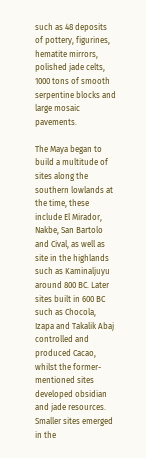such as 48 deposits of pottery, figurines, hematite mirrors, polished jade celts, 1000 tons of smooth serpentine blocks and large mosaic pavements.

The Maya began to build a multitude of sites along the southern lowlands at the time, these include El Mirador, Nakbe, San Bartolo and Cival, as well as site in the highlands such as Kaminaljuyu around 800 BC. Later sites built in 600 BC such as Chocola, Izapa and Takalik Abaj controlled and produced Cacao, whilst the former-mentioned sites developed obsidian and jade resources. Smaller sites emerged in the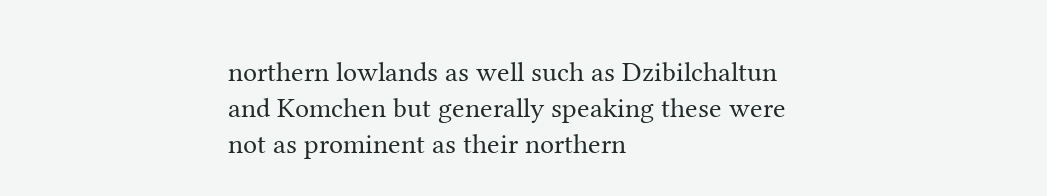northern lowlands as well such as Dzibilchaltun and Komchen but generally speaking these were not as prominent as their northern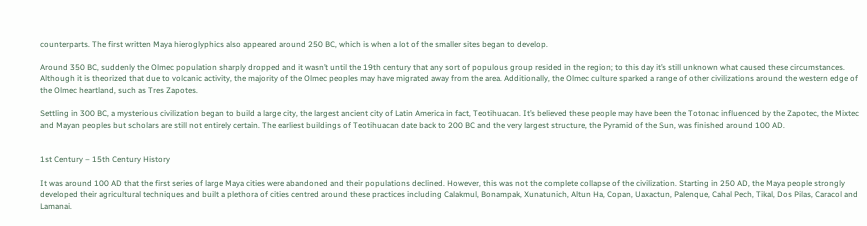counterparts. The first written Maya hieroglyphics also appeared around 250 BC, which is when a lot of the smaller sites began to develop.

Around 350 BC, suddenly the Olmec population sharply dropped and it wasn’t until the 19th century that any sort of populous group resided in the region; to this day it’s still unknown what caused these circumstances. Although it is theorized that due to volcanic activity, the majority of the Olmec peoples may have migrated away from the area. Additionally, the Olmec culture sparked a range of other civilizations around the western edge of the Olmec heartland, such as Tres Zapotes.

Settling in 300 BC, a mysterious civilization began to build a large city, the largest ancient city of Latin America in fact, Teotihuacan. It’s believed these people may have been the Totonac influenced by the Zapotec, the Mixtec and Mayan peoples but scholars are still not entirely certain. The earliest buildings of Teotihuacan date back to 200 BC and the very largest structure, the Pyramid of the Sun, was finished around 100 AD.


1st Century – 15th Century History

It was around 100 AD that the first series of large Maya cities were abandoned and their populations declined. However, this was not the complete collapse of the civilization. Starting in 250 AD, the Maya people strongly developed their agricultural techniques and built a plethora of cities centred around these practices including Calakmul, Bonampak, Xunatunich, Altun Ha, Copan, Uaxactun, Palenque, Cahal Pech, Tikal, Dos Pilas, Caracol and Lamanai.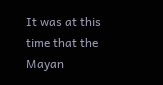It was at this time that the Mayan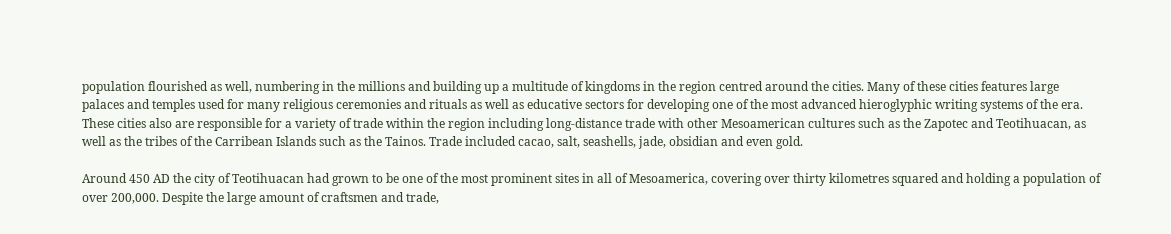population flourished as well, numbering in the millions and building up a multitude of kingdoms in the region centred around the cities. Many of these cities features large palaces and temples used for many religious ceremonies and rituals as well as educative sectors for developing one of the most advanced hieroglyphic writing systems of the era. These cities also are responsible for a variety of trade within the region including long-distance trade with other Mesoamerican cultures such as the Zapotec and Teotihuacan, as well as the tribes of the Carribean Islands such as the Tainos. Trade included cacao, salt, seashells, jade, obsidian and even gold.

Around 450 AD the city of Teotihuacan had grown to be one of the most prominent sites in all of Mesoamerica, covering over thirty kilometres squared and holding a population of over 200,000. Despite the large amount of craftsmen and trade,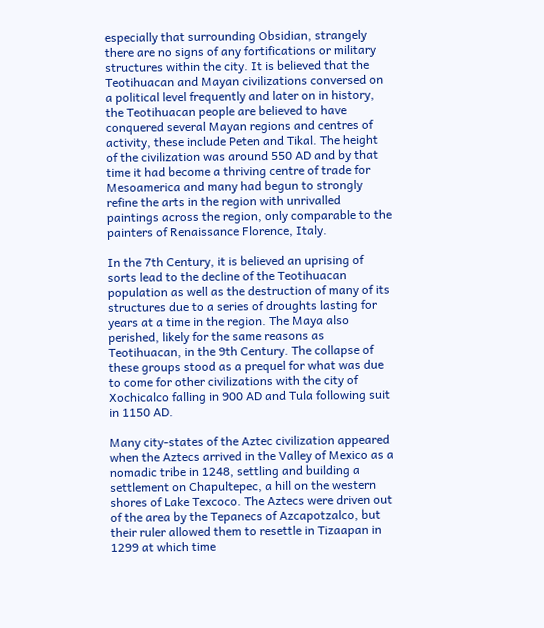especially that surrounding Obsidian, strangely there are no signs of any fortifications or military structures within the city. It is believed that the Teotihuacan and Mayan civilizations conversed on a political level frequently and later on in history, the Teotihuacan people are believed to have conquered several Mayan regions and centres of activity, these include Peten and Tikal. The height of the civilization was around 550 AD and by that time it had become a thriving centre of trade for Mesoamerica and many had begun to strongly refine the arts in the region with unrivalled paintings across the region, only comparable to the painters of Renaissance Florence, Italy.

In the 7th Century, it is believed an uprising of sorts lead to the decline of the Teotihuacan population as well as the destruction of many of its structures due to a series of droughts lasting for years at a time in the region. The Maya also perished, likely for the same reasons as Teotihuacan, in the 9th Century. The collapse of these groups stood as a prequel for what was due to come for other civilizations with the city of Xochicalco falling in 900 AD and Tula following suit in 1150 AD.

Many city-states of the Aztec civilization appeared when the Aztecs arrived in the Valley of Mexico as a nomadic tribe in 1248, settling and building a settlement on Chapultepec, a hill on the western shores of Lake Texcoco. The Aztecs were driven out of the area by the Tepanecs of Azcapotzalco, but their ruler allowed them to resettle in Tizaapan in 1299 at which time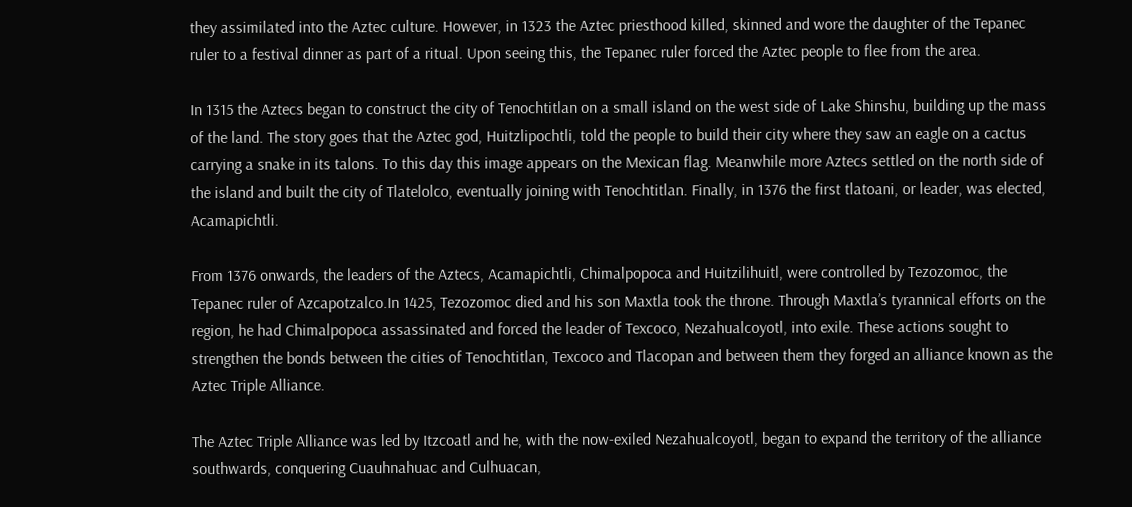they assimilated into the Aztec culture. However, in 1323 the Aztec priesthood killed, skinned and wore the daughter of the Tepanec ruler to a festival dinner as part of a ritual. Upon seeing this, the Tepanec ruler forced the Aztec people to flee from the area.

In 1315 the Aztecs began to construct the city of Tenochtitlan on a small island on the west side of Lake Shinshu, building up the mass of the land. The story goes that the Aztec god, Huitzlipochtli, told the people to build their city where they saw an eagle on a cactus carrying a snake in its talons. To this day this image appears on the Mexican flag. Meanwhile more Aztecs settled on the north side of the island and built the city of Tlatelolco, eventually joining with Tenochtitlan. Finally, in 1376 the first tlatoani, or leader, was elected, Acamapichtli.

From 1376 onwards, the leaders of the Aztecs, Acamapichtli, Chimalpopoca and Huitzilihuitl, were controlled by Tezozomoc, the Tepanec ruler of Azcapotzalco.In 1425, Tezozomoc died and his son Maxtla took the throne. Through Maxtla’s tyrannical efforts on the region, he had Chimalpopoca assassinated and forced the leader of Texcoco, Nezahualcoyotl, into exile. These actions sought to strengthen the bonds between the cities of Tenochtitlan, Texcoco and Tlacopan and between them they forged an alliance known as the Aztec Triple Alliance.

The Aztec Triple Alliance was led by Itzcoatl and he, with the now-exiled Nezahualcoyotl, began to expand the territory of the alliance southwards, conquering Cuauhnahuac and Culhuacan,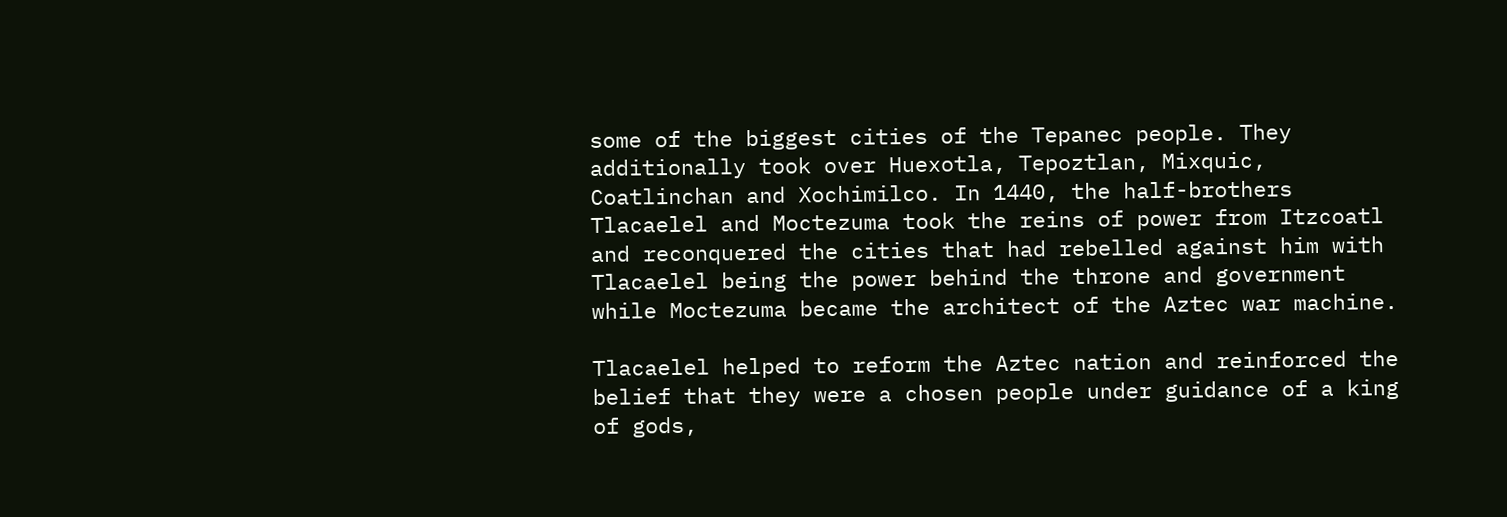some of the biggest cities of the Tepanec people. They additionally took over Huexotla, Tepoztlan, Mixquic, Coatlinchan and Xochimilco. In 1440, the half-brothers Tlacaelel and Moctezuma took the reins of power from Itzcoatl and reconquered the cities that had rebelled against him with Tlacaelel being the power behind the throne and government while Moctezuma became the architect of the Aztec war machine.

Tlacaelel helped to reform the Aztec nation and reinforced the belief that they were a chosen people under guidance of a king of gods,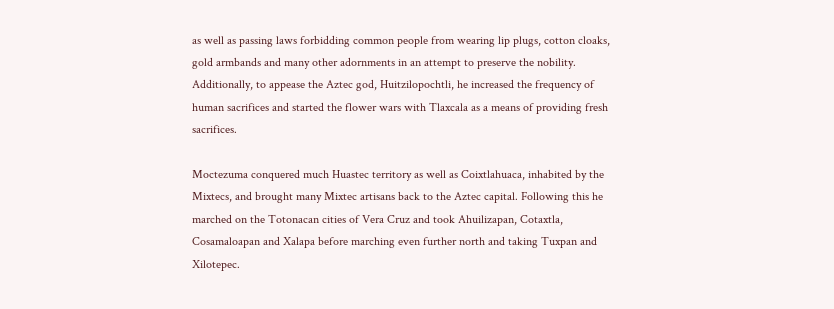as well as passing laws forbidding common people from wearing lip plugs, cotton cloaks, gold armbands and many other adornments in an attempt to preserve the nobility. Additionally, to appease the Aztec god, Huitzilopochtli, he increased the frequency of human sacrifices and started the flower wars with Tlaxcala as a means of providing fresh sacrifices.

Moctezuma conquered much Huastec territory as well as Coixtlahuaca, inhabited by the Mixtecs, and brought many Mixtec artisans back to the Aztec capital. Following this he marched on the Totonacan cities of Vera Cruz and took Ahuilizapan, Cotaxtla, Cosamaloapan and Xalapa before marching even further north and taking Tuxpan and Xilotepec.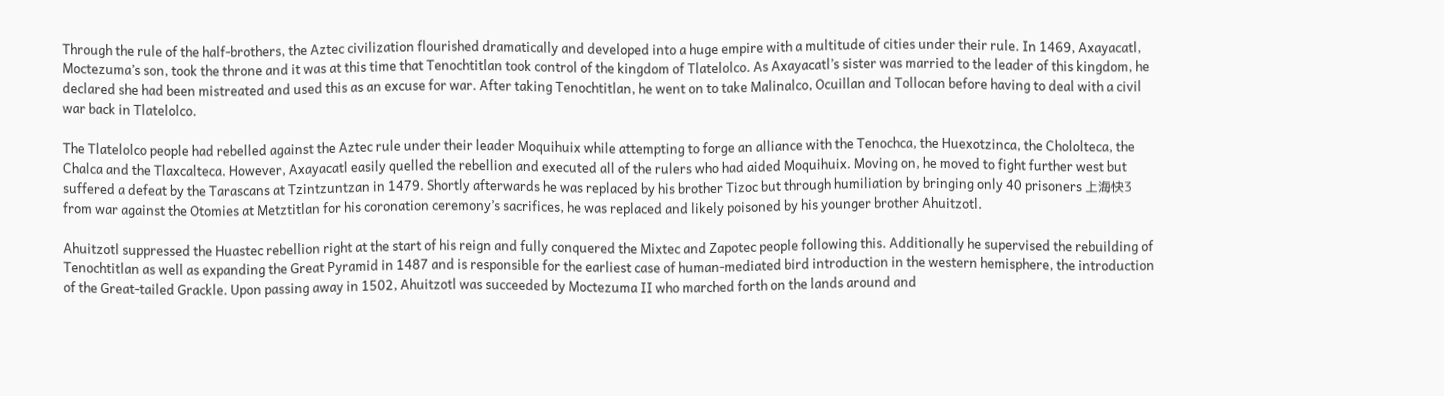Through the rule of the half-brothers, the Aztec civilization flourished dramatically and developed into a huge empire with a multitude of cities under their rule. In 1469, Axayacatl, Moctezuma’s son, took the throne and it was at this time that Tenochtitlan took control of the kingdom of Tlatelolco. As Axayacatl’s sister was married to the leader of this kingdom, he declared she had been mistreated and used this as an excuse for war. After taking Tenochtitlan, he went on to take Malinalco, Ocuillan and Tollocan before having to deal with a civil war back in Tlatelolco.

The Tlatelolco people had rebelled against the Aztec rule under their leader Moquihuix while attempting to forge an alliance with the Tenochca, the Huexotzinca, the Chololteca, the Chalca and the Tlaxcalteca. However, Axayacatl easily quelled the rebellion and executed all of the rulers who had aided Moquihuix. Moving on, he moved to fight further west but suffered a defeat by the Tarascans at Tzintzuntzan in 1479. Shortly afterwards he was replaced by his brother Tizoc but through humiliation by bringing only 40 prisoners 上海快3 from war against the Otomies at Metztitlan for his coronation ceremony’s sacrifices, he was replaced and likely poisoned by his younger brother Ahuitzotl.

Ahuitzotl suppressed the Huastec rebellion right at the start of his reign and fully conquered the Mixtec and Zapotec people following this. Additionally he supervised the rebuilding of Tenochtitlan as well as expanding the Great Pyramid in 1487 and is responsible for the earliest case of human-mediated bird introduction in the western hemisphere, the introduction of the Great-tailed Grackle. Upon passing away in 1502, Ahuitzotl was succeeded by Moctezuma II who marched forth on the lands around and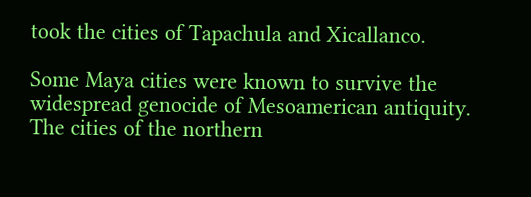took the cities of Tapachula and Xicallanco.

Some Maya cities were known to survive the widespread genocide of Mesoamerican antiquity. The cities of the northern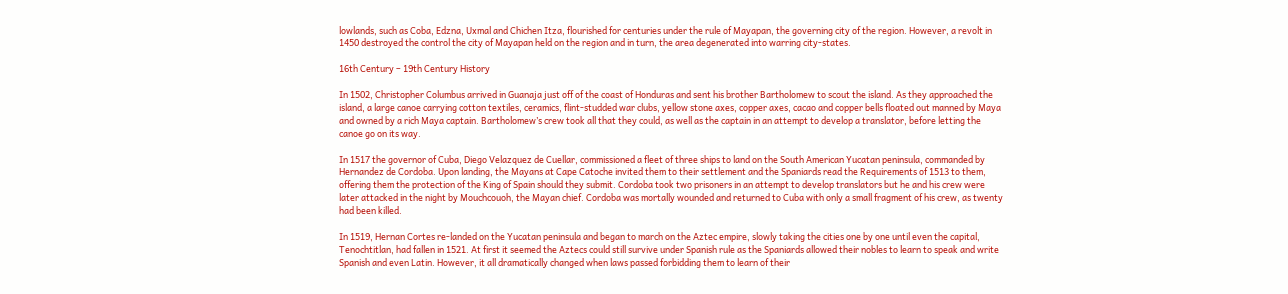lowlands, such as Coba, Edzna, Uxmal and Chichen Itza, flourished for centuries under the rule of Mayapan, the governing city of the region. However, a revolt in 1450 destroyed the control the city of Mayapan held on the region and in turn, the area degenerated into warring city-states.

16th Century – 19th Century History

In 1502, Christopher Columbus arrived in Guanaja just off of the coast of Honduras and sent his brother Bartholomew to scout the island. As they approached the island, a large canoe carrying cotton textiles, ceramics, flint-studded war clubs, yellow stone axes, copper axes, cacao and copper bells floated out manned by Maya and owned by a rich Maya captain. Bartholomew’s crew took all that they could, as well as the captain in an attempt to develop a translator, before letting the canoe go on its way.

In 1517 the governor of Cuba, Diego Velazquez de Cuellar, commissioned a fleet of three ships to land on the South American Yucatan peninsula, commanded by Hernandez de Cordoba. Upon landing, the Mayans at Cape Catoche invited them to their settlement and the Spaniards read the Requirements of 1513 to them, offering them the protection of the King of Spain should they submit. Cordoba took two prisoners in an attempt to develop translators but he and his crew were later attacked in the night by Mouchcouoh, the Mayan chief. Cordoba was mortally wounded and returned to Cuba with only a small fragment of his crew, as twenty had been killed.

In 1519, Hernan Cortes re-landed on the Yucatan peninsula and began to march on the Aztec empire, slowly taking the cities one by one until even the capital, Tenochtitlan, had fallen in 1521. At first it seemed the Aztecs could still survive under Spanish rule as the Spaniards allowed their nobles to learn to speak and write Spanish and even Latin. However, it all dramatically changed when laws passed forbidding them to learn of their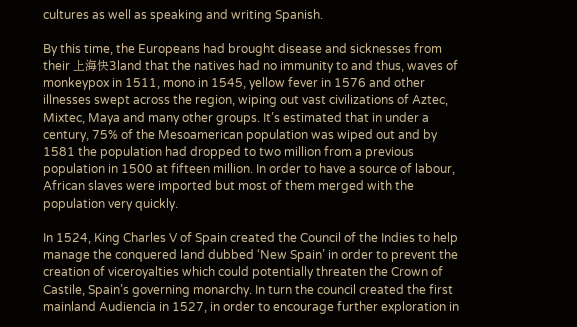cultures as well as speaking and writing Spanish.

By this time, the Europeans had brought disease and sicknesses from their 上海快3land that the natives had no immunity to and thus, waves of monkeypox in 1511, mono in 1545, yellow fever in 1576 and other illnesses swept across the region, wiping out vast civilizations of Aztec, Mixtec, Maya and many other groups. It’s estimated that in under a century, 75% of the Mesoamerican population was wiped out and by 1581 the population had dropped to two million from a previous population in 1500 at fifteen million. In order to have a source of labour, African slaves were imported but most of them merged with the population very quickly.

In 1524, King Charles V of Spain created the Council of the Indies to help manage the conquered land dubbed ‘New Spain’ in order to prevent the creation of viceroyalties which could potentially threaten the Crown of Castile, Spain’s governing monarchy. In turn the council created the first mainland Audiencia in 1527, in order to encourage further exploration in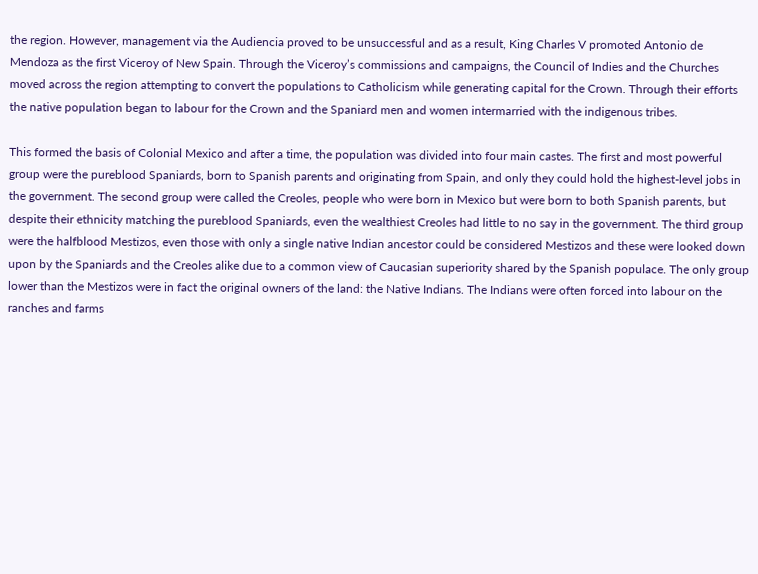the region. However, management via the Audiencia proved to be unsuccessful and as a result, King Charles V promoted Antonio de Mendoza as the first Viceroy of New Spain. Through the Viceroy’s commissions and campaigns, the Council of Indies and the Churches moved across the region attempting to convert the populations to Catholicism while generating capital for the Crown. Through their efforts the native population began to labour for the Crown and the Spaniard men and women intermarried with the indigenous tribes.

This formed the basis of Colonial Mexico and after a time, the population was divided into four main castes. The first and most powerful group were the pureblood Spaniards, born to Spanish parents and originating from Spain, and only they could hold the highest-level jobs in the government. The second group were called the Creoles, people who were born in Mexico but were born to both Spanish parents, but despite their ethnicity matching the pureblood Spaniards, even the wealthiest Creoles had little to no say in the government. The third group were the halfblood Mestizos, even those with only a single native Indian ancestor could be considered Mestizos and these were looked down upon by the Spaniards and the Creoles alike due to a common view of Caucasian superiority shared by the Spanish populace. The only group lower than the Mestizos were in fact the original owners of the land: the Native Indians. The Indians were often forced into labour on the ranches and farms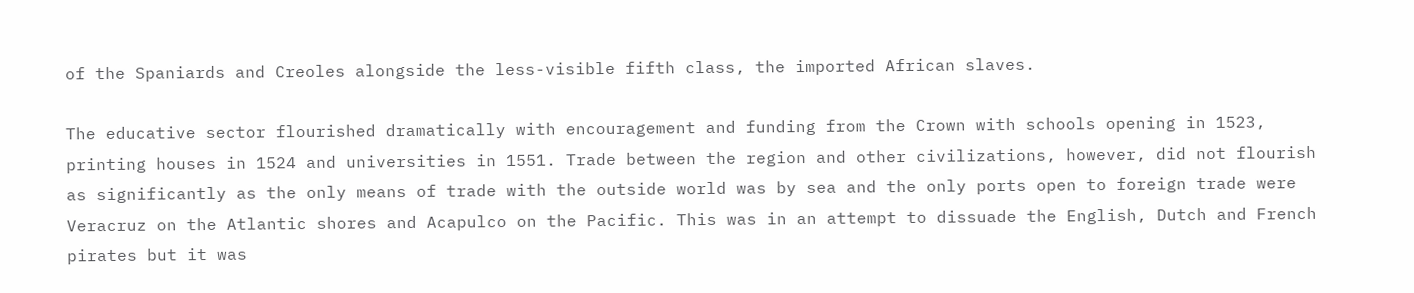of the Spaniards and Creoles alongside the less-visible fifth class, the imported African slaves.

The educative sector flourished dramatically with encouragement and funding from the Crown with schools opening in 1523, printing houses in 1524 and universities in 1551. Trade between the region and other civilizations, however, did not flourish as significantly as the only means of trade with the outside world was by sea and the only ports open to foreign trade were Veracruz on the Atlantic shores and Acapulco on the Pacific. This was in an attempt to dissuade the English, Dutch and French pirates but it was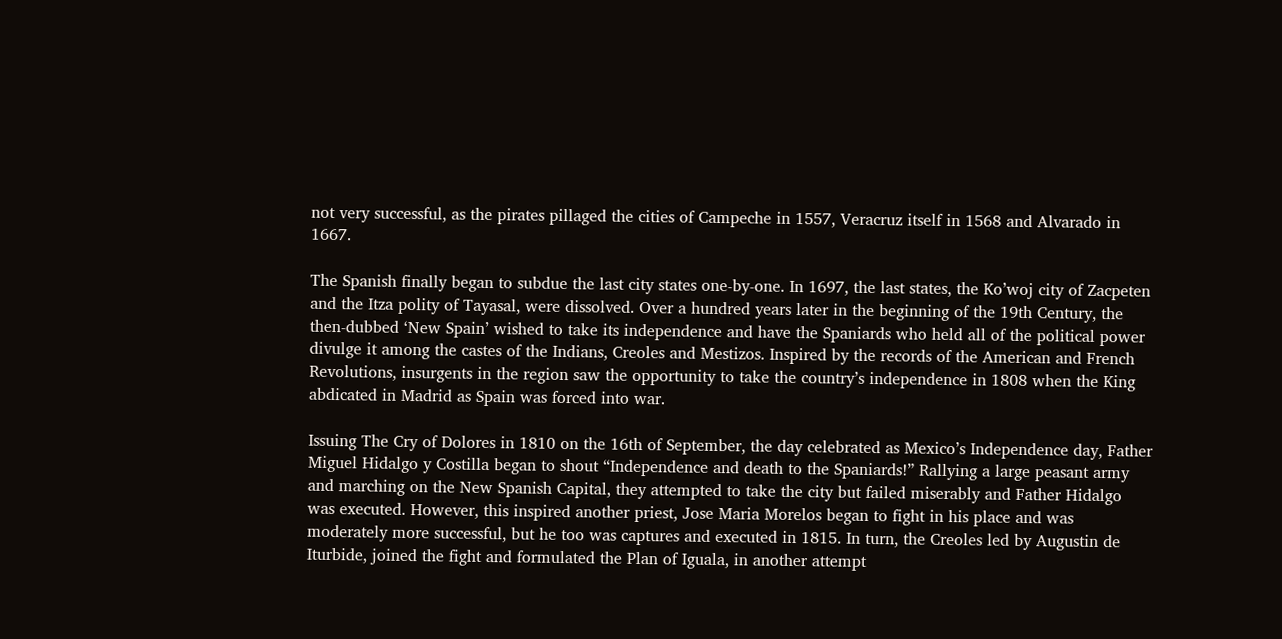not very successful, as the pirates pillaged the cities of Campeche in 1557, Veracruz itself in 1568 and Alvarado in 1667.

The Spanish finally began to subdue the last city states one-by-one. In 1697, the last states, the Ko’woj city of Zacpeten and the Itza polity of Tayasal, were dissolved. Over a hundred years later in the beginning of the 19th Century, the then-dubbed ‘New Spain’ wished to take its independence and have the Spaniards who held all of the political power divulge it among the castes of the Indians, Creoles and Mestizos. Inspired by the records of the American and French Revolutions, insurgents in the region saw the opportunity to take the country’s independence in 1808 when the King abdicated in Madrid as Spain was forced into war.

Issuing The Cry of Dolores in 1810 on the 16th of September, the day celebrated as Mexico’s Independence day, Father Miguel Hidalgo y Costilla began to shout “Independence and death to the Spaniards!” Rallying a large peasant army and marching on the New Spanish Capital, they attempted to take the city but failed miserably and Father Hidalgo was executed. However, this inspired another priest, Jose Maria Morelos began to fight in his place and was moderately more successful, but he too was captures and executed in 1815. In turn, the Creoles led by Augustin de Iturbide, joined the fight and formulated the Plan of Iguala, in another attempt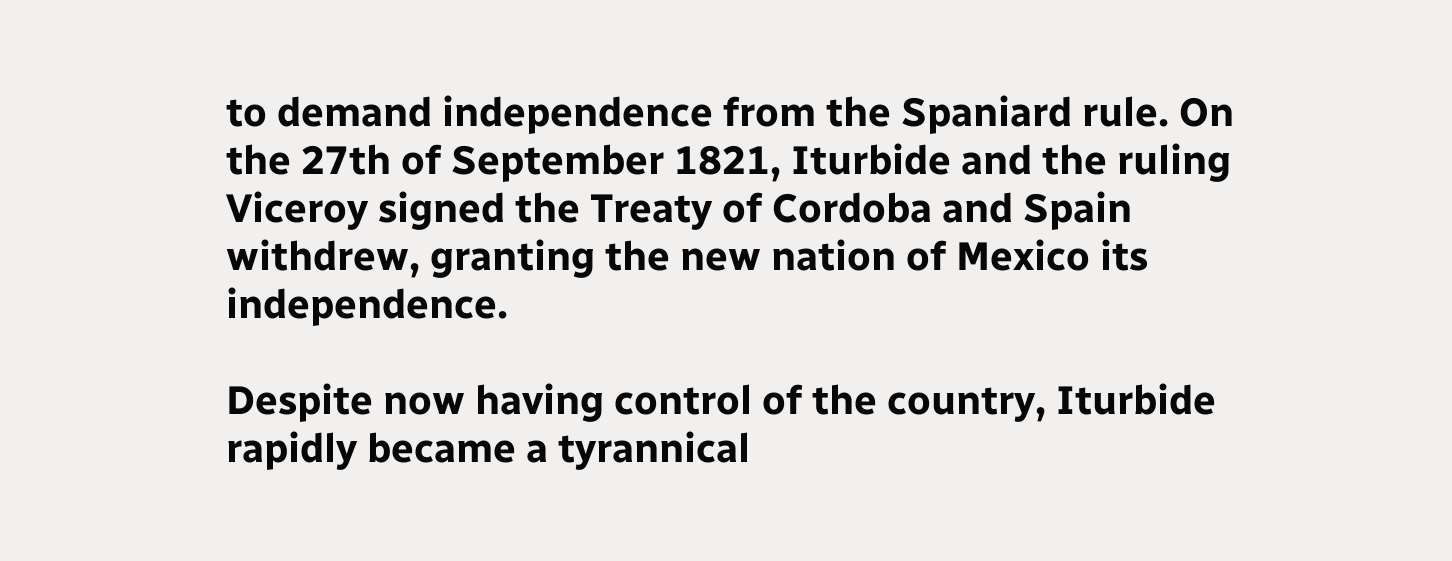to demand independence from the Spaniard rule. On the 27th of September 1821, Iturbide and the ruling Viceroy signed the Treaty of Cordoba and Spain withdrew, granting the new nation of Mexico its independence.

Despite now having control of the country, Iturbide rapidly became a tyrannical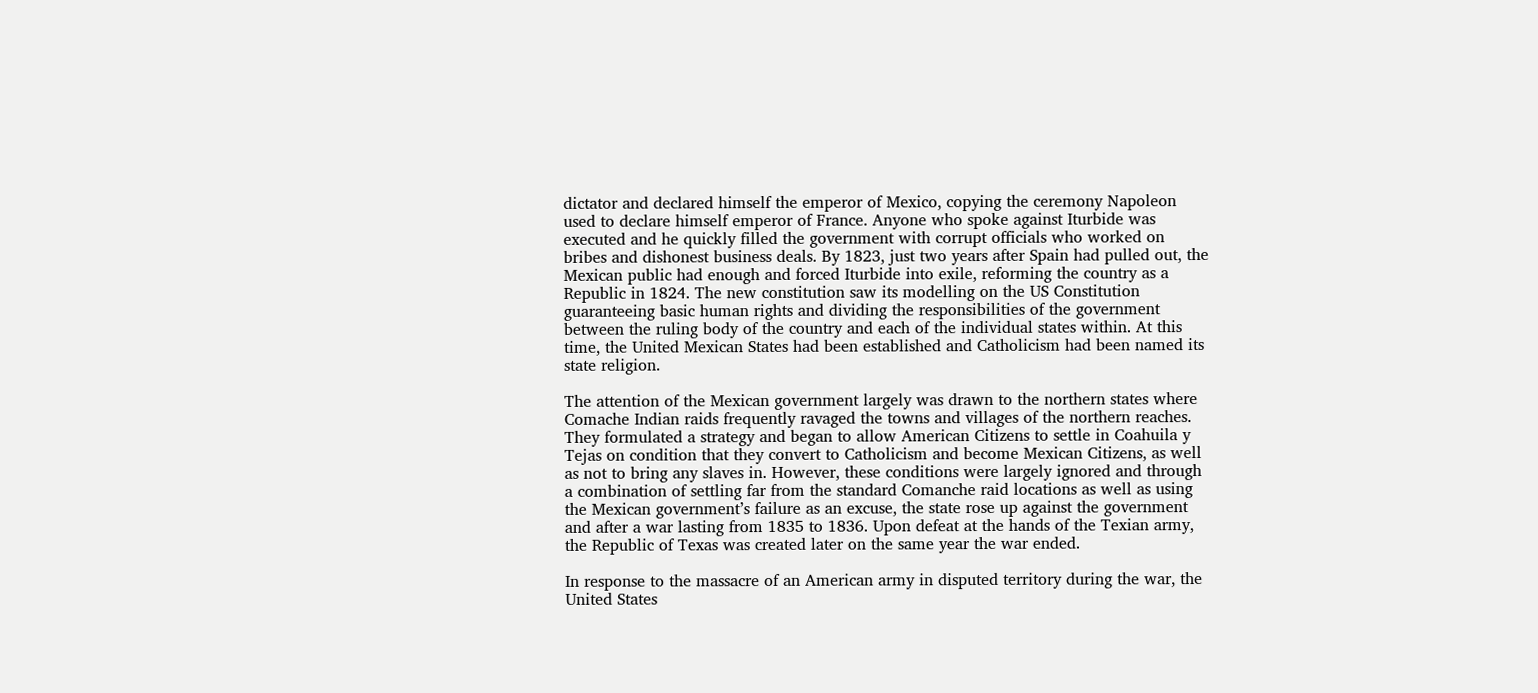dictator and declared himself the emperor of Mexico, copying the ceremony Napoleon used to declare himself emperor of France. Anyone who spoke against Iturbide was executed and he quickly filled the government with corrupt officials who worked on bribes and dishonest business deals. By 1823, just two years after Spain had pulled out, the Mexican public had enough and forced Iturbide into exile, reforming the country as a Republic in 1824. The new constitution saw its modelling on the US Constitution guaranteeing basic human rights and dividing the responsibilities of the government between the ruling body of the country and each of the individual states within. At this time, the United Mexican States had been established and Catholicism had been named its state religion.

The attention of the Mexican government largely was drawn to the northern states where Comache Indian raids frequently ravaged the towns and villages of the northern reaches. They formulated a strategy and began to allow American Citizens to settle in Coahuila y Tejas on condition that they convert to Catholicism and become Mexican Citizens, as well as not to bring any slaves in. However, these conditions were largely ignored and through a combination of settling far from the standard Comanche raid locations as well as using the Mexican government’s failure as an excuse, the state rose up against the government and after a war lasting from 1835 to 1836. Upon defeat at the hands of the Texian army, the Republic of Texas was created later on the same year the war ended.

In response to the massacre of an American army in disputed territory during the war, the United States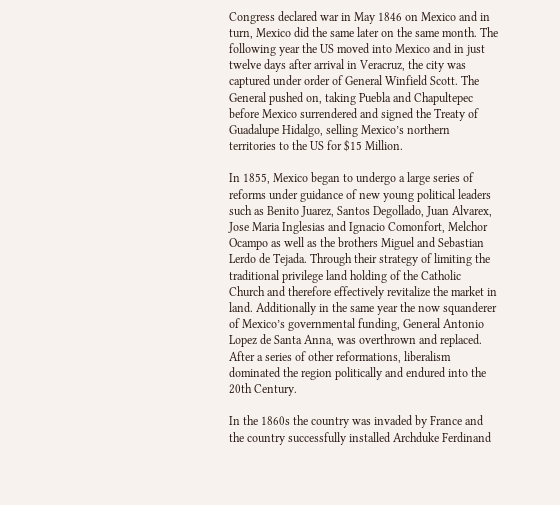Congress declared war in May 1846 on Mexico and in turn, Mexico did the same later on the same month. The following year the US moved into Mexico and in just twelve days after arrival in Veracruz, the city was captured under order of General Winfield Scott. The General pushed on, taking Puebla and Chapultepec before Mexico surrendered and signed the Treaty of Guadalupe Hidalgo, selling Mexico’s northern territories to the US for $15 Million.

In 1855, Mexico began to undergo a large series of reforms under guidance of new young political leaders such as Benito Juarez, Santos Degollado, Juan Alvarex, Jose Maria Inglesias and Ignacio Comonfort, Melchor Ocampo as well as the brothers Miguel and Sebastian Lerdo de Tejada. Through their strategy of limiting the traditional privilege land holding of the Catholic Church and therefore effectively revitalize the market in land. Additionally in the same year the now squanderer of Mexico’s governmental funding, General Antonio Lopez de Santa Anna, was overthrown and replaced. After a series of other reformations, liberalism dominated the region politically and endured into the 20th Century.

In the 1860s the country was invaded by France and the country successfully installed Archduke Ferdinand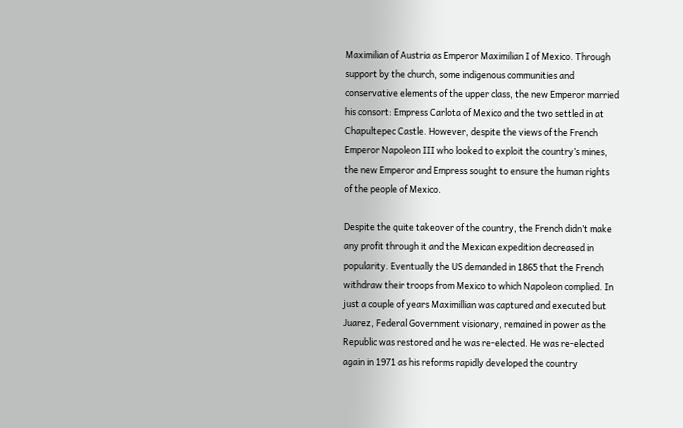Maximilian of Austria as Emperor Maximilian I of Mexico. Through support by the church, some indigenous communities and conservative elements of the upper class, the new Emperor married his consort: Empress Carlota of Mexico and the two settled in at Chapultepec Castle. However, despite the views of the French Emperor Napoleon III who looked to exploit the country’s mines, the new Emperor and Empress sought to ensure the human rights of the people of Mexico.

Despite the quite takeover of the country, the French didn’t make any profit through it and the Mexican expedition decreased in popularity. Eventually the US demanded in 1865 that the French withdraw their troops from Mexico to which Napoleon complied. In just a couple of years Maximillian was captured and executed but Juarez, Federal Government visionary, remained in power as the Republic was restored and he was re-elected. He was re-elected again in 1971 as his reforms rapidly developed the country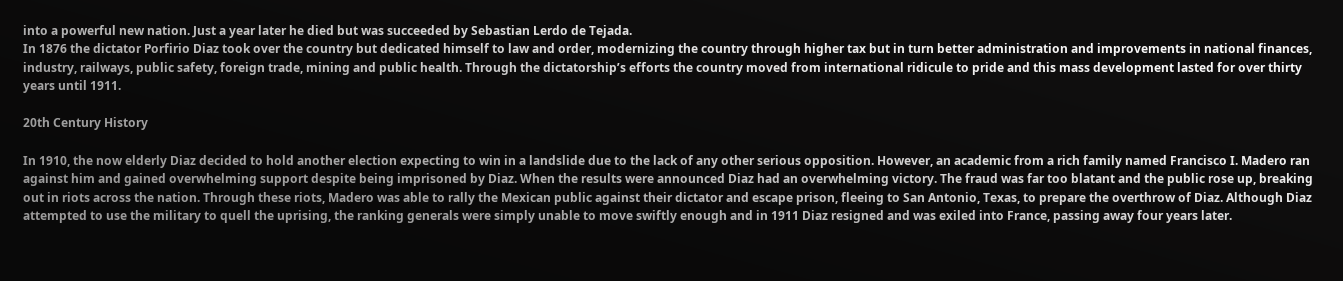into a powerful new nation. Just a year later he died but was succeeded by Sebastian Lerdo de Tejada.
In 1876 the dictator Porfirio Diaz took over the country but dedicated himself to law and order, modernizing the country through higher tax but in turn better administration and improvements in national finances, industry, railways, public safety, foreign trade, mining and public health. Through the dictatorship’s efforts the country moved from international ridicule to pride and this mass development lasted for over thirty years until 1911.

20th Century History

In 1910, the now elderly Diaz decided to hold another election expecting to win in a landslide due to the lack of any other serious opposition. However, an academic from a rich family named Francisco I. Madero ran against him and gained overwhelming support despite being imprisoned by Diaz. When the results were announced Diaz had an overwhelming victory. The fraud was far too blatant and the public rose up, breaking out in riots across the nation. Through these riots, Madero was able to rally the Mexican public against their dictator and escape prison, fleeing to San Antonio, Texas, to prepare the overthrow of Diaz. Although Diaz attempted to use the military to quell the uprising, the ranking generals were simply unable to move swiftly enough and in 1911 Diaz resigned and was exiled into France, passing away four years later.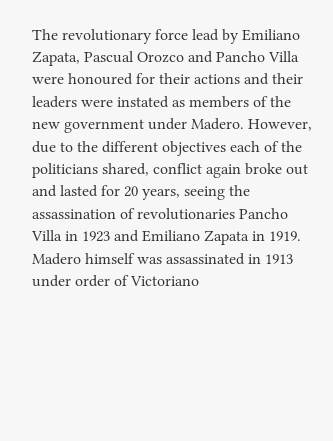The revolutionary force lead by Emiliano Zapata, Pascual Orozco and Pancho Villa were honoured for their actions and their leaders were instated as members of the new government under Madero. However, due to the different objectives each of the politicians shared, conflict again broke out and lasted for 20 years, seeing the assassination of revolutionaries Pancho Villa in 1923 and Emiliano Zapata in 1919. Madero himself was assassinated in 1913 under order of Victoriano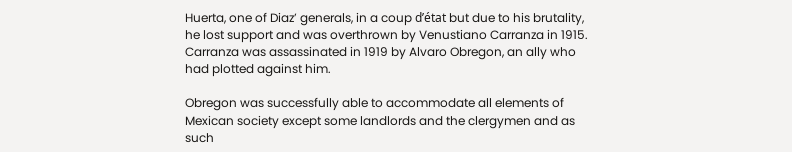Huerta, one of Diaz’ generals, in a coup d’état but due to his brutality, he lost support and was overthrown by Venustiano Carranza in 1915. Carranza was assassinated in 1919 by Alvaro Obregon, an ally who had plotted against him.

Obregon was successfully able to accommodate all elements of Mexican society except some landlords and the clergymen and as such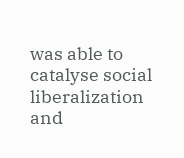was able to catalyse social liberalization and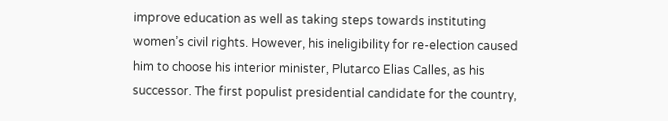improve education as well as taking steps towards instituting women’s civil rights. However, his ineligibility for re-election caused him to choose his interior minister, Plutarco Elias Calles, as his successor. The first populist presidential candidate for the country,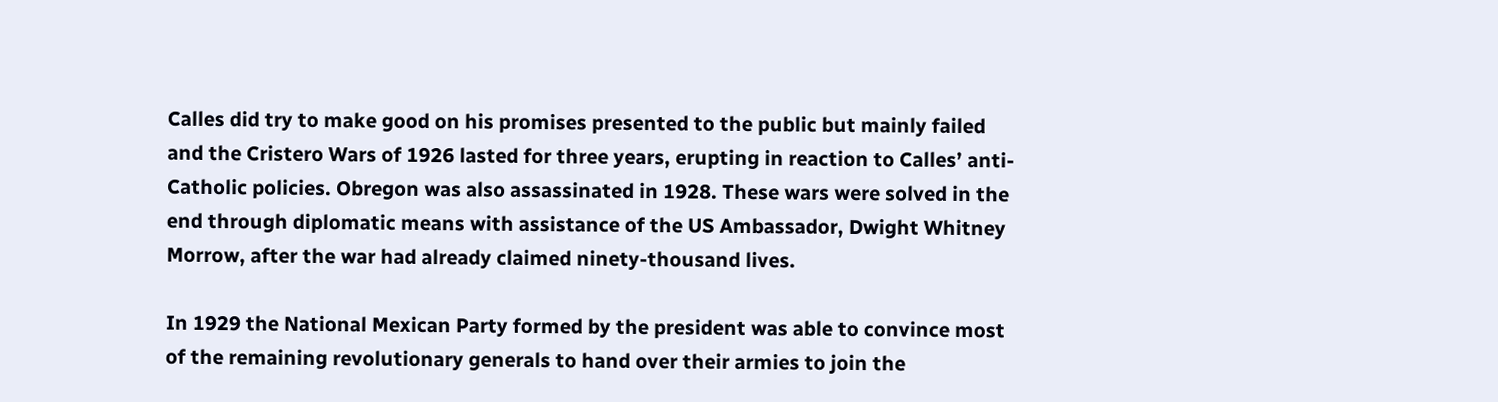Calles did try to make good on his promises presented to the public but mainly failed and the Cristero Wars of 1926 lasted for three years, erupting in reaction to Calles’ anti-Catholic policies. Obregon was also assassinated in 1928. These wars were solved in the end through diplomatic means with assistance of the US Ambassador, Dwight Whitney Morrow, after the war had already claimed ninety-thousand lives.

In 1929 the National Mexican Party formed by the president was able to convince most of the remaining revolutionary generals to hand over their armies to join the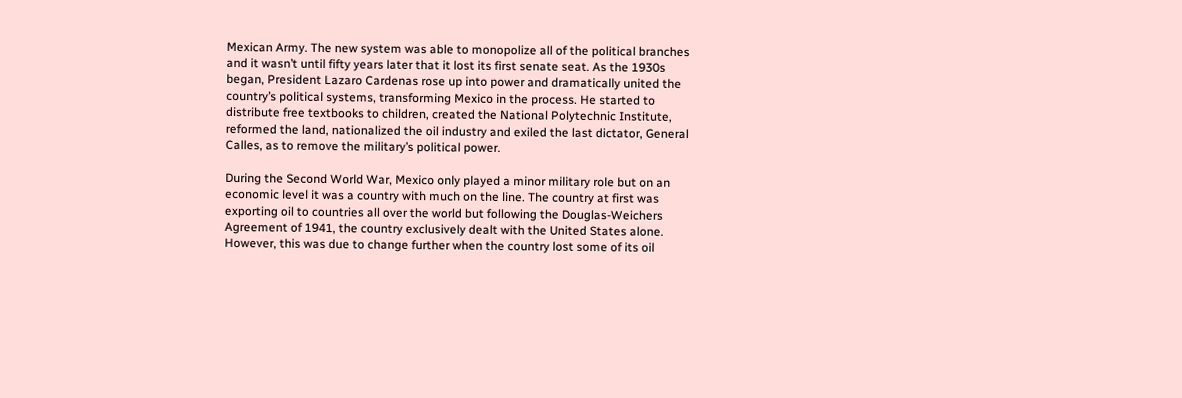Mexican Army. The new system was able to monopolize all of the political branches and it wasn’t until fifty years later that it lost its first senate seat. As the 1930s began, President Lazaro Cardenas rose up into power and dramatically united the country’s political systems, transforming Mexico in the process. He started to distribute free textbooks to children, created the National Polytechnic Institute, reformed the land, nationalized the oil industry and exiled the last dictator, General Calles, as to remove the military’s political power.

During the Second World War, Mexico only played a minor military role but on an economic level it was a country with much on the line. The country at first was exporting oil to countries all over the world but following the Douglas-Weichers Agreement of 1941, the country exclusively dealt with the United States alone. However, this was due to change further when the country lost some of its oil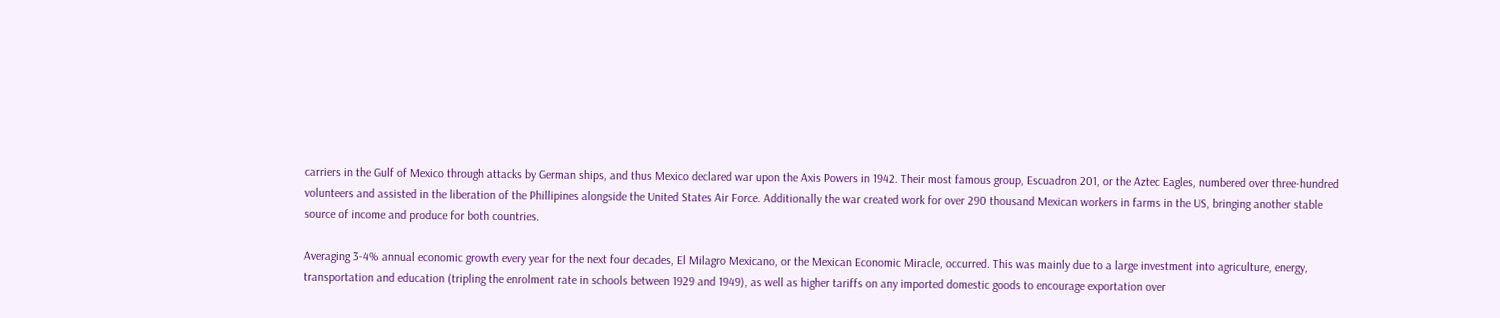carriers in the Gulf of Mexico through attacks by German ships, and thus Mexico declared war upon the Axis Powers in 1942. Their most famous group, Escuadron 201, or the Aztec Eagles, numbered over three-hundred volunteers and assisted in the liberation of the Phillipines alongside the United States Air Force. Additionally the war created work for over 290 thousand Mexican workers in farms in the US, bringing another stable source of income and produce for both countries.

Averaging 3-4% annual economic growth every year for the next four decades, El Milagro Mexicano, or the Mexican Economic Miracle, occurred. This was mainly due to a large investment into agriculture, energy, transportation and education (tripling the enrolment rate in schools between 1929 and 1949), as well as higher tariffs on any imported domestic goods to encourage exportation over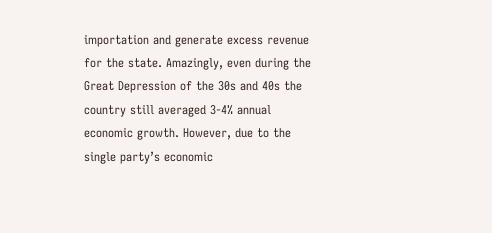importation and generate excess revenue for the state. Amazingly, even during the Great Depression of the 30s and 40s the country still averaged 3-4% annual economic growth. However, due to the single party’s economic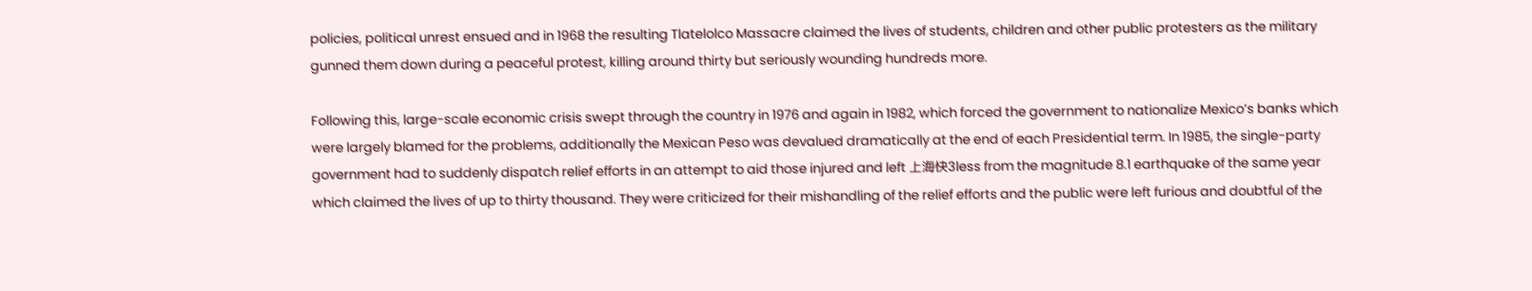policies, political unrest ensued and in 1968 the resulting Tlatelolco Massacre claimed the lives of students, children and other public protesters as the military gunned them down during a peaceful protest, killing around thirty but seriously wounding hundreds more.

Following this, large-scale economic crisis swept through the country in 1976 and again in 1982, which forced the government to nationalize Mexico’s banks which were largely blamed for the problems, additionally the Mexican Peso was devalued dramatically at the end of each Presidential term. In 1985, the single-party government had to suddenly dispatch relief efforts in an attempt to aid those injured and left 上海快3less from the magnitude 8.1 earthquake of the same year which claimed the lives of up to thirty thousand. They were criticized for their mishandling of the relief efforts and the public were left furious and doubtful of the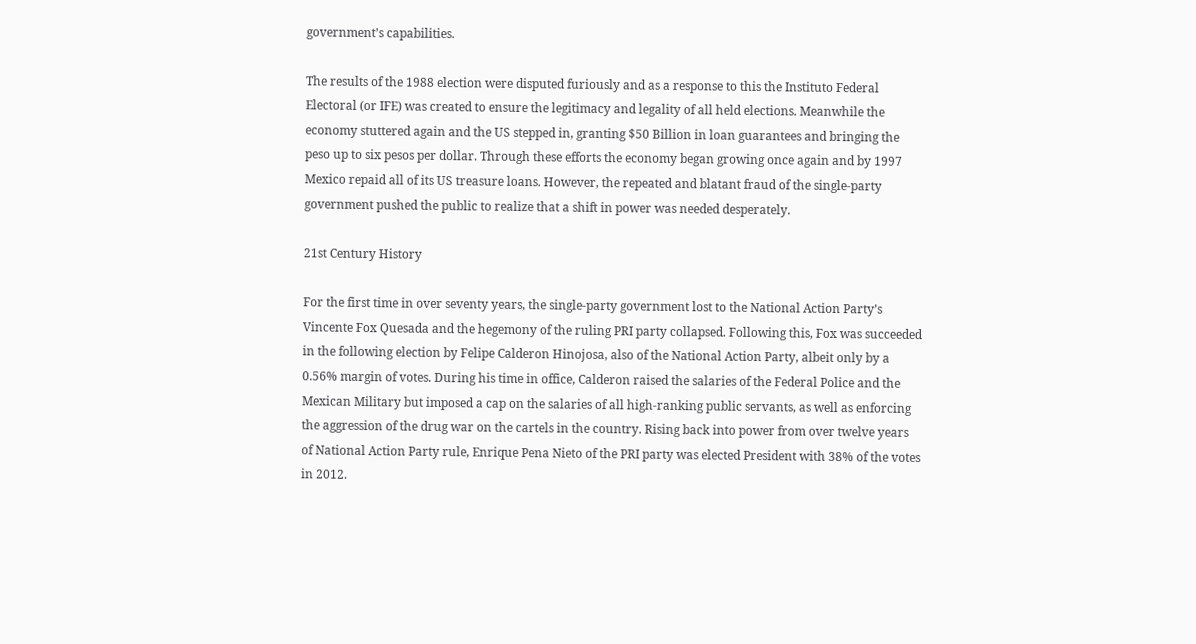government’s capabilities.

The results of the 1988 election were disputed furiously and as a response to this the Instituto Federal Electoral (or IFE) was created to ensure the legitimacy and legality of all held elections. Meanwhile the economy stuttered again and the US stepped in, granting $50 Billion in loan guarantees and bringing the peso up to six pesos per dollar. Through these efforts the economy began growing once again and by 1997 Mexico repaid all of its US treasure loans. However, the repeated and blatant fraud of the single-party government pushed the public to realize that a shift in power was needed desperately.

21st Century History

For the first time in over seventy years, the single-party government lost to the National Action Party’s Vincente Fox Quesada and the hegemony of the ruling PRI party collapsed. Following this, Fox was succeeded in the following election by Felipe Calderon Hinojosa, also of the National Action Party, albeit only by a 0.56% margin of votes. During his time in office, Calderon raised the salaries of the Federal Police and the Mexican Military but imposed a cap on the salaries of all high-ranking public servants, as well as enforcing the aggression of the drug war on the cartels in the country. Rising back into power from over twelve years of National Action Party rule, Enrique Pena Nieto of the PRI party was elected President with 38% of the votes in 2012.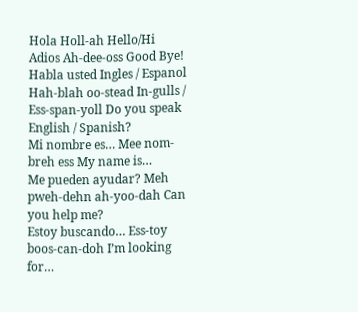Hola Holl-ah Hello/Hi
Adios Ah-dee-oss Good Bye!
Habla usted Ingles / Espanol Hah-blah oo-stead In-gulls / Ess-span-yoll Do you speak English / Spanish?
Mi nombre es… Mee nom-breh ess My name is…
Me pueden ayudar? Meh pweh-dehn ah-yoo-dah Can you help me?
Estoy buscando… Ess-toy boos-can-doh I’m looking for…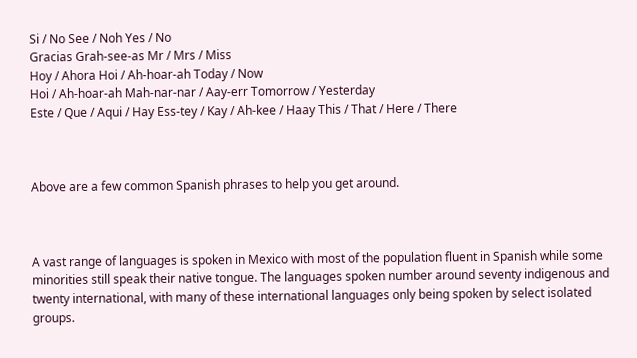Si / No See / Noh Yes / No
Gracias Grah-see-as Mr / Mrs / Miss
Hoy / Ahora Hoi / Ah-hoar-ah Today / Now
Hoi / Ah-hoar-ah Mah-nar-nar / Aay-err Tomorrow / Yesterday
Este / Que / Aqui / Hay Ess-tey / Kay / Ah-kee / Haay This / That / Here / There



Above are a few common Spanish phrases to help you get around.



A vast range of languages is spoken in Mexico with most of the population fluent in Spanish while some minorities still speak their native tongue. The languages spoken number around seventy indigenous and twenty international, with many of these international languages only being spoken by select isolated groups.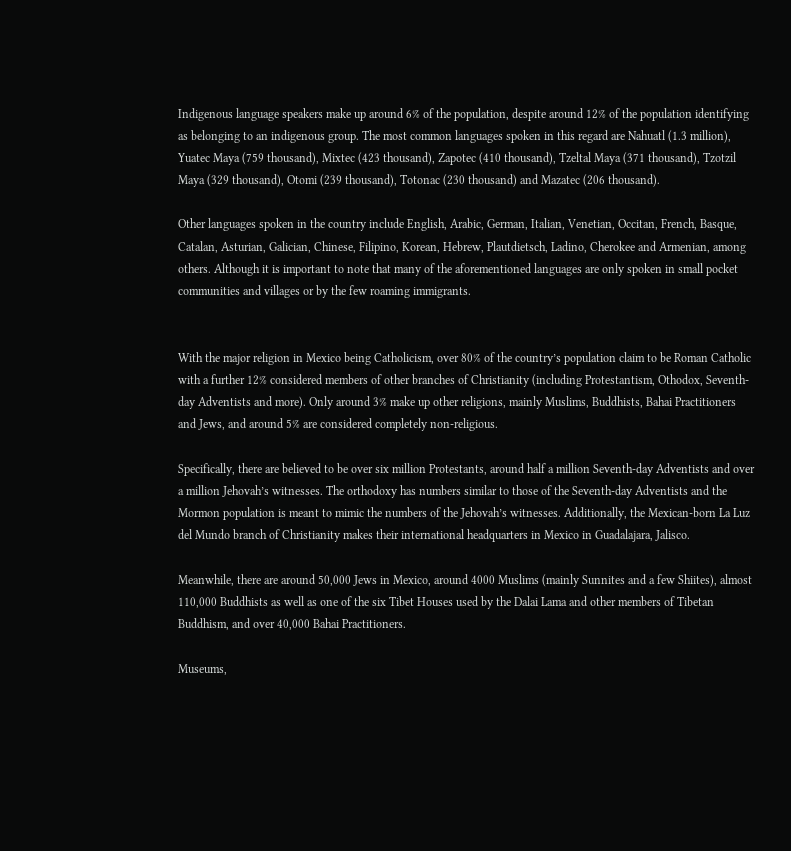Indigenous language speakers make up around 6% of the population, despite around 12% of the population identifying as belonging to an indigenous group. The most common languages spoken in this regard are Nahuatl (1.3 million), Yuatec Maya (759 thousand), Mixtec (423 thousand), Zapotec (410 thousand), Tzeltal Maya (371 thousand), Tzotzil Maya (329 thousand), Otomi (239 thousand), Totonac (230 thousand) and Mazatec (206 thousand).

Other languages spoken in the country include English, Arabic, German, Italian, Venetian, Occitan, French, Basque, Catalan, Asturian, Galician, Chinese, Filipino, Korean, Hebrew, Plautdietsch, Ladino, Cherokee and Armenian, among others. Although it is important to note that many of the aforementioned languages are only spoken in small pocket communities and villages or by the few roaming immigrants.


With the major religion in Mexico being Catholicism, over 80% of the country’s population claim to be Roman Catholic with a further 12% considered members of other branches of Christianity (including Protestantism, Othodox, Seventh-day Adventists and more). Only around 3% make up other religions, mainly Muslims, Buddhists, Bahai Practitioners and Jews, and around 5% are considered completely non-religious.

Specifically, there are believed to be over six million Protestants, around half a million Seventh-day Adventists and over a million Jehovah’s witnesses. The orthodoxy has numbers similar to those of the Seventh-day Adventists and the Mormon population is meant to mimic the numbers of the Jehovah’s witnesses. Additionally, the Mexican-born La Luz del Mundo branch of Christianity makes their international headquarters in Mexico in Guadalajara, Jalisco.

Meanwhile, there are around 50,000 Jews in Mexico, around 4000 Muslims (mainly Sunnites and a few Shiites), almost 110,000 Buddhists as well as one of the six Tibet Houses used by the Dalai Lama and other members of Tibetan Buddhism, and over 40,000 Bahai Practitioners.

Museums,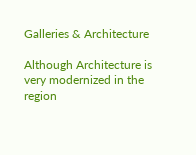Galleries & Architecture

Although Architecture is very modernized in the region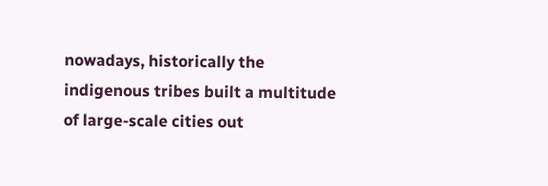nowadays, historically the indigenous tribes built a multitude of large-scale cities out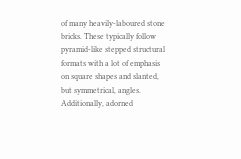of many heavily-laboured stone bricks. These typically follow pyramid-like stepped structural formats with a lot of emphasis on square shapes and slanted, but symmetrical, angles. Additionally, adorned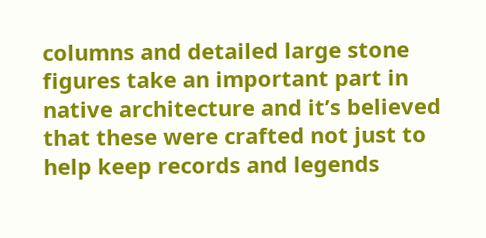columns and detailed large stone figures take an important part in native architecture and it’s believed that these were crafted not just to help keep records and legends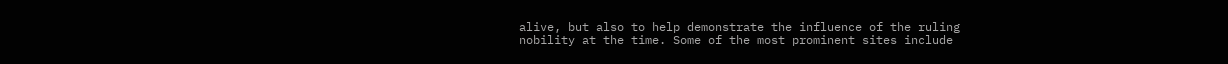alive, but also to help demonstrate the influence of the ruling nobility at the time. Some of the most prominent sites include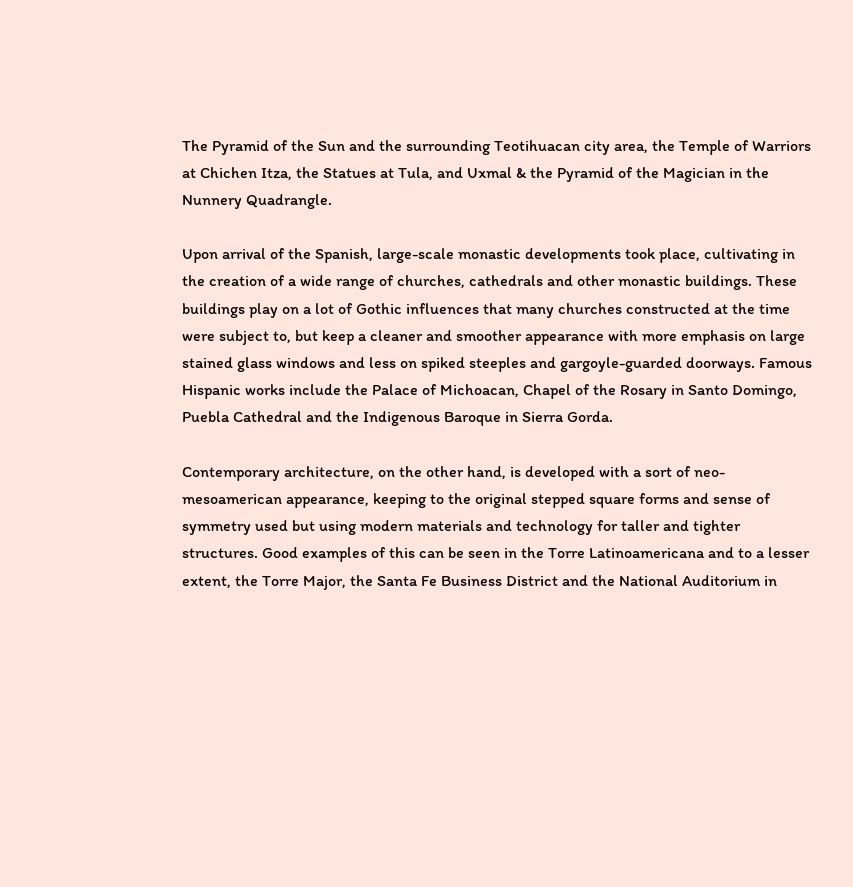The Pyramid of the Sun and the surrounding Teotihuacan city area, the Temple of Warriors at Chichen Itza, the Statues at Tula, and Uxmal & the Pyramid of the Magician in the Nunnery Quadrangle.

Upon arrival of the Spanish, large-scale monastic developments took place, cultivating in the creation of a wide range of churches, cathedrals and other monastic buildings. These buildings play on a lot of Gothic influences that many churches constructed at the time were subject to, but keep a cleaner and smoother appearance with more emphasis on large stained glass windows and less on spiked steeples and gargoyle-guarded doorways. Famous Hispanic works include the Palace of Michoacan, Chapel of the Rosary in Santo Domingo, Puebla Cathedral and the Indigenous Baroque in Sierra Gorda.

Contemporary architecture, on the other hand, is developed with a sort of neo-mesoamerican appearance, keeping to the original stepped square forms and sense of symmetry used but using modern materials and technology for taller and tighter structures. Good examples of this can be seen in the Torre Latinoamericana and to a lesser extent, the Torre Major, the Santa Fe Business District and the National Auditorium in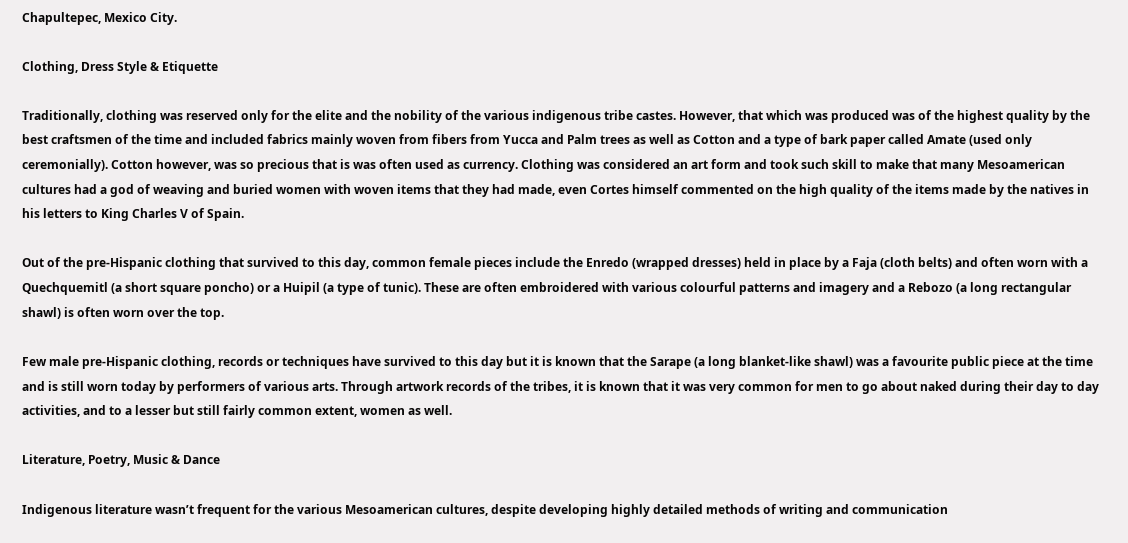Chapultepec, Mexico City.

Clothing, Dress Style & Etiquette

Traditionally, clothing was reserved only for the elite and the nobility of the various indigenous tribe castes. However, that which was produced was of the highest quality by the best craftsmen of the time and included fabrics mainly woven from fibers from Yucca and Palm trees as well as Cotton and a type of bark paper called Amate (used only ceremonially). Cotton however, was so precious that is was often used as currency. Clothing was considered an art form and took such skill to make that many Mesoamerican cultures had a god of weaving and buried women with woven items that they had made, even Cortes himself commented on the high quality of the items made by the natives in his letters to King Charles V of Spain.

Out of the pre-Hispanic clothing that survived to this day, common female pieces include the Enredo (wrapped dresses) held in place by a Faja (cloth belts) and often worn with a Quechquemitl (a short square poncho) or a Huipil (a type of tunic). These are often embroidered with various colourful patterns and imagery and a Rebozo (a long rectangular shawl) is often worn over the top.

Few male pre-Hispanic clothing, records or techniques have survived to this day but it is known that the Sarape (a long blanket-like shawl) was a favourite public piece at the time and is still worn today by performers of various arts. Through artwork records of the tribes, it is known that it was very common for men to go about naked during their day to day activities, and to a lesser but still fairly common extent, women as well.

Literature, Poetry, Music & Dance

Indigenous literature wasn’t frequent for the various Mesoamerican cultures, despite developing highly detailed methods of writing and communication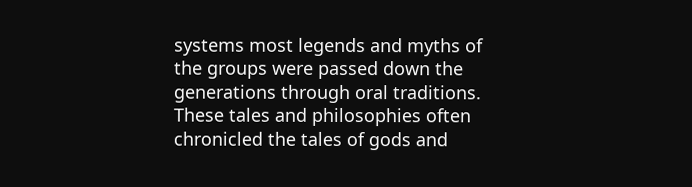systems most legends and myths of the groups were passed down the generations through oral traditions. These tales and philosophies often chronicled the tales of gods and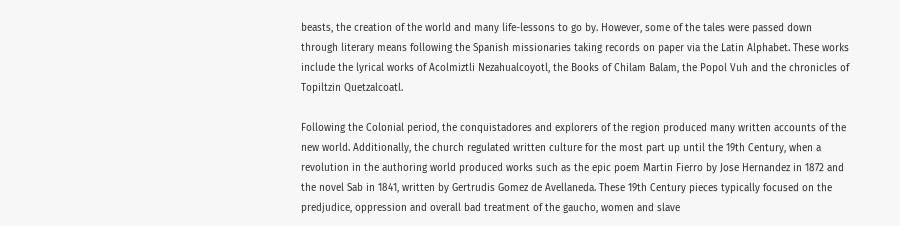beasts, the creation of the world and many life-lessons to go by. However, some of the tales were passed down through literary means following the Spanish missionaries taking records on paper via the Latin Alphabet. These works include the lyrical works of Acolmiztli Nezahualcoyotl, the Books of Chilam Balam, the Popol Vuh and the chronicles of Topiltzin Quetzalcoatl.

Following the Colonial period, the conquistadores and explorers of the region produced many written accounts of the new world. Additionally, the church regulated written culture for the most part up until the 19th Century, when a revolution in the authoring world produced works such as the epic poem Martin Fierro by Jose Hernandez in 1872 and the novel Sab in 1841, written by Gertrudis Gomez de Avellaneda. These 19th Century pieces typically focused on the predjudice, oppression and overall bad treatment of the gaucho, women and slave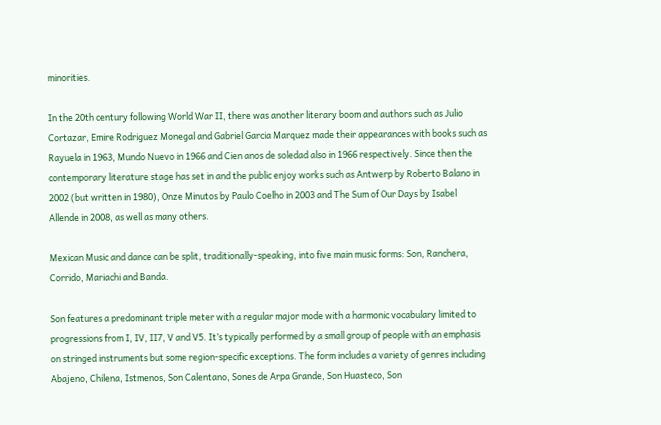minorities.

In the 20th century following World War II, there was another literary boom and authors such as Julio Cortazar, Emire Rodriguez Monegal and Gabriel Garcia Marquez made their appearances with books such as Rayuela in 1963, Mundo Nuevo in 1966 and Cien anos de soledad also in 1966 respectively. Since then the contemporary literature stage has set in and the public enjoy works such as Antwerp by Roberto Balano in 2002 (but written in 1980), Onze Minutos by Paulo Coelho in 2003 and The Sum of Our Days by Isabel Allende in 2008, as well as many others.

Mexican Music and dance can be split, traditionally-speaking, into five main music forms: Son, Ranchera, Corrido, Mariachi and Banda.

Son features a predominant triple meter with a regular major mode with a harmonic vocabulary limited to progressions from I, IV, II7, V and V5. It’s typically performed by a small group of people with an emphasis on stringed instruments but some region-specific exceptions. The form includes a variety of genres including Abajeno, Chilena, Istmenos, Son Calentano, Sones de Arpa Grande, Son Huasteco, Son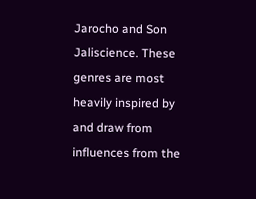Jarocho and Son Jaliscience. These genres are most heavily inspired by and draw from influences from the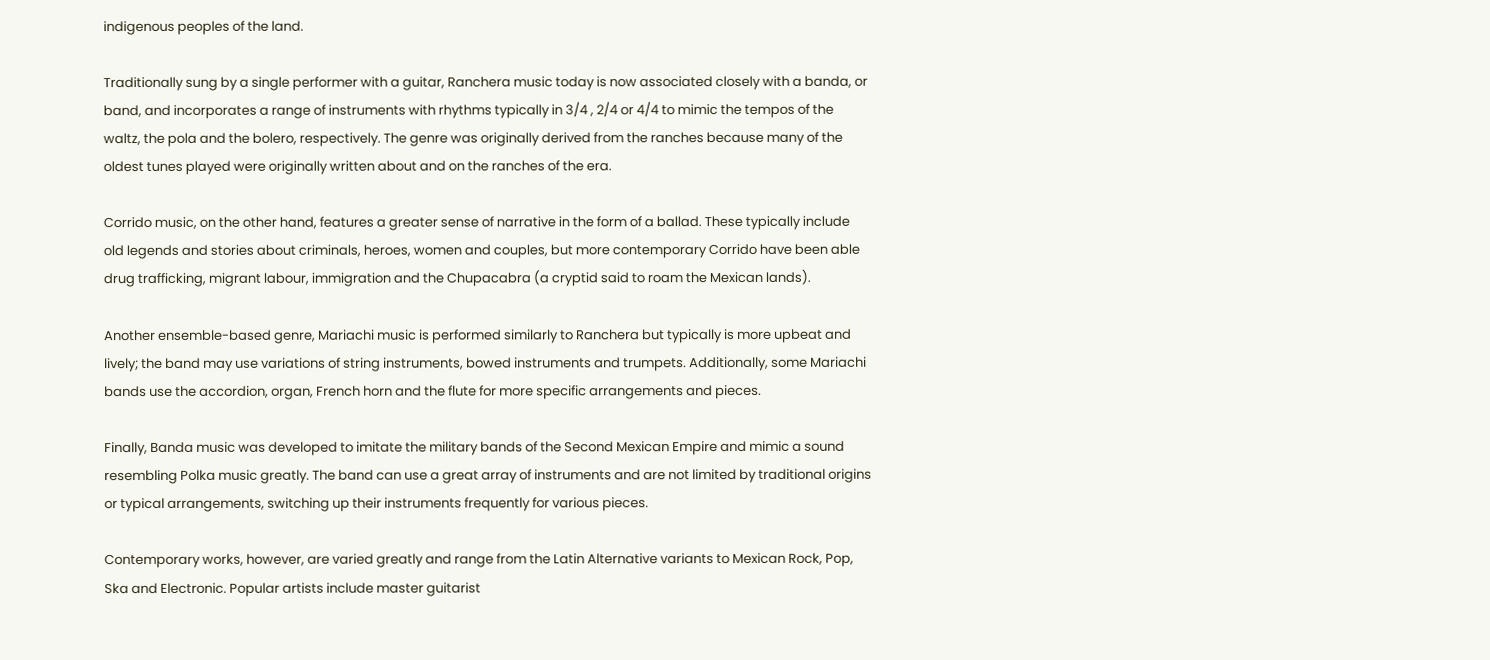indigenous peoples of the land.

Traditionally sung by a single performer with a guitar, Ranchera music today is now associated closely with a banda, or band, and incorporates a range of instruments with rhythms typically in 3/4 , 2/4 or 4/4 to mimic the tempos of the waltz, the pola and the bolero, respectively. The genre was originally derived from the ranches because many of the oldest tunes played were originally written about and on the ranches of the era.

Corrido music, on the other hand, features a greater sense of narrative in the form of a ballad. These typically include old legends and stories about criminals, heroes, women and couples, but more contemporary Corrido have been able drug trafficking, migrant labour, immigration and the Chupacabra (a cryptid said to roam the Mexican lands).

Another ensemble-based genre, Mariachi music is performed similarly to Ranchera but typically is more upbeat and lively; the band may use variations of string instruments, bowed instruments and trumpets. Additionally, some Mariachi bands use the accordion, organ, French horn and the flute for more specific arrangements and pieces.

Finally, Banda music was developed to imitate the military bands of the Second Mexican Empire and mimic a sound resembling Polka music greatly. The band can use a great array of instruments and are not limited by traditional origins or typical arrangements, switching up their instruments frequently for various pieces.

Contemporary works, however, are varied greatly and range from the Latin Alternative variants to Mexican Rock, Pop, Ska and Electronic. Popular artists include master guitarist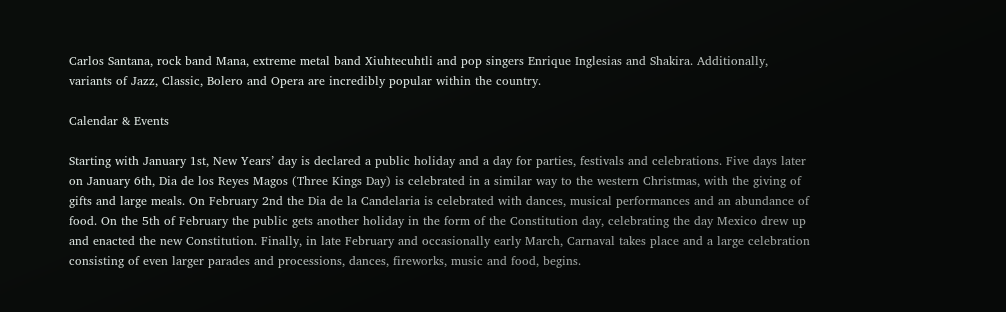Carlos Santana, rock band Mana, extreme metal band Xiuhtecuhtli and pop singers Enrique Inglesias and Shakira. Additionally, variants of Jazz, Classic, Bolero and Opera are incredibly popular within the country.

Calendar & Events

Starting with January 1st, New Years’ day is declared a public holiday and a day for parties, festivals and celebrations. Five days later on January 6th, Dia de los Reyes Magos (Three Kings Day) is celebrated in a similar way to the western Christmas, with the giving of gifts and large meals. On February 2nd the Dia de la Candelaria is celebrated with dances, musical performances and an abundance of food. On the 5th of February the public gets another holiday in the form of the Constitution day, celebrating the day Mexico drew up and enacted the new Constitution. Finally, in late February and occasionally early March, Carnaval takes place and a large celebration consisting of even larger parades and processions, dances, fireworks, music and food, begins.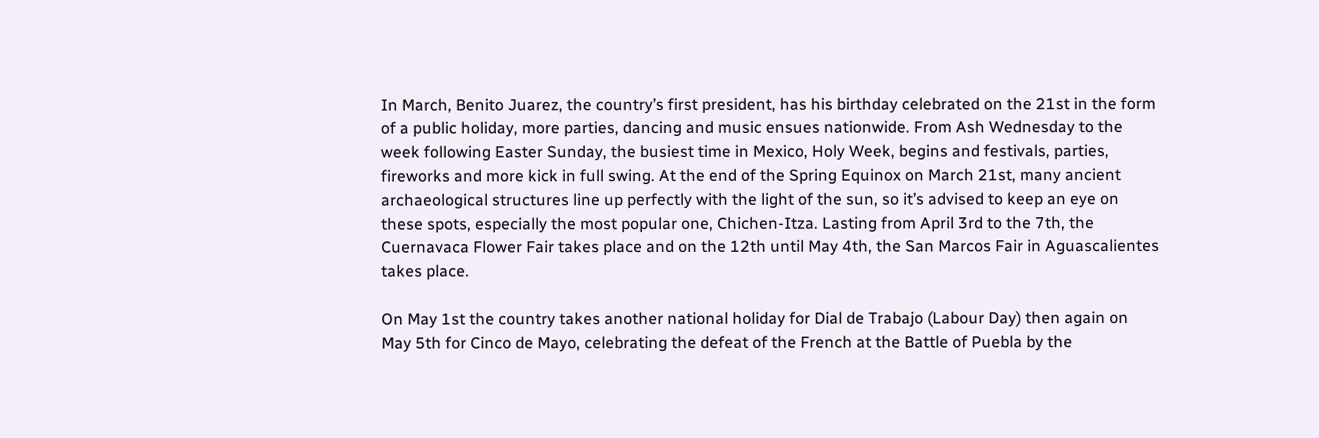In March, Benito Juarez, the country’s first president, has his birthday celebrated on the 21st in the form of a public holiday, more parties, dancing and music ensues nationwide. From Ash Wednesday to the week following Easter Sunday, the busiest time in Mexico, Holy Week, begins and festivals, parties, fireworks and more kick in full swing. At the end of the Spring Equinox on March 21st, many ancient archaeological structures line up perfectly with the light of the sun, so it’s advised to keep an eye on these spots, especially the most popular one, Chichen-Itza. Lasting from April 3rd to the 7th, the Cuernavaca Flower Fair takes place and on the 12th until May 4th, the San Marcos Fair in Aguascalientes takes place.

On May 1st the country takes another national holiday for Dial de Trabajo (Labour Day) then again on May 5th for Cinco de Mayo, celebrating the defeat of the French at the Battle of Puebla by the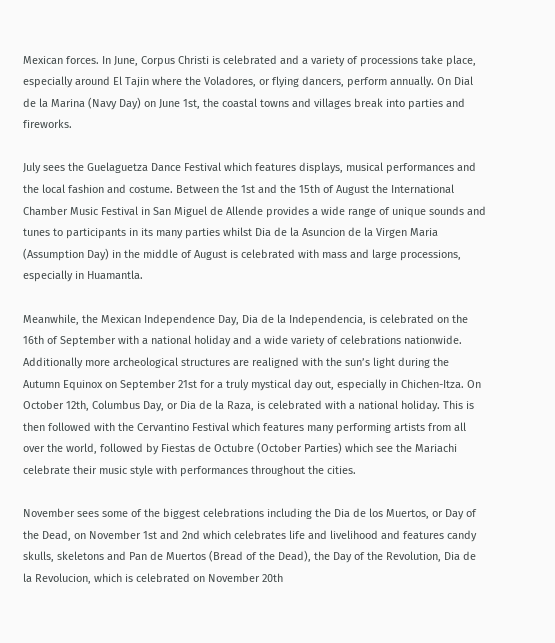Mexican forces. In June, Corpus Christi is celebrated and a variety of processions take place, especially around El Tajin where the Voladores, or flying dancers, perform annually. On Dial de la Marina (Navy Day) on June 1st, the coastal towns and villages break into parties and fireworks.

July sees the Guelaguetza Dance Festival which features displays, musical performances and the local fashion and costume. Between the 1st and the 15th of August the International Chamber Music Festival in San Miguel de Allende provides a wide range of unique sounds and tunes to participants in its many parties whilst Dia de la Asuncion de la Virgen Maria (Assumption Day) in the middle of August is celebrated with mass and large processions, especially in Huamantla.

Meanwhile, the Mexican Independence Day, Dia de la Independencia, is celebrated on the 16th of September with a national holiday and a wide variety of celebrations nationwide. Additionally more archeological structures are realigned with the sun’s light during the Autumn Equinox on September 21st for a truly mystical day out, especially in Chichen-Itza. On October 12th, Columbus Day, or Dia de la Raza, is celebrated with a national holiday. This is then followed with the Cervantino Festival which features many performing artists from all over the world, followed by Fiestas de Octubre (October Parties) which see the Mariachi celebrate their music style with performances throughout the cities.

November sees some of the biggest celebrations including the Dia de los Muertos, or Day of the Dead, on November 1st and 2nd which celebrates life and livelihood and features candy skulls, skeletons and Pan de Muertos (Bread of the Dead), the Day of the Revolution, Dia de la Revolucion, which is celebrated on November 20th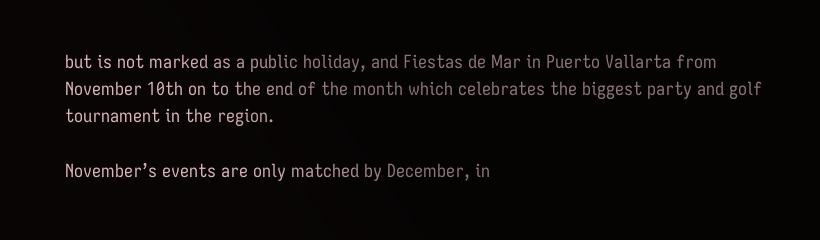but is not marked as a public holiday, and Fiestas de Mar in Puerto Vallarta from November 10th on to the end of the month which celebrates the biggest party and golf tournament in the region.

November’s events are only matched by December, in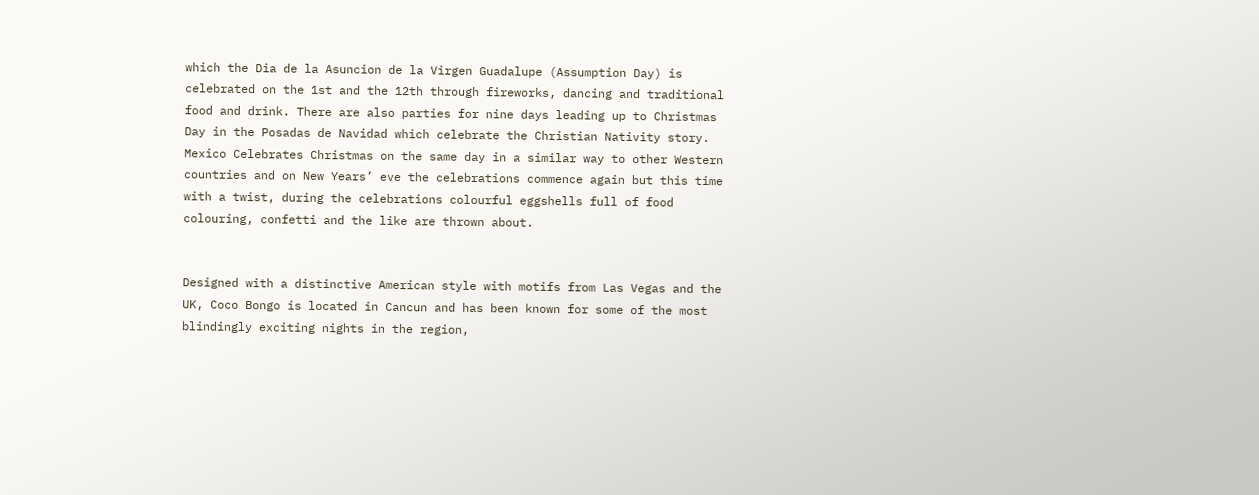which the Dia de la Asuncion de la Virgen Guadalupe (Assumption Day) is celebrated on the 1st and the 12th through fireworks, dancing and traditional food and drink. There are also parties for nine days leading up to Christmas Day in the Posadas de Navidad which celebrate the Christian Nativity story. Mexico Celebrates Christmas on the same day in a similar way to other Western countries and on New Years’ eve the celebrations commence again but this time with a twist, during the celebrations colourful eggshells full of food colouring, confetti and the like are thrown about.


Designed with a distinctive American style with motifs from Las Vegas and the UK, Coco Bongo is located in Cancun and has been known for some of the most blindingly exciting nights in the region,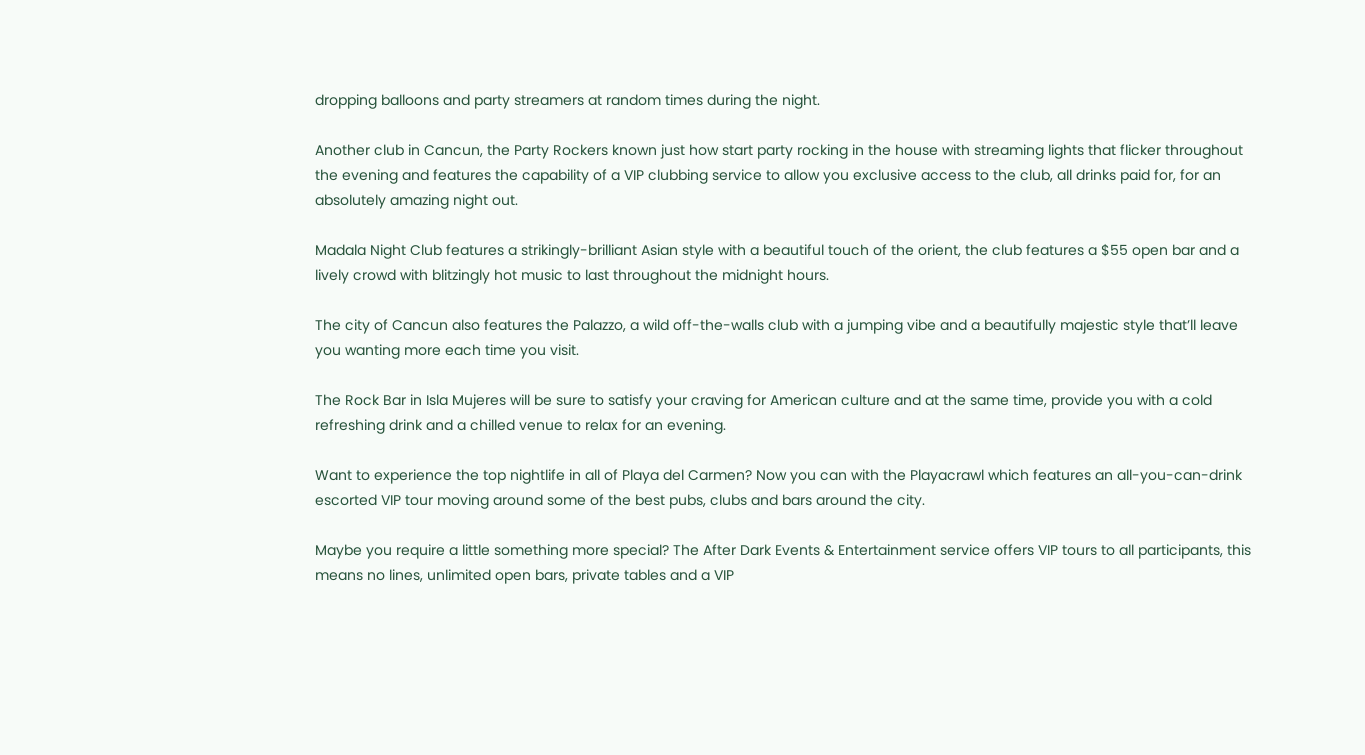dropping balloons and party streamers at random times during the night.

Another club in Cancun, the Party Rockers known just how start party rocking in the house with streaming lights that flicker throughout the evening and features the capability of a VIP clubbing service to allow you exclusive access to the club, all drinks paid for, for an absolutely amazing night out.

Madala Night Club features a strikingly-brilliant Asian style with a beautiful touch of the orient, the club features a $55 open bar and a lively crowd with blitzingly hot music to last throughout the midnight hours.

The city of Cancun also features the Palazzo, a wild off-the-walls club with a jumping vibe and a beautifully majestic style that’ll leave you wanting more each time you visit.

The Rock Bar in Isla Mujeres will be sure to satisfy your craving for American culture and at the same time, provide you with a cold refreshing drink and a chilled venue to relax for an evening.

Want to experience the top nightlife in all of Playa del Carmen? Now you can with the Playacrawl which features an all-you-can-drink escorted VIP tour moving around some of the best pubs, clubs and bars around the city.

Maybe you require a little something more special? The After Dark Events & Entertainment service offers VIP tours to all participants, this means no lines, unlimited open bars, private tables and a VIP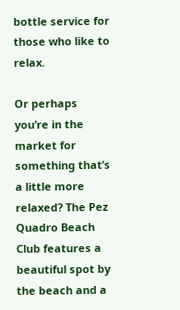bottle service for those who like to relax.

Or perhaps you’re in the market for something that’s a little more relaxed? The Pez Quadro Beach Club features a beautiful spot by the beach and a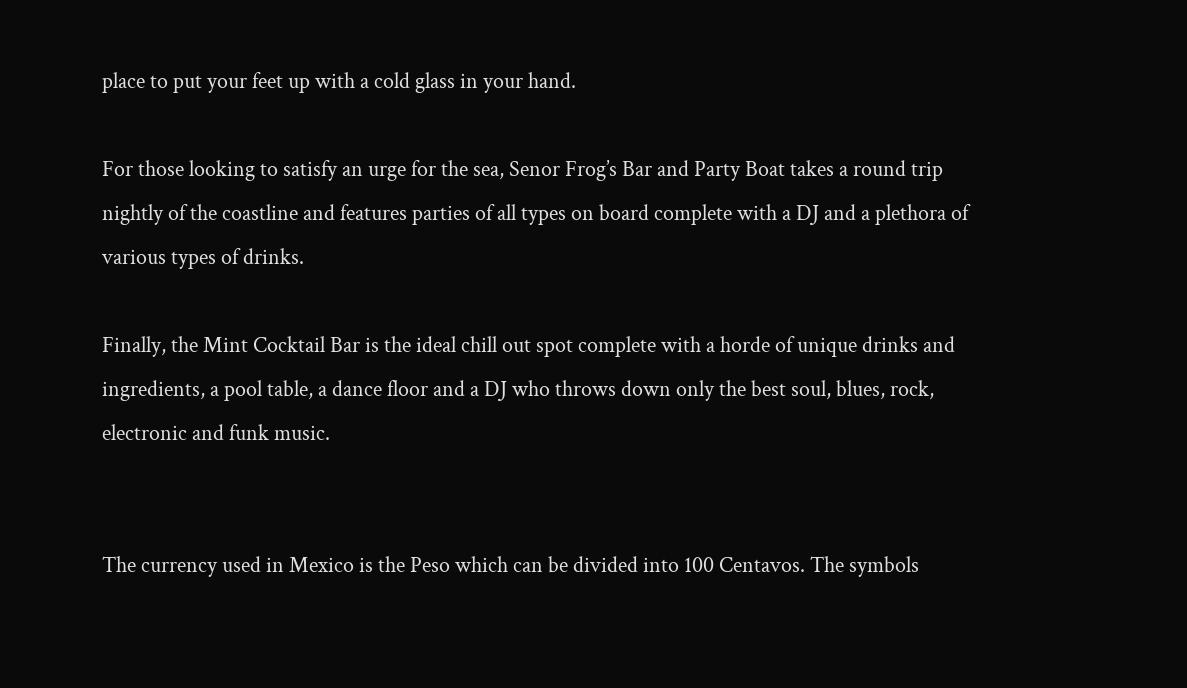place to put your feet up with a cold glass in your hand.

For those looking to satisfy an urge for the sea, Senor Frog’s Bar and Party Boat takes a round trip nightly of the coastline and features parties of all types on board complete with a DJ and a plethora of various types of drinks.

Finally, the Mint Cocktail Bar is the ideal chill out spot complete with a horde of unique drinks and ingredients, a pool table, a dance floor and a DJ who throws down only the best soul, blues, rock, electronic and funk music.


The currency used in Mexico is the Peso which can be divided into 100 Centavos. The symbols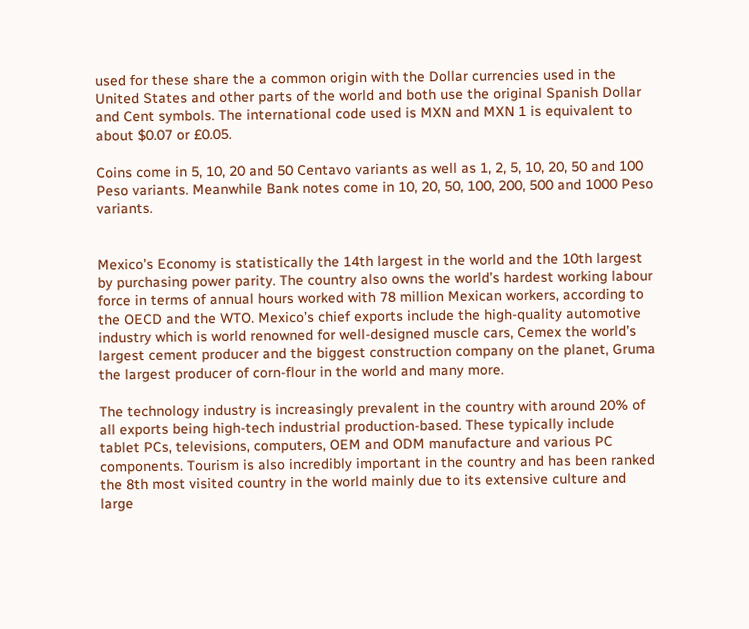used for these share the a common origin with the Dollar currencies used in the United States and other parts of the world and both use the original Spanish Dollar and Cent symbols. The international code used is MXN and MXN 1 is equivalent to about $0.07 or £0.05.

Coins come in 5, 10, 20 and 50 Centavo variants as well as 1, 2, 5, 10, 20, 50 and 100 Peso variants. Meanwhile Bank notes come in 10, 20, 50, 100, 200, 500 and 1000 Peso variants.


Mexico’s Economy is statistically the 14th largest in the world and the 10th largest by purchasing power parity. The country also owns the world’s hardest working labour force in terms of annual hours worked with 78 million Mexican workers, according to the OECD and the WTO. Mexico’s chief exports include the high-quality automotive industry which is world renowned for well-designed muscle cars, Cemex the world’s largest cement producer and the biggest construction company on the planet, Gruma the largest producer of corn-flour in the world and many more.

The technology industry is increasingly prevalent in the country with around 20% of all exports being high-tech industrial production-based. These typically include tablet PCs, televisions, computers, OEM and ODM manufacture and various PC components. Tourism is also incredibly important in the country and has been ranked the 8th most visited country in the world mainly due to its extensive culture and large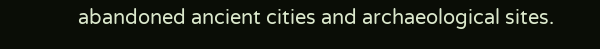abandoned ancient cities and archaeological sites.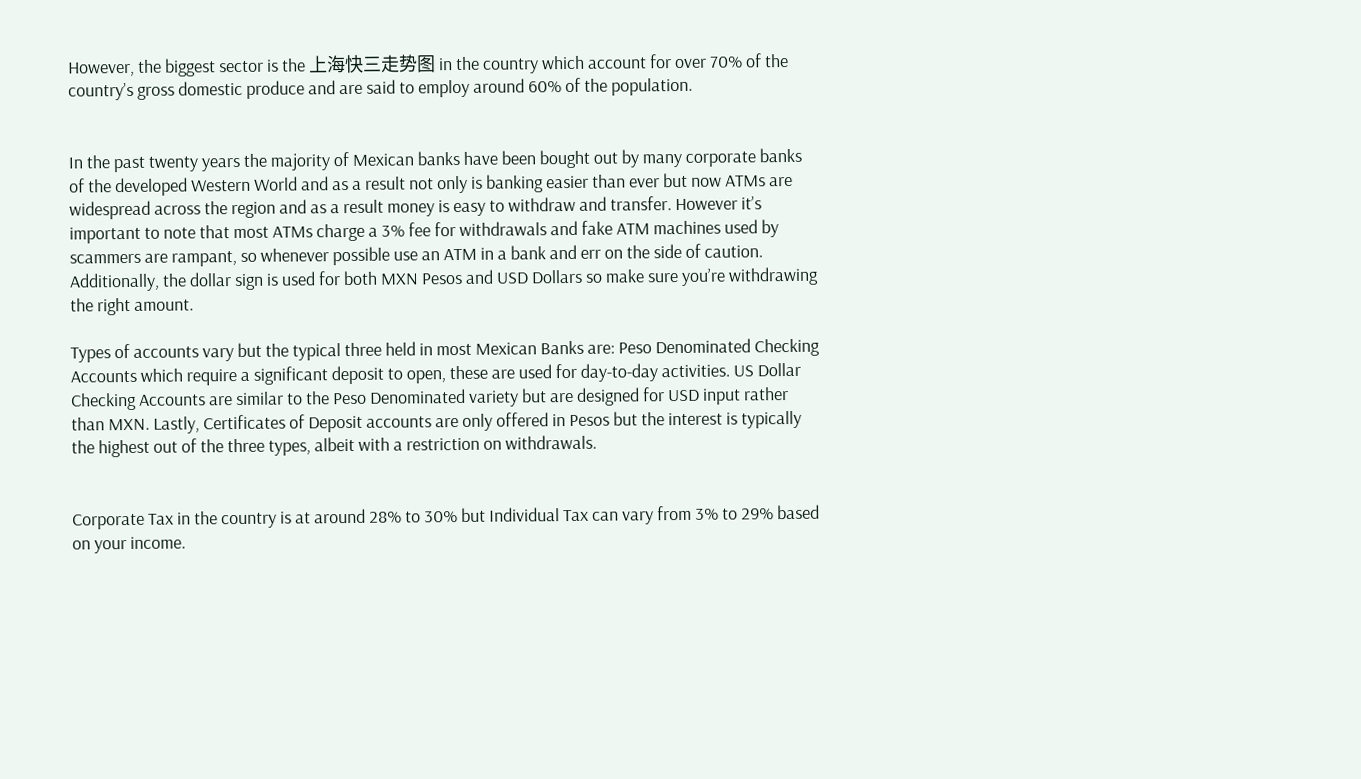However, the biggest sector is the 上海快三走势图 in the country which account for over 70% of the country’s gross domestic produce and are said to employ around 60% of the population.


In the past twenty years the majority of Mexican banks have been bought out by many corporate banks of the developed Western World and as a result not only is banking easier than ever but now ATMs are widespread across the region and as a result money is easy to withdraw and transfer. However it’s important to note that most ATMs charge a 3% fee for withdrawals and fake ATM machines used by scammers are rampant, so whenever possible use an ATM in a bank and err on the side of caution. Additionally, the dollar sign is used for both MXN Pesos and USD Dollars so make sure you’re withdrawing the right amount.

Types of accounts vary but the typical three held in most Mexican Banks are: Peso Denominated Checking Accounts which require a significant deposit to open, these are used for day-to-day activities. US Dollar Checking Accounts are similar to the Peso Denominated variety but are designed for USD input rather than MXN. Lastly, Certificates of Deposit accounts are only offered in Pesos but the interest is typically the highest out of the three types, albeit with a restriction on withdrawals.


Corporate Tax in the country is at around 28% to 30% but Individual Tax can vary from 3% to 29% based on your income.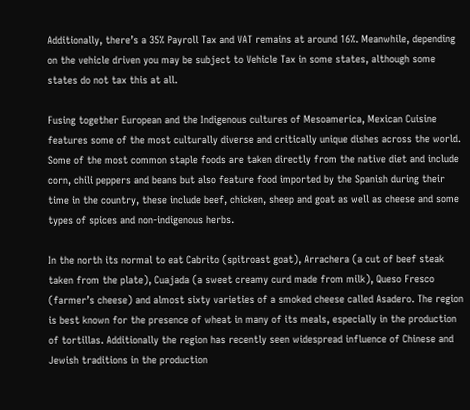Additionally, there’s a 35% Payroll Tax and VAT remains at around 16%. Meanwhile, depending on the vehicle driven you may be subject to Vehicle Tax in some states, although some states do not tax this at all.

Fusing together European and the Indigenous cultures of Mesoamerica, Mexican Cuisine features some of the most culturally diverse and critically unique dishes across the world. Some of the most common staple foods are taken directly from the native diet and include corn, chili peppers and beans but also feature food imported by the Spanish during their time in the country, these include beef, chicken, sheep and goat as well as cheese and some types of spices and non-indigenous herbs.

In the north its normal to eat Cabrito (spitroast goat), Arrachera (a cut of beef steak taken from the plate), Cuajada (a sweet creamy curd made from milk), Queso Fresco (farmer’s cheese) and almost sixty varieties of a smoked cheese called Asadero. The region is best known for the presence of wheat in many of its meals, especially in the production of tortillas. Additionally the region has recently seen widespread influence of Chinese and Jewish traditions in the production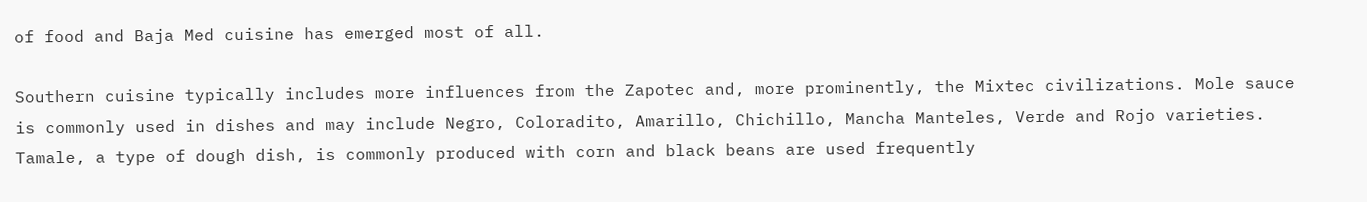of food and Baja Med cuisine has emerged most of all.

Southern cuisine typically includes more influences from the Zapotec and, more prominently, the Mixtec civilizations. Mole sauce is commonly used in dishes and may include Negro, Coloradito, Amarillo, Chichillo, Mancha Manteles, Verde and Rojo varieties. Tamale, a type of dough dish, is commonly produced with corn and black beans are used frequently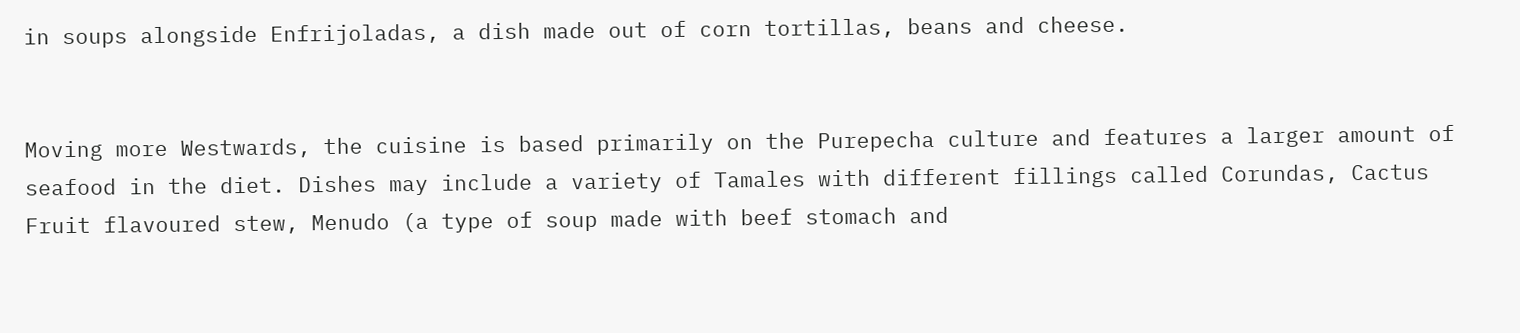in soups alongside Enfrijoladas, a dish made out of corn tortillas, beans and cheese.


Moving more Westwards, the cuisine is based primarily on the Purepecha culture and features a larger amount of seafood in the diet. Dishes may include a variety of Tamales with different fillings called Corundas, Cactus Fruit flavoured stew, Menudo (a type of soup made with beef stomach and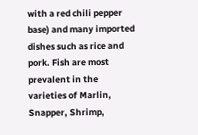with a red chili pepper base) and many imported dishes such as rice and pork. Fish are most prevalent in the varieties of Marlin, Snapper, Shrimp,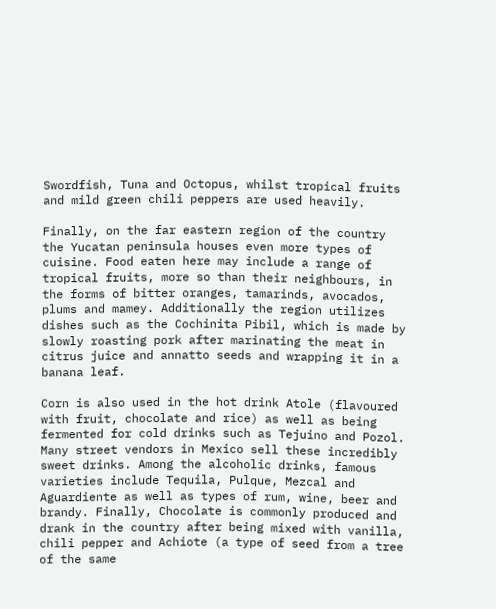Swordfish, Tuna and Octopus, whilst tropical fruits and mild green chili peppers are used heavily.

Finally, on the far eastern region of the country the Yucatan peninsula houses even more types of cuisine. Food eaten here may include a range of tropical fruits, more so than their neighbours, in the forms of bitter oranges, tamarinds, avocados, plums and mamey. Additionally the region utilizes dishes such as the Cochinita Pibil, which is made by slowly roasting pork after marinating the meat in citrus juice and annatto seeds and wrapping it in a banana leaf.

Corn is also used in the hot drink Atole (flavoured with fruit, chocolate and rice) as well as being fermented for cold drinks such as Tejuino and Pozol. Many street vendors in Mexico sell these incredibly sweet drinks. Among the alcoholic drinks, famous varieties include Tequila, Pulque, Mezcal and Aguardiente as well as types of rum, wine, beer and brandy. Finally, Chocolate is commonly produced and drank in the country after being mixed with vanilla, chili pepper and Achiote (a type of seed from a tree of the same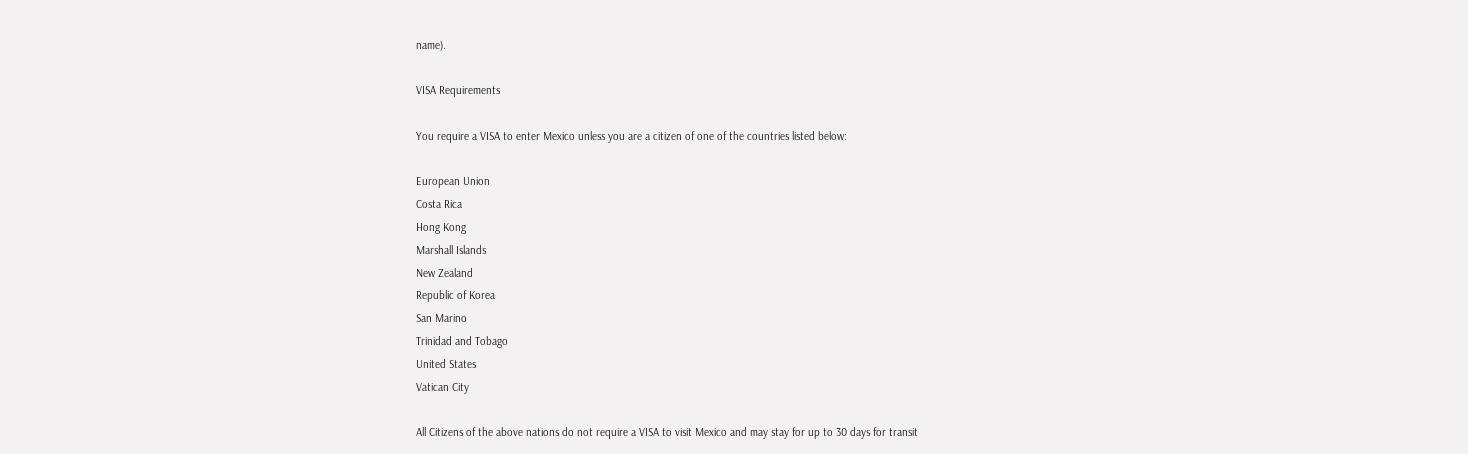name).

VISA Requirements

You require a VISA to enter Mexico unless you are a citizen of one of the countries listed below:

European Union
Costa Rica
Hong Kong
Marshall Islands
New Zealand
Republic of Korea
San Marino
Trinidad and Tobago
United States
Vatican City

All Citizens of the above nations do not require a VISA to visit Mexico and may stay for up to 30 days for transit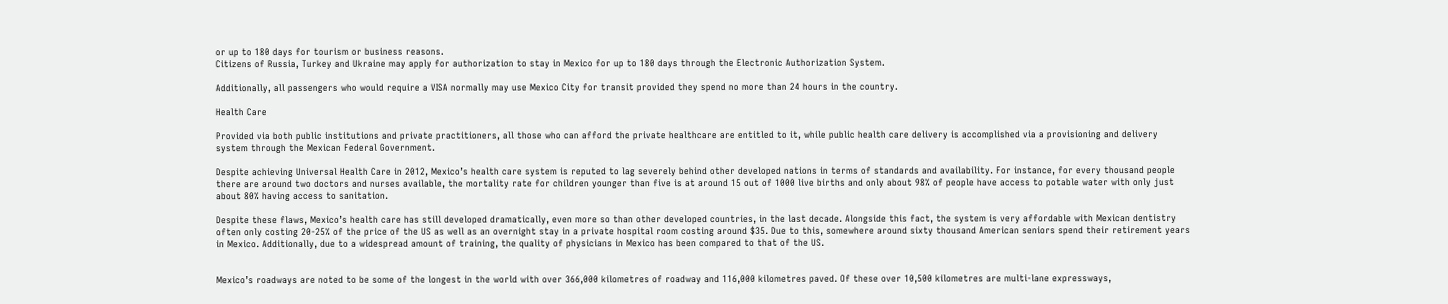or up to 180 days for tourism or business reasons.
Citizens of Russia, Turkey and Ukraine may apply for authorization to stay in Mexico for up to 180 days through the Electronic Authorization System.

Additionally, all passengers who would require a VISA normally may use Mexico City for transit provided they spend no more than 24 hours in the country.

Health Care

Provided via both public institutions and private practitioners, all those who can afford the private healthcare are entitled to it, while public health care delivery is accomplished via a provisioning and delivery system through the Mexican Federal Government.

Despite achieving Universal Health Care in 2012, Mexico’s health care system is reputed to lag severely behind other developed nations in terms of standards and availability. For instance, for every thousand people there are around two doctors and nurses available, the mortality rate for children younger than five is at around 15 out of 1000 live births and only about 98% of people have access to potable water with only just about 80% having access to sanitation.

Despite these flaws, Mexico’s health care has still developed dramatically, even more so than other developed countries, in the last decade. Alongside this fact, the system is very affordable with Mexican dentistry often only costing 20-25% of the price of the US as well as an overnight stay in a private hospital room costing around $35. Due to this, somewhere around sixty thousand American seniors spend their retirement years in Mexico. Additionally, due to a widespread amount of training, the quality of physicians in Mexico has been compared to that of the US.


Mexico’s roadways are noted to be some of the longest in the world with over 366,000 kilometres of roadway and 116,000 kilometres paved. Of these over 10,500 kilometres are multi-lane expressways,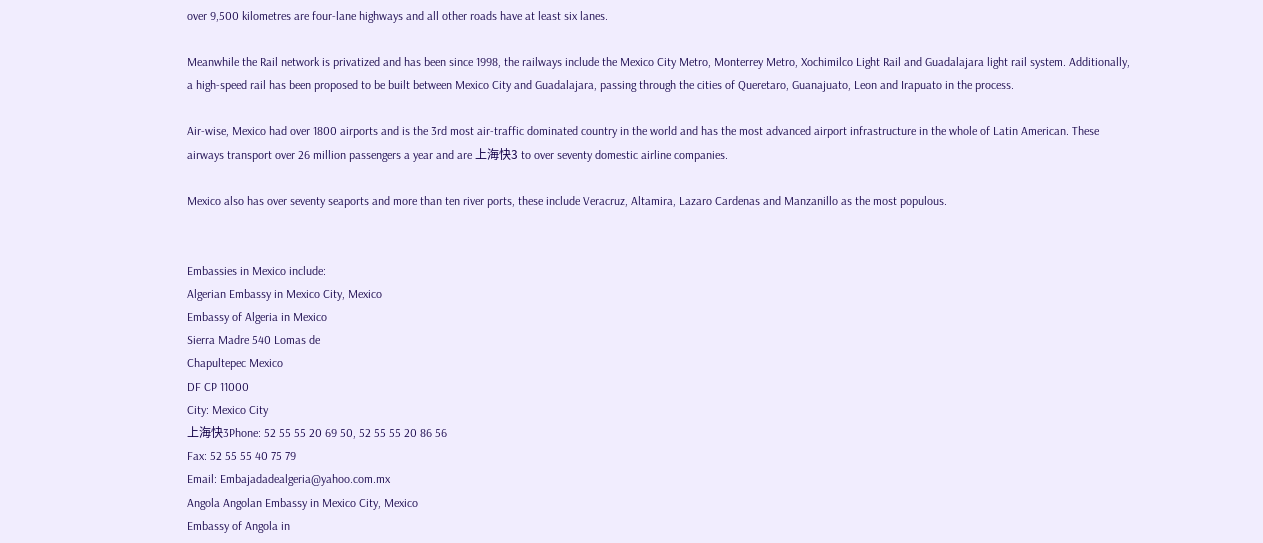over 9,500 kilometres are four-lane highways and all other roads have at least six lanes.

Meanwhile the Rail network is privatized and has been since 1998, the railways include the Mexico City Metro, Monterrey Metro, Xochimilco Light Rail and Guadalajara light rail system. Additionally, a high-speed rail has been proposed to be built between Mexico City and Guadalajara, passing through the cities of Queretaro, Guanajuato, Leon and Irapuato in the process.

Air-wise, Mexico had over 1800 airports and is the 3rd most air-traffic dominated country in the world and has the most advanced airport infrastructure in the whole of Latin American. These airways transport over 26 million passengers a year and are 上海快3 to over seventy domestic airline companies.

Mexico also has over seventy seaports and more than ten river ports, these include Veracruz, Altamira, Lazaro Cardenas and Manzanillo as the most populous.


Embassies in Mexico include:
Algerian Embassy in Mexico City, Mexico
Embassy of Algeria in Mexico
Sierra Madre 540 Lomas de
Chapultepec Mexico
DF CP 11000
City: Mexico City
上海快3Phone: 52 55 55 20 69 50, 52 55 55 20 86 56
Fax: 52 55 55 40 75 79
Email: Embajadadealgeria@yahoo.com.mx
Angola Angolan Embassy in Mexico City, Mexico
Embassy of Angola in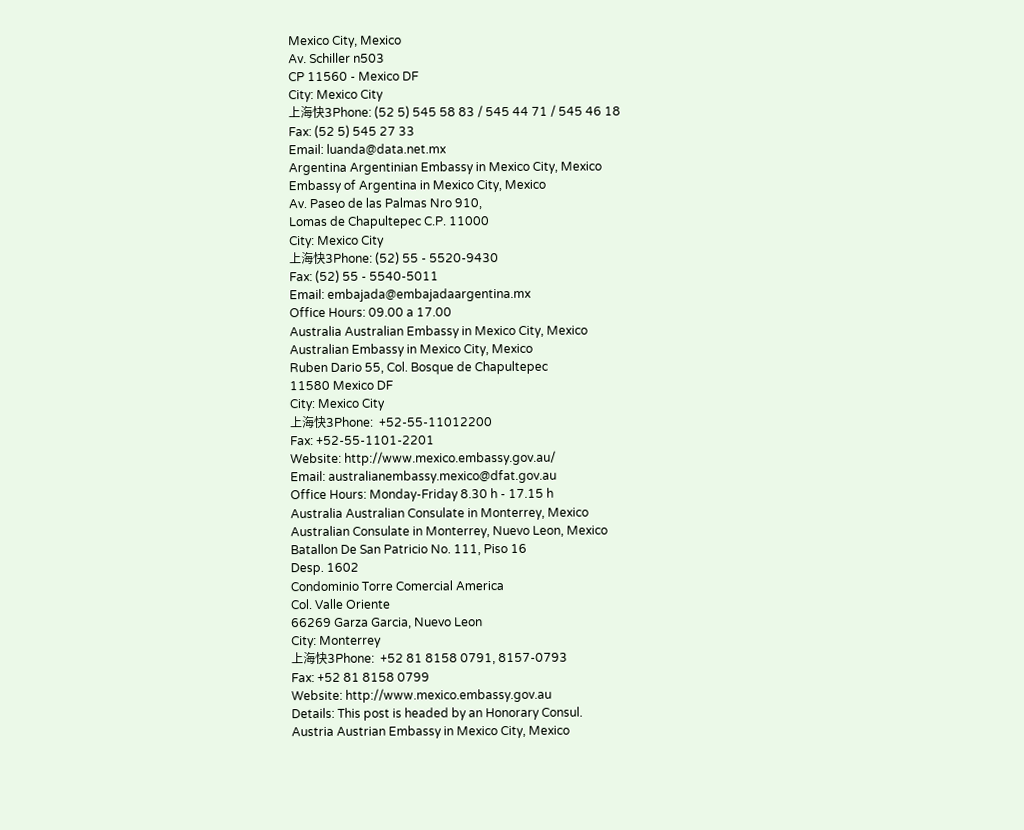Mexico City, Mexico
Av. Schiller n503
CP 11560 - Mexico DF
City: Mexico City
上海快3Phone: (52 5) 545 58 83 / 545 44 71 / 545 46 18
Fax: (52 5) 545 27 33
Email: luanda@data.net.mx
Argentina Argentinian Embassy in Mexico City, Mexico
Embassy of Argentina in Mexico City, Mexico
Av. Paseo de las Palmas Nro 910,
Lomas de Chapultepec C.P. 11000
City: Mexico City
上海快3Phone: (52) 55 - 5520-9430
Fax: (52) 55 - 5540-5011
Email: embajada@embajadaargentina.mx
Office Hours: 09.00 a 17.00
Australia Australian Embassy in Mexico City, Mexico
Australian Embassy in Mexico City, Mexico
Ruben Dario 55, Col. Bosque de Chapultepec
11580 Mexico DF
City: Mexico City
上海快3Phone:  +52-55-11012200
Fax: +52-55-1101-2201
Website: http://www.mexico.embassy.gov.au/
Email: australianembassy.mexico@dfat.gov.au
Office Hours: Monday-Friday 8.30 h - 17.15 h
Australia Australian Consulate in Monterrey, Mexico
Australian Consulate in Monterrey, Nuevo Leon, Mexico
Batallon De San Patricio No. 111, Piso 16
Desp. 1602
Condominio Torre Comercial America
Col. Valle Oriente
66269 Garza Garcia, Nuevo Leon
City: Monterrey
上海快3Phone:  +52 81 8158 0791, 8157-0793
Fax: +52 81 8158 0799
Website: http://www.mexico.embassy.gov.au
Details: This post is headed by an Honorary Consul.
Austria Austrian Embassy in Mexico City, Mexico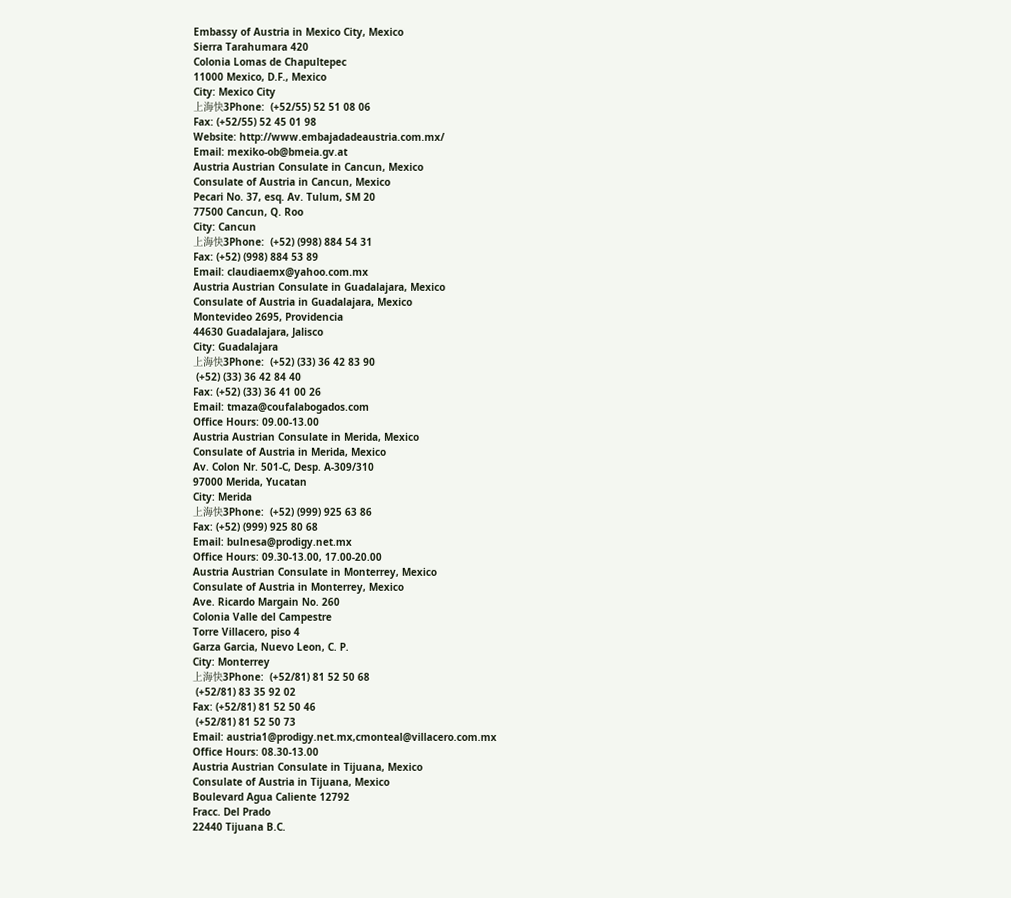Embassy of Austria in Mexico City, Mexico
Sierra Tarahumara 420
Colonia Lomas de Chapultepec
11000 Mexico, D.F., Mexico
City: Mexico City
上海快3Phone:  (+52/55) 52 51 08 06
Fax: (+52/55) 52 45 01 98
Website: http://www.embajadadeaustria.com.mx/
Email: mexiko-ob@bmeia.gv.at
Austria Austrian Consulate in Cancun, Mexico
Consulate of Austria in Cancun, Mexico
Pecari No. 37, esq. Av. Tulum, SM 20
77500 Cancun, Q. Roo
City: Cancun
上海快3Phone:  (+52) (998) 884 54 31
Fax: (+52) (998) 884 53 89
Email: claudiaemx@yahoo.com.mx
Austria Austrian Consulate in Guadalajara, Mexico
Consulate of Austria in Guadalajara, Mexico
Montevideo 2695, Providencia
44630 Guadalajara, Jalisco
City: Guadalajara
上海快3Phone:  (+52) (33) 36 42 83 90
 (+52) (33) 36 42 84 40
Fax: (+52) (33) 36 41 00 26
Email: tmaza@coufalabogados.com
Office Hours: 09.00-13.00
Austria Austrian Consulate in Merida, Mexico
Consulate of Austria in Merida, Mexico
Av. Colon Nr. 501-C, Desp. A-309/310
97000 Merida, Yucatan
City: Merida
上海快3Phone:  (+52) (999) 925 63 86
Fax: (+52) (999) 925 80 68
Email: bulnesa@prodigy.net.mx
Office Hours: 09.30-13.00, 17.00-20.00
Austria Austrian Consulate in Monterrey, Mexico
Consulate of Austria in Monterrey, Mexico
Ave. Ricardo Margain No. 260
Colonia Valle del Campestre
Torre Villacero, piso 4
Garza Garcia, Nuevo Leon, C. P.
City: Monterrey
上海快3Phone:  (+52/81) 81 52 50 68
 (+52/81) 83 35 92 02
Fax: (+52/81) 81 52 50 46
 (+52/81) 81 52 50 73
Email: austria1@prodigy.net.mx,cmonteal@villacero.com.mx
Office Hours: 08.30-13.00
Austria Austrian Consulate in Tijuana, Mexico
Consulate of Austria in Tijuana, Mexico
Boulevard Agua Caliente 12792
Fracc. Del Prado
22440 Tijuana B.C.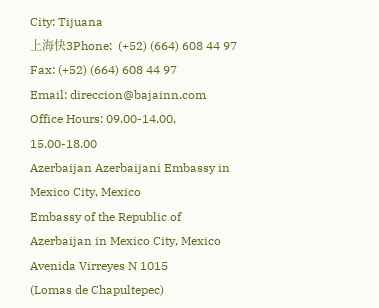City: Tijuana
上海快3Phone:  (+52) (664) 608 44 97
Fax: (+52) (664) 608 44 97
Email: direccion@bajainn.com
Office Hours: 09.00-14.00, 15.00-18.00
Azerbaijan Azerbaijani Embassy in Mexico City, Mexico
Embassy of the Republic of Azerbaijan in Mexico City, Mexico
Avenida Virreyes N 1015
(Lomas de Chapultepec)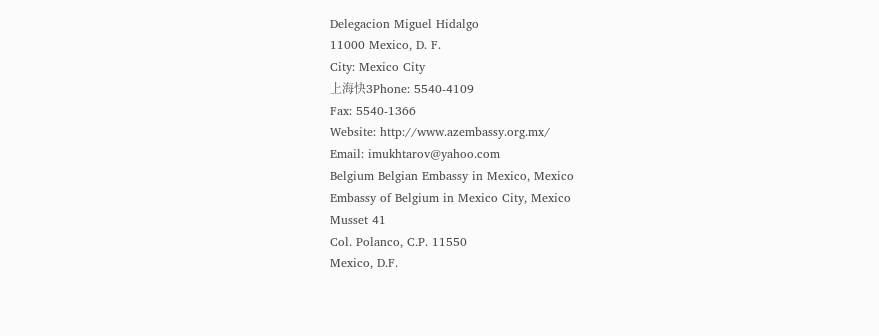Delegacion Miguel Hidalgo
11000 Mexico, D. F.
City: Mexico City
上海快3Phone: 5540-4109
Fax: 5540-1366
Website: http://www.azembassy.org.mx/
Email: imukhtarov@yahoo.com
Belgium Belgian Embassy in Mexico, Mexico
Embassy of Belgium in Mexico City, Mexico
Musset 41
Col. Polanco, C.P. 11550
Mexico, D.F.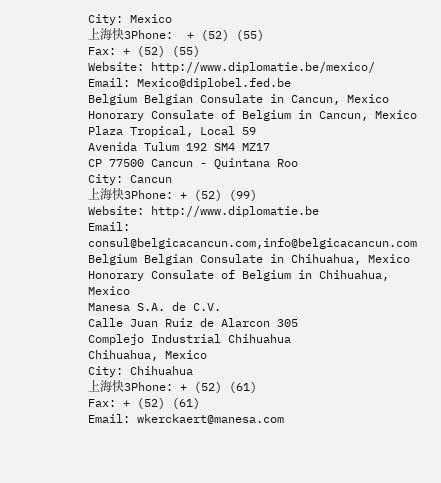City: Mexico
上海快3Phone:  + (52) (55)
Fax: + (52) (55)
Website: http://www.diplomatie.be/mexico/
Email: Mexico@diplobel.fed.be
Belgium Belgian Consulate in Cancun, Mexico
Honorary Consulate of Belgium in Cancun, Mexico
Plaza Tropical, Local 59
Avenida Tulum 192 SM4 MZ17
CP 77500 Cancun - Quintana Roo
City: Cancun
上海快3Phone: + (52) (99)
Website: http://www.diplomatie.be
Email: consul@belgicacancun.com,info@belgicacancun.com
Belgium Belgian Consulate in Chihuahua, Mexico
Honorary Consulate of Belgium in Chihuahua, Mexico
Manesa S.A. de C.V.
Calle Juan Ruiz de Alarcon 305
Complejo Industrial Chihuahua
Chihuahua, Mexico
City: Chihuahua
上海快3Phone: + (52) (61)
Fax: + (52) (61)
Email: wkerckaert@manesa.com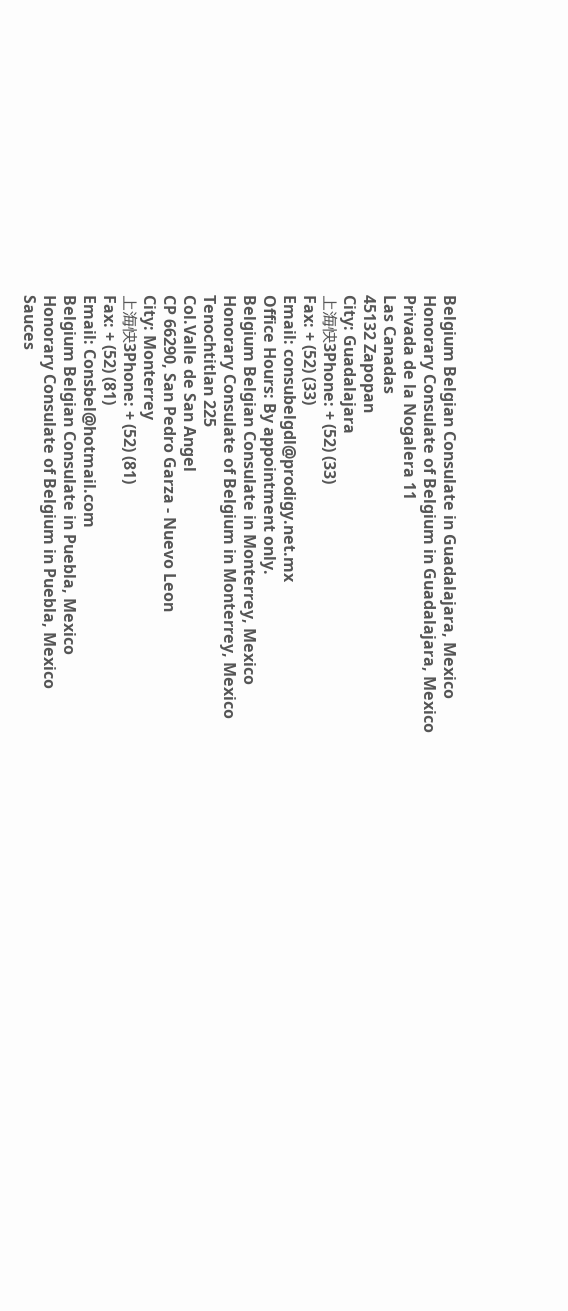Belgium Belgian Consulate in Guadalajara, Mexico
Honorary Consulate of Belgium in Guadalajara, Mexico
Privada de la Nogalera 11
Las Canadas
45132 Zapopan
City: Guadalajara
上海快3Phone: + (52) (33)
Fax: + (52) (33)
Email: consubelgdl@prodigy.net.mx
Office Hours: By appointment only.
Belgium Belgian Consulate in Monterrey, Mexico
Honorary Consulate of Belgium in Monterrey, Mexico
Tenochtitlan 225
Col.Valle de San Angel
CP 66290, San Pedro Garza - Nuevo Leon
City: Monterrey
上海快3Phone: + (52) (81)
Fax: + (52) (81)
Email: Consbel@hotmail.com
Belgium Belgian Consulate in Puebla, Mexico
Honorary Consulate of Belgium in Puebla, Mexico
Sauces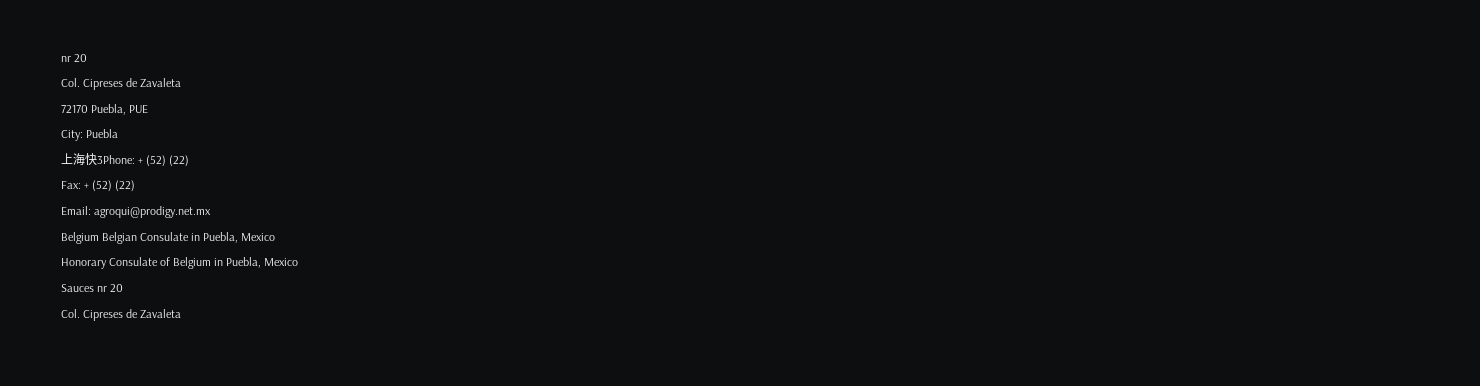nr 20
Col. Cipreses de Zavaleta
72170 Puebla, PUE
City: Puebla
上海快3Phone: + (52) (22)
Fax: + (52) (22)
Email: agroqui@prodigy.net.mx
Belgium Belgian Consulate in Puebla, Mexico
Honorary Consulate of Belgium in Puebla, Mexico
Sauces nr 20
Col. Cipreses de Zavaleta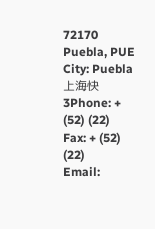72170 Puebla, PUE
City: Puebla
上海快3Phone: + (52) (22)
Fax: + (52) (22)
Email: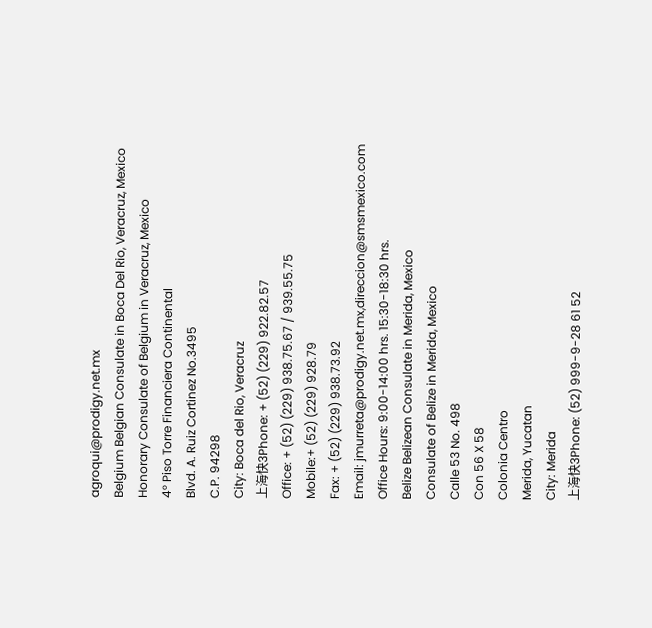agroqui@prodigy.net.mx
Belgium Belgian Consulate in Boca Del Rio, Veracruz, Mexico
Honorary Consulate of Belgium in Veracruz, Mexico
4° Piso Torre Financiera Continental
Blvd. A. Ruiz Cortinez No.3495
C.P. 94298
City: Boca del Rio, Veracruz
上海快3Phone: + (52) (229) 922.82.57
Office: + (52) (229) 938.75.67 / 939.55.75
Mobile:+ (52) (229) 928.79
Fax: + (52) (229) 938.73.92
Email: jmurreta@prodigy.net.mx,direccion@smsmexico.com
Office Hours: 9:00-14:00 hrs. 15:30-18:30 hrs.
Belize Belizean Consulate in Merida, Mexico
Consulate of Belize in Merida, Mexico
Calle 53 No. 498
Con 56 X 58
Colonia Centro
Merida, Yucatan
City: Merida
上海快3Phone: (52) 999-9-28 61 52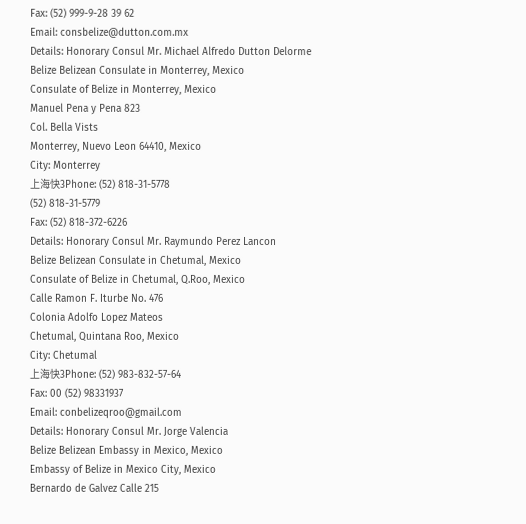Fax: (52) 999-9-28 39 62
Email: consbelize@dutton.com.mx
Details: Honorary Consul Mr. Michael Alfredo Dutton Delorme
Belize Belizean Consulate in Monterrey, Mexico
Consulate of Belize in Monterrey, Mexico
Manuel Pena y Pena 823
Col. Bella Vists
Monterrey, Nuevo Leon 64410, Mexico
City: Monterrey
上海快3Phone: (52) 818-31-5778
(52) 818-31-5779
Fax: (52) 818-372-6226
Details: Honorary Consul Mr. Raymundo Perez Lancon
Belize Belizean Consulate in Chetumal, Mexico
Consulate of Belize in Chetumal, Q.Roo, Mexico
Calle Ramon F. Iturbe No. 476
Colonia Adolfo Lopez Mateos
Chetumal, Quintana Roo, Mexico
City: Chetumal
上海快3Phone: (52) 983-832-57-64
Fax: 00 (52) 98331937
Email: conbelizeqroo@gmail.com
Details: Honorary Consul Mr. Jorge Valencia
Belize Belizean Embassy in Mexico, Mexico
Embassy of Belize in Mexico City, Mexico
Bernardo de Galvez Calle 215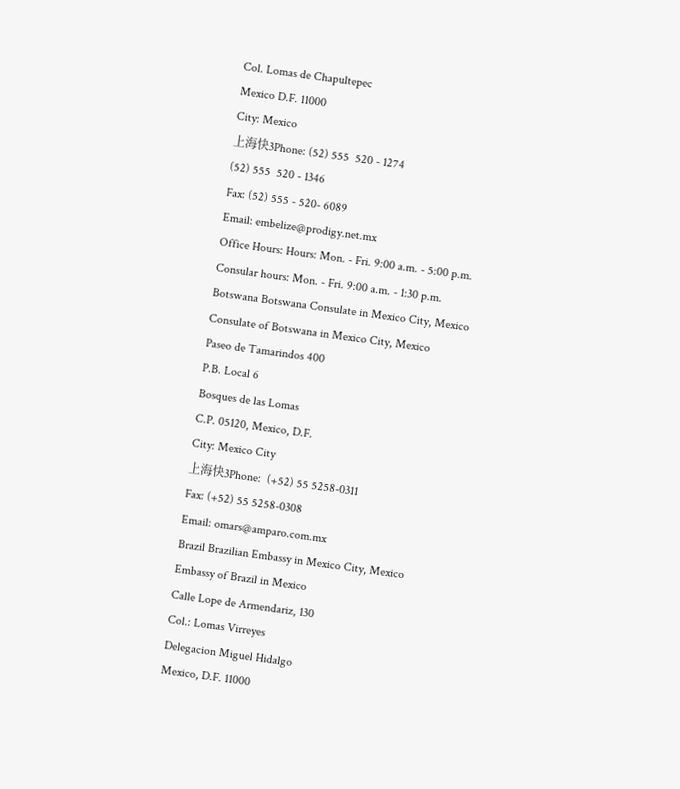Col. Lomas de Chapultepec
Mexico D.F. 11000
City: Mexico
上海快3Phone: (52) 555  520 - 1274
(52) 555  520 - 1346
Fax: (52) 555 - 520- 6089
Email: embelize@prodigy.net.mx
Office Hours: Hours: Mon. - Fri. 9:00 a.m. - 5:00 p.m.
Consular hours: Mon. - Fri. 9:00 a.m. - 1:30 p.m.
Botswana Botswana Consulate in Mexico City, Mexico
Consulate of Botswana in Mexico City, Mexico
Paseo de Tamarindos 400
P.B. Local 6
Bosques de las Lomas
C.P. 05120, Mexico, D.F.
City: Mexico City
上海快3Phone:  (+52) 55 5258-0311
Fax: (+52) 55 5258-0308
Email: omars@amparo.com.mx
Brazil Brazilian Embassy in Mexico City, Mexico
Embassy of Brazil in Mexico
Calle Lope de Armendariz, 130
Col.: Lomas Virreyes
Delegacion Miguel Hidalgo
Mexico, D.F. 11000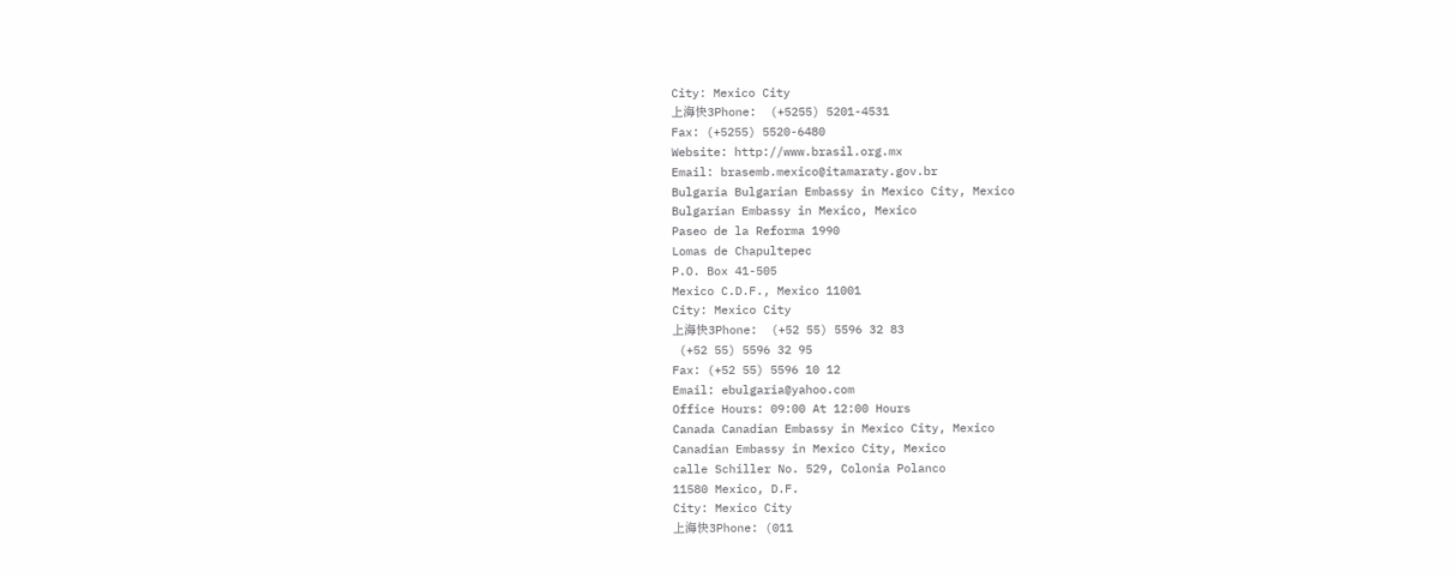City: Mexico City
上海快3Phone:  (+5255) 5201-4531
Fax: (+5255) 5520-6480
Website: http://www.brasil.org.mx
Email: brasemb.mexico@itamaraty.gov.br
Bulgaria Bulgarian Embassy in Mexico City, Mexico
Bulgarian Embassy in Mexico, Mexico
Paseo de la Reforma 1990
Lomas de Chapultepec
P.O. Box 41-505
Mexico C.D.F., Mexico 11001
City: Mexico City
上海快3Phone:  (+52 55) 5596 32 83
 (+52 55) 5596 32 95
Fax: (+52 55) 5596 10 12
Email: ebulgaria@yahoo.com
Office Hours: 09:00 At 12:00 Hours
Canada Canadian Embassy in Mexico City, Mexico
Canadian Embassy in Mexico City, Mexico
calle Schiller No. 529, Colonia Polanco
11580 Mexico, D.F.
City: Mexico City
上海快3Phone: (011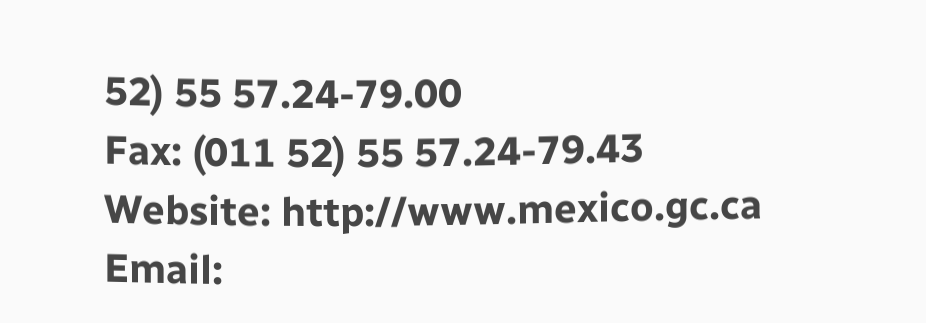52) 55 57.24-79.00
Fax: (011 52) 55 57.24-79.43
Website: http://www.mexico.gc.ca
Email: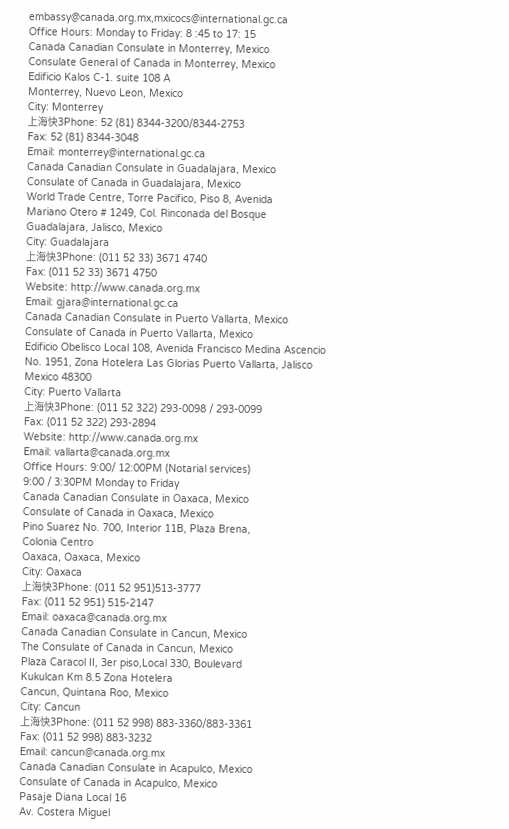embassy@canada.org.mx,mxicocs@international.gc.ca
Office Hours: Monday to Friday: 8 :45 to 17: 15
Canada Canadian Consulate in Monterrey, Mexico
Consulate General of Canada in Monterrey, Mexico
Edificio Kalos C-1. suite 108 A
Monterrey, Nuevo Leon, Mexico
City: Monterrey
上海快3Phone: 52 (81) 8344-3200/8344-2753
Fax: 52 (81) 8344-3048
Email: monterrey@international.gc.ca
Canada Canadian Consulate in Guadalajara, Mexico
Consulate of Canada in Guadalajara, Mexico
World Trade Centre, Torre Pacifico, Piso 8, Avenida
Mariano Otero # 1249, Col. Rinconada del Bosque
Guadalajara, Jalisco, Mexico
City: Guadalajara
上海快3Phone: (011 52 33) 3671 4740
Fax: (011 52 33) 3671 4750
Website: http://www.canada.org.mx
Email: gjara@international.gc.ca
Canada Canadian Consulate in Puerto Vallarta, Mexico
Consulate of Canada in Puerto Vallarta, Mexico
Edificio Obelisco Local 108, Avenida Francisco Medina Ascencio
No. 1951, Zona Hotelera Las Glorias Puerto Vallarta, Jalisco
Mexico 48300
City: Puerto Vallarta
上海快3Phone: (011 52 322) 293-0098 / 293-0099
Fax: (011 52 322) 293-2894
Website: http://www.canada.org.mx
Email: vallarta@canada.org.mx
Office Hours: 9:00/ 12:00PM (Notarial services)
9:00 / 3:30PM Monday to Friday
Canada Canadian Consulate in Oaxaca, Mexico
Consulate of Canada in Oaxaca, Mexico
Pino Suarez No. 700, Interior 11B, Plaza Brena,
Colonia Centro
Oaxaca, Oaxaca, Mexico
City: Oaxaca
上海快3Phone: (011 52 951)513-3777
Fax: (011 52 951) 515-2147
Email: oaxaca@canada.org.mx
Canada Canadian Consulate in Cancun, Mexico
The Consulate of Canada in Cancun, Mexico
Plaza Caracol II, 3er piso,Local 330, Boulevard
Kukulcan Km 8.5 Zona Hotelera
Cancun, Quintana Roo, Mexico
City: Cancun
上海快3Phone: (011 52 998) 883-3360/883-3361
Fax: (011 52 998) 883-3232
Email: cancun@canada.org.mx
Canada Canadian Consulate in Acapulco, Mexico
Consulate of Canada in Acapulco, Mexico
Pasaje Diana Local 16
Av. Costera Miguel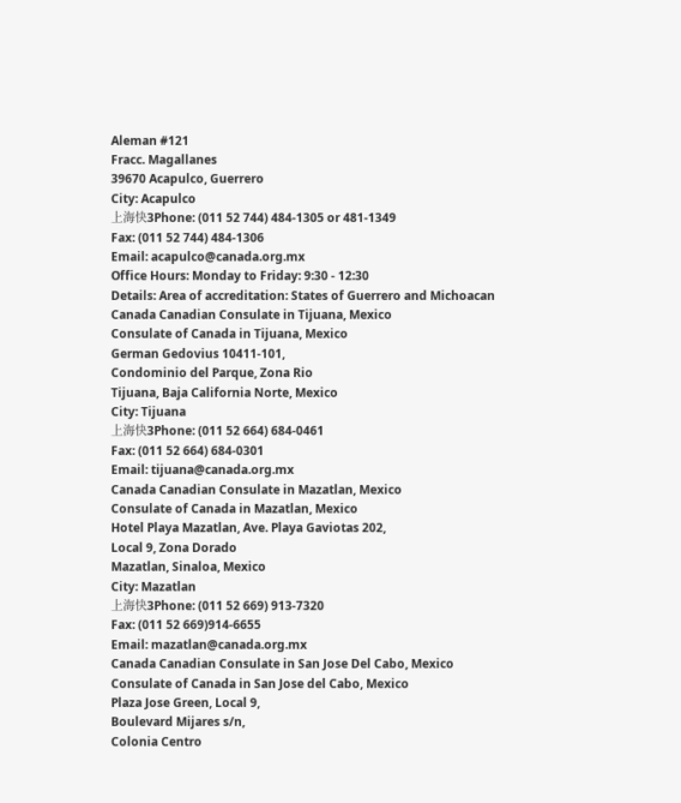Aleman #121
Fracc. Magallanes
39670 Acapulco, Guerrero
City: Acapulco
上海快3Phone: (011 52 744) 484-1305 or 481-1349
Fax: (011 52 744) 484-1306
Email: acapulco@canada.org.mx
Office Hours: Monday to Friday: 9:30 - 12:30
Details: Area of accreditation: States of Guerrero and Michoacan
Canada Canadian Consulate in Tijuana, Mexico
Consulate of Canada in Tijuana, Mexico
German Gedovius 10411-101,
Condominio del Parque, Zona Rio
Tijuana, Baja California Norte, Mexico
City: Tijuana
上海快3Phone: (011 52 664) 684-0461
Fax: (011 52 664) 684-0301
Email: tijuana@canada.org.mx
Canada Canadian Consulate in Mazatlan, Mexico
Consulate of Canada in Mazatlan, Mexico
Hotel Playa Mazatlan, Ave. Playa Gaviotas 202,
Local 9, Zona Dorado
Mazatlan, Sinaloa, Mexico
City: Mazatlan
上海快3Phone: (011 52 669) 913-7320
Fax: (011 52 669)914-6655
Email: mazatlan@canada.org.mx
Canada Canadian Consulate in San Jose Del Cabo, Mexico
Consulate of Canada in San Jose del Cabo, Mexico
Plaza Jose Green, Local 9,
Boulevard Mijares s/n,
Colonia Centro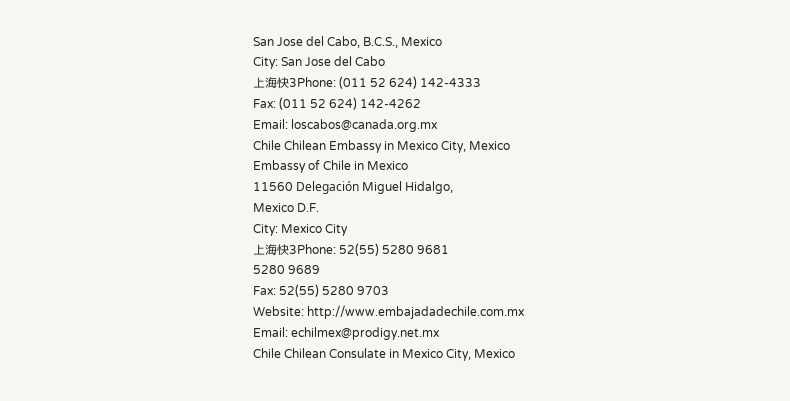San Jose del Cabo, B.C.S., Mexico
City: San Jose del Cabo
上海快3Phone: (011 52 624) 142-4333
Fax: (011 52 624) 142-4262
Email: loscabos@canada.org.mx
Chile Chilean Embassy in Mexico City, Mexico
Embassy of Chile in Mexico
11560 Delegación Miguel Hidalgo,
Mexico D.F.
City: Mexico City
上海快3Phone: 52(55) 5280 9681
5280 9689
Fax: 52(55) 5280 9703
Website: http://www.embajadadechile.com.mx
Email: echilmex@prodigy.net.mx
Chile Chilean Consulate in Mexico City, Mexico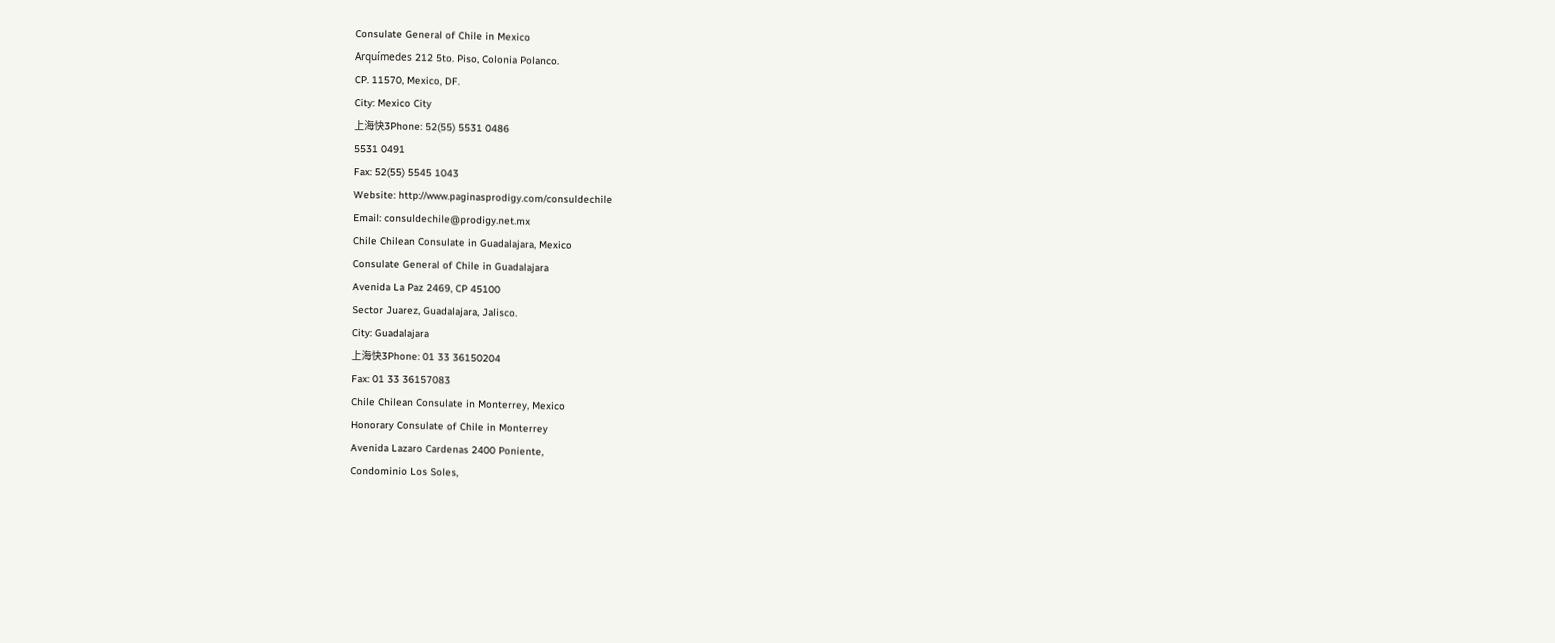Consulate General of Chile in Mexico
Arquímedes 212 5to. Piso, Colonia Polanco.
CP. 11570, Mexico, DF.
City: Mexico City
上海快3Phone: 52(55) 5531 0486
5531 0491
Fax: 52(55) 5545 1043
Website: http://www.paginasprodigy.com/consuldechile
Email: consuldechile@prodigy.net.mx
Chile Chilean Consulate in Guadalajara, Mexico
Consulate General of Chile in Guadalajara
Avenida La Paz 2469, CP 45100
Sector Juarez, Guadalajara, Jalisco.
City: Guadalajara
上海快3Phone: 01 33 36150204
Fax: 01 33 36157083
Chile Chilean Consulate in Monterrey, Mexico
Honorary Consulate of Chile in Monterrey
Avenida Lazaro Cardenas 2400 Poniente,
Condominio Los Soles,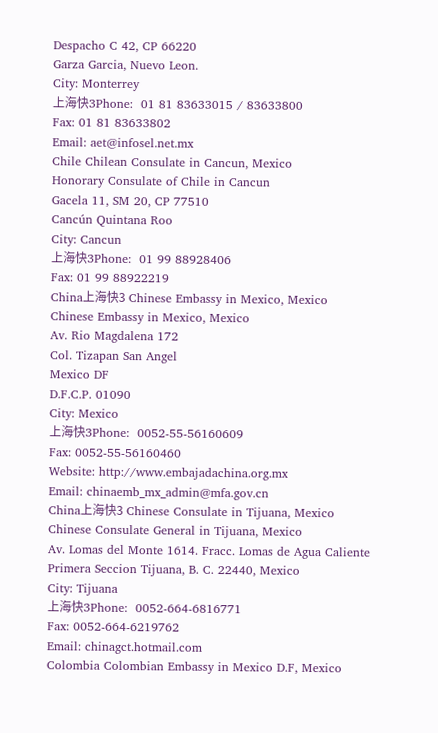Despacho C 42, CP 66220
Garza Garcia, Nuevo Leon.
City: Monterrey
上海快3Phone:  01 81 83633015 / 83633800
Fax: 01 81 83633802
Email: aet@infosel.net.mx
Chile Chilean Consulate in Cancun, Mexico
Honorary Consulate of Chile in Cancun
Gacela 11, SM 20, CP 77510
Cancún Quintana Roo
City: Cancun
上海快3Phone:  01 99 88928406
Fax: 01 99 88922219
China上海快3 Chinese Embassy in Mexico, Mexico
Chinese Embassy in Mexico, Mexico
Av. Rio Magdalena 172
Col. Tizapan San Angel
Mexico DF
D.F.C.P. 01090
City: Mexico
上海快3Phone:  0052-55-56160609
Fax: 0052-55-56160460
Website: http://www.embajadachina.org.mx
Email: chinaemb_mx_admin@mfa.gov.cn
China上海快3 Chinese Consulate in Tijuana, Mexico
Chinese Consulate General in Tijuana, Mexico
Av. Lomas del Monte 1614. Fracc. Lomas de Agua Caliente
Primera Seccion Tijuana, B. C. 22440, Mexico
City: Tijuana
上海快3Phone:  0052-664-6816771
Fax: 0052-664-6219762
Email: chinagct.hotmail.com
Colombia Colombian Embassy in Mexico D.F, Mexico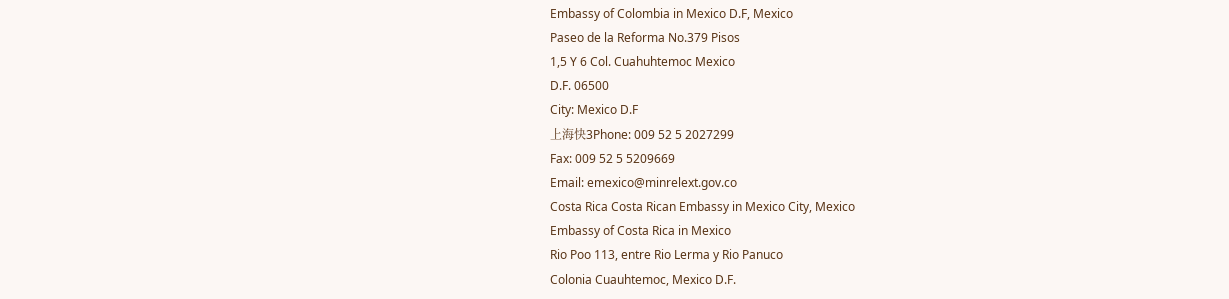Embassy of Colombia in Mexico D.F, Mexico
Paseo de la Reforma No.379 Pisos
1,5 Y 6 Col. Cuahuhtemoc Mexico
D.F. 06500
City: Mexico D.F
上海快3Phone: 009 52 5 2027299
Fax: 009 52 5 5209669
Email: emexico@minrelext.gov.co
Costa Rica Costa Rican Embassy in Mexico City, Mexico
Embassy of Costa Rica in Mexico
Rio Poo 113, entre Rio Lerma y Rio Panuco
Colonia Cuauhtemoc, Mexico D.F.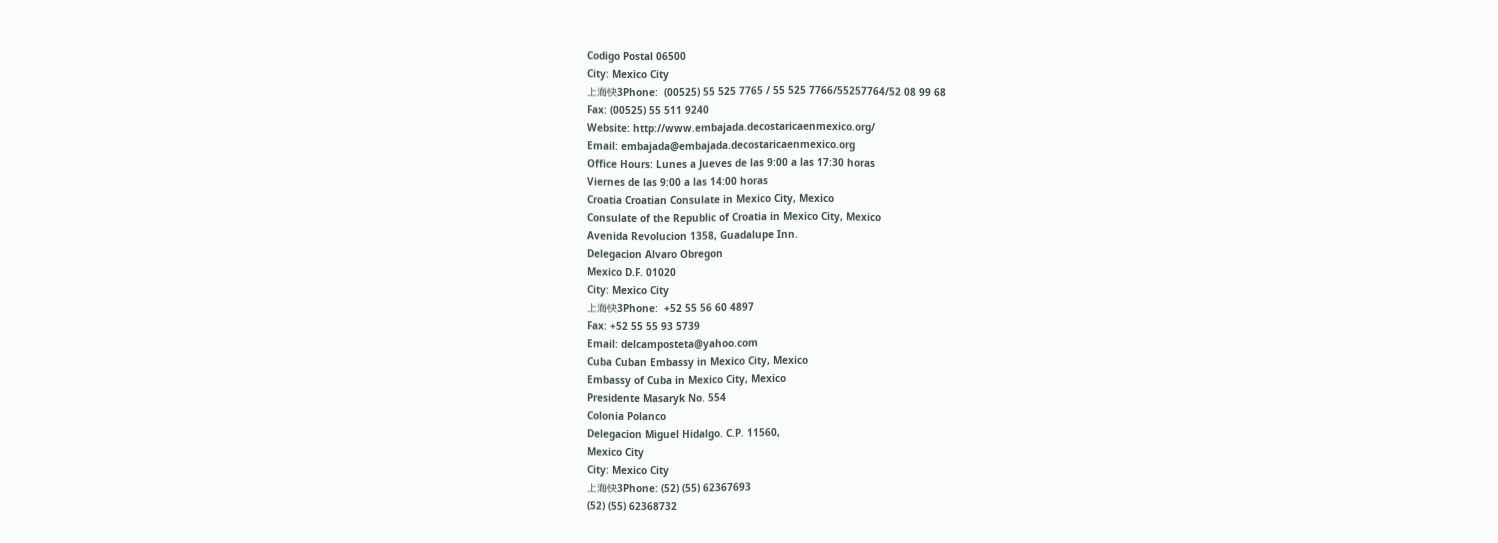Codigo Postal 06500
City: Mexico City
上海快3Phone:  (00525) 55 525 7765 / 55 525 7766/55257764/52 08 99 68
Fax: (00525) 55 511 9240
Website: http://www.embajada.decostaricaenmexico.org/
Email: embajada@embajada.decostaricaenmexico.org
Office Hours: Lunes a Jueves de las 9:00 a las 17:30 horas
Viernes de las 9:00 a las 14:00 horas
Croatia Croatian Consulate in Mexico City, Mexico
Consulate of the Republic of Croatia in Mexico City, Mexico
Avenida Revolucion 1358, Guadalupe Inn.
Delegacion Alvaro Obregon
Mexico D.F. 01020
City: Mexico City
上海快3Phone:  +52 55 56 60 4897
Fax: +52 55 55 93 5739
Email: delcamposteta@yahoo.com
Cuba Cuban Embassy in Mexico City, Mexico
Embassy of Cuba in Mexico City, Mexico
Presidente Masaryk No. 554
Colonia Polanco
Delegacion Miguel Hidalgo. C.P. 11560,
Mexico City
City: Mexico City
上海快3Phone: (52) (55) 62367693
(52) (55) 62368732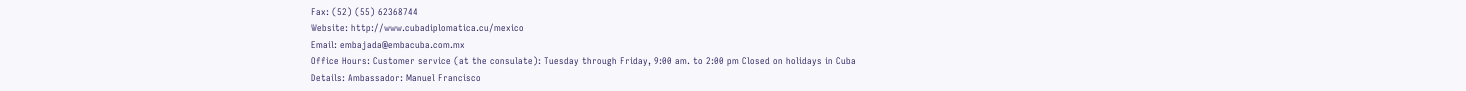Fax: (52) (55) 62368744
Website: http://www.cubadiplomatica.cu/mexico
Email: embajada@embacuba.com.mx
Office Hours: Customer service (at the consulate): Tuesday through Friday, 9:00 am. to 2:00 pm Closed on holidays in Cuba
Details: Ambassador: Manuel Francisco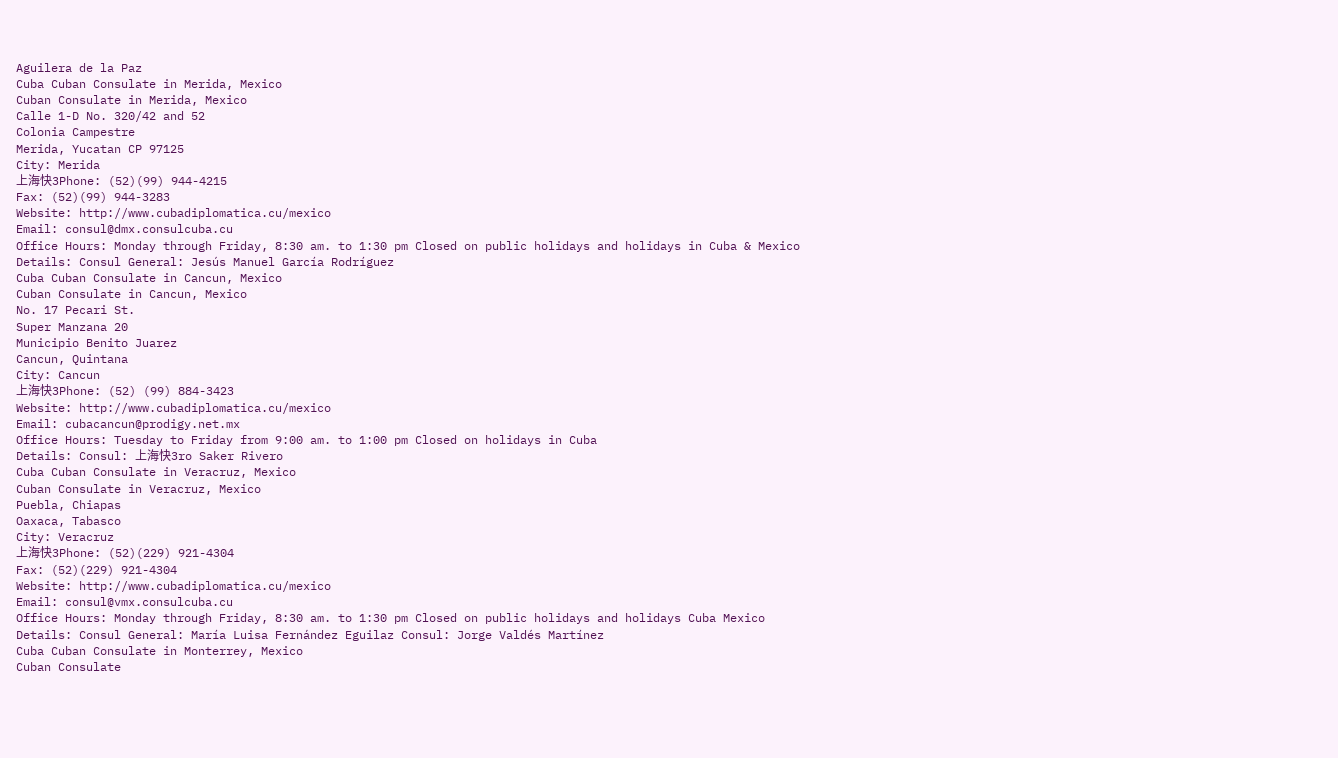Aguilera de la Paz
Cuba Cuban Consulate in Merida, Mexico
Cuban Consulate in Merida, Mexico
Calle 1-D No. 320/42 and 52
Colonia Campestre
Merida, Yucatan CP 97125
City: Merida
上海快3Phone: (52)(99) 944-4215
Fax: (52)(99) 944-3283
Website: http://www.cubadiplomatica.cu/mexico
Email: consul@dmx.consulcuba.cu
Office Hours: Monday through Friday, 8:30 am. to 1:30 pm Closed on public holidays and holidays in Cuba & Mexico
Details: Consul General: Jesús Manuel García Rodríguez
Cuba Cuban Consulate in Cancun, Mexico
Cuban Consulate in Cancun, Mexico
No. 17 Pecari St.
Super Manzana 20
Municipio Benito Juarez
Cancun, Quintana
City: Cancun
上海快3Phone: (52) (99) 884-3423
Website: http://www.cubadiplomatica.cu/mexico
Email: cubacancun@prodigy.net.mx
Office Hours: Tuesday to Friday from 9:00 am. to 1:00 pm Closed on holidays in Cuba
Details: Consul: 上海快3ro Saker Rivero
Cuba Cuban Consulate in Veracruz, Mexico
Cuban Consulate in Veracruz, Mexico
Puebla, Chiapas
Oaxaca, Tabasco
City: Veracruz
上海快3Phone: (52)(229) 921-4304
Fax: (52)(229) 921-4304
Website: http://www.cubadiplomatica.cu/mexico
Email: consul@vmx.consulcuba.cu
Office Hours: Monday through Friday, 8:30 am. to 1:30 pm Closed on public holidays and holidays Cuba Mexico
Details: Consul General: María Luisa Fernández Eguilaz Consul: Jorge Valdés Martínez
Cuba Cuban Consulate in Monterrey, Mexico
Cuban Consulate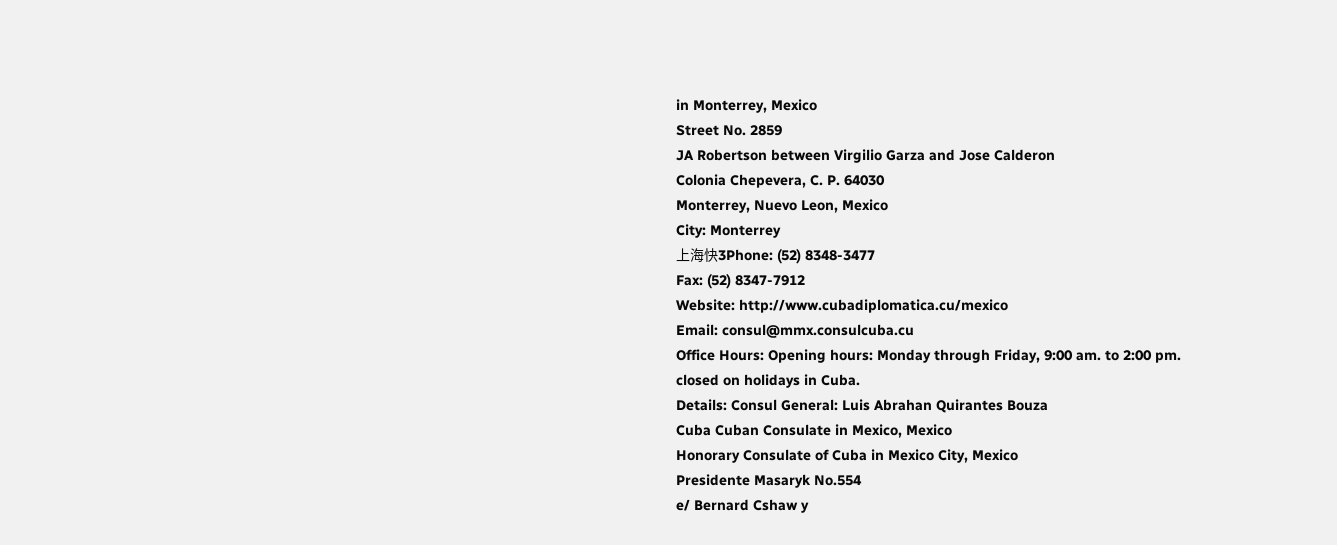in Monterrey, Mexico
Street No. 2859
JA Robertson between Virgilio Garza and Jose Calderon
Colonia Chepevera, C. P. 64030
Monterrey, Nuevo Leon, Mexico
City: Monterrey
上海快3Phone: (52) 8348-3477
Fax: (52) 8347-7912
Website: http://www.cubadiplomatica.cu/mexico
Email: consul@mmx.consulcuba.cu
Office Hours: Opening hours: Monday through Friday, 9:00 am. to 2:00 pm. closed on holidays in Cuba.
Details: Consul General: Luis Abrahan Quirantes Bouza
Cuba Cuban Consulate in Mexico, Mexico
Honorary Consulate of Cuba in Mexico City, Mexico
Presidente Masaryk No.554
e/ Bernard Cshaw y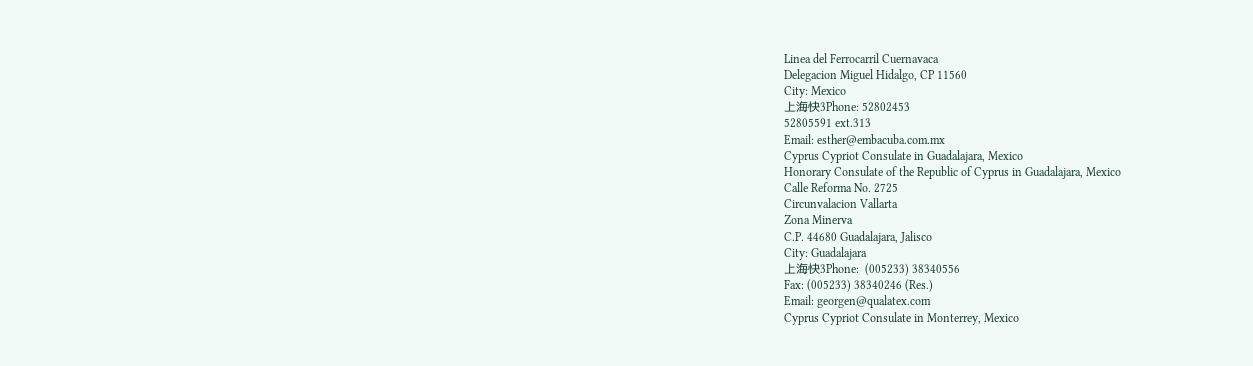Linea del Ferrocarril Cuernavaca
Delegacion Miguel Hidalgo, CP 11560
City: Mexico
上海快3Phone: 52802453
52805591 ext.313
Email: esther@embacuba.com.mx
Cyprus Cypriot Consulate in Guadalajara, Mexico
Honorary Consulate of the Republic of Cyprus in Guadalajara, Mexico
Calle Reforma No. 2725
Circunvalacion Vallarta
Zona Minerva
C.P. 44680 Guadalajara, Jalisco
City: Guadalajara
上海快3Phone:  (005233) 38340556
Fax: (005233) 38340246 (Res.)
Email: georgen@qualatex.com
Cyprus Cypriot Consulate in Monterrey, Mexico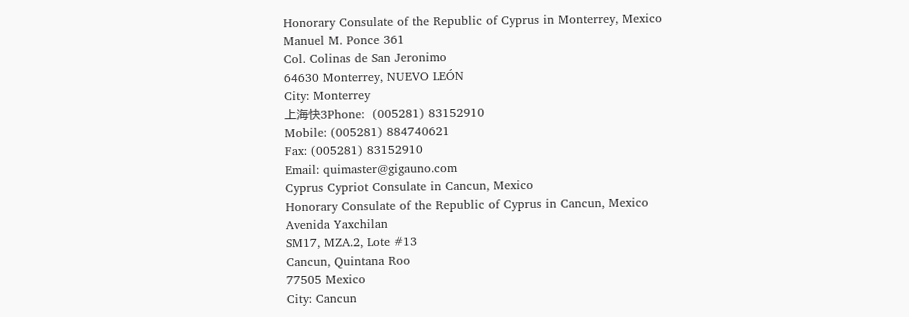Honorary Consulate of the Republic of Cyprus in Monterrey, Mexico
Manuel M. Ponce 361
Col. Colinas de San Jeronimo
64630 Monterrey, NUEVO LEÓN
City: Monterrey
上海快3Phone:  (005281) 83152910
Mobile: (005281) 884740621
Fax: (005281) 83152910
Email: quimaster@gigauno.com
Cyprus Cypriot Consulate in Cancun, Mexico
Honorary Consulate of the Republic of Cyprus in Cancun, Mexico
Avenida Yaxchilan
SM17, MZA.2, Lote #13
Cancun, Quintana Roo
77505 Mexico
City: Cancun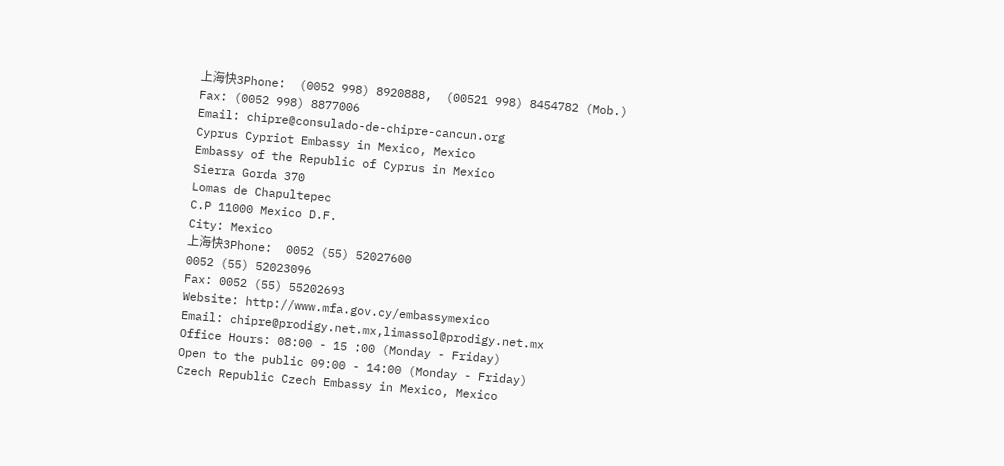上海快3Phone:  (0052 998) 8920888,  (00521 998) 8454782 (Mob.)
Fax: (0052 998) 8877006
Email: chipre@consulado-de-chipre-cancun.org
Cyprus Cypriot Embassy in Mexico, Mexico
Embassy of the Republic of Cyprus in Mexico
Sierra Gorda 370
Lomas de Chapultepec
C.P 11000 Mexico D.F.
City: Mexico
上海快3Phone:  0052 (55) 52027600
0052 (55) 52023096
Fax: 0052 (55) 55202693
Website: http://www.mfa.gov.cy/embassymexico
Email: chipre@prodigy.net.mx,limassol@prodigy.net.mx
Office Hours: 08:00 - 15 :00 (Monday - Friday)
Open to the public 09:00 - 14:00 (Monday - Friday)
Czech Republic Czech Embassy in Mexico, Mexico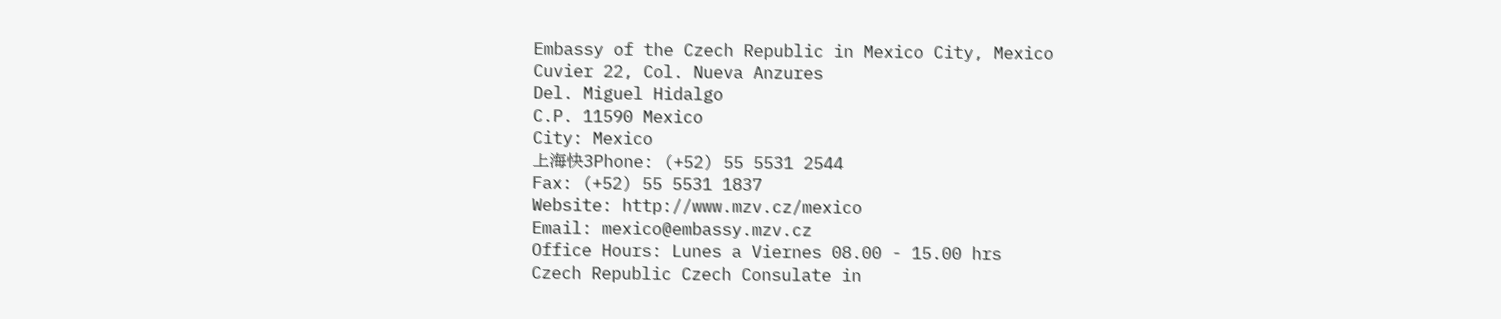Embassy of the Czech Republic in Mexico City, Mexico
Cuvier 22, Col. Nueva Anzures
Del. Miguel Hidalgo
C.P. 11590 Mexico
City: Mexico
上海快3Phone: (+52) 55 5531 2544
Fax: (+52) 55 5531 1837
Website: http://www.mzv.cz/mexico
Email: mexico@embassy.mzv.cz
Office Hours: Lunes a Viernes 08.00 - 15.00 hrs
Czech Republic Czech Consulate in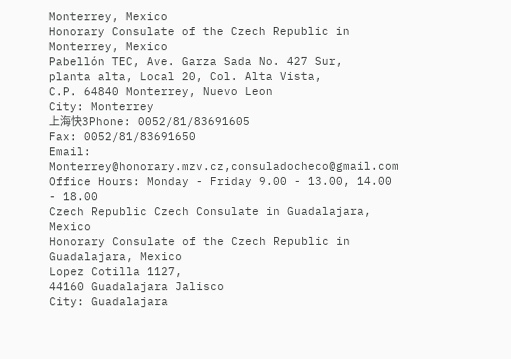Monterrey, Mexico
Honorary Consulate of the Czech Republic in Monterrey, Mexico
Pabellón TEC, Ave. Garza Sada No. 427 Sur,
planta alta, Local 20, Col. Alta Vista,
C.P. 64840 Monterrey, Nuevo Leon
City: Monterrey
上海快3Phone: 0052/81/83691605
Fax: 0052/81/83691650
Email: Monterrey@honorary.mzv.cz,consuladocheco@gmail.com
Office Hours: Monday - Friday 9.00 - 13.00, 14.00 - 18.00
Czech Republic Czech Consulate in Guadalajara, Mexico
Honorary Consulate of the Czech Republic in Guadalajara, Mexico
Lopez Cotilla 1127,
44160 Guadalajara Jalisco
City: Guadalajara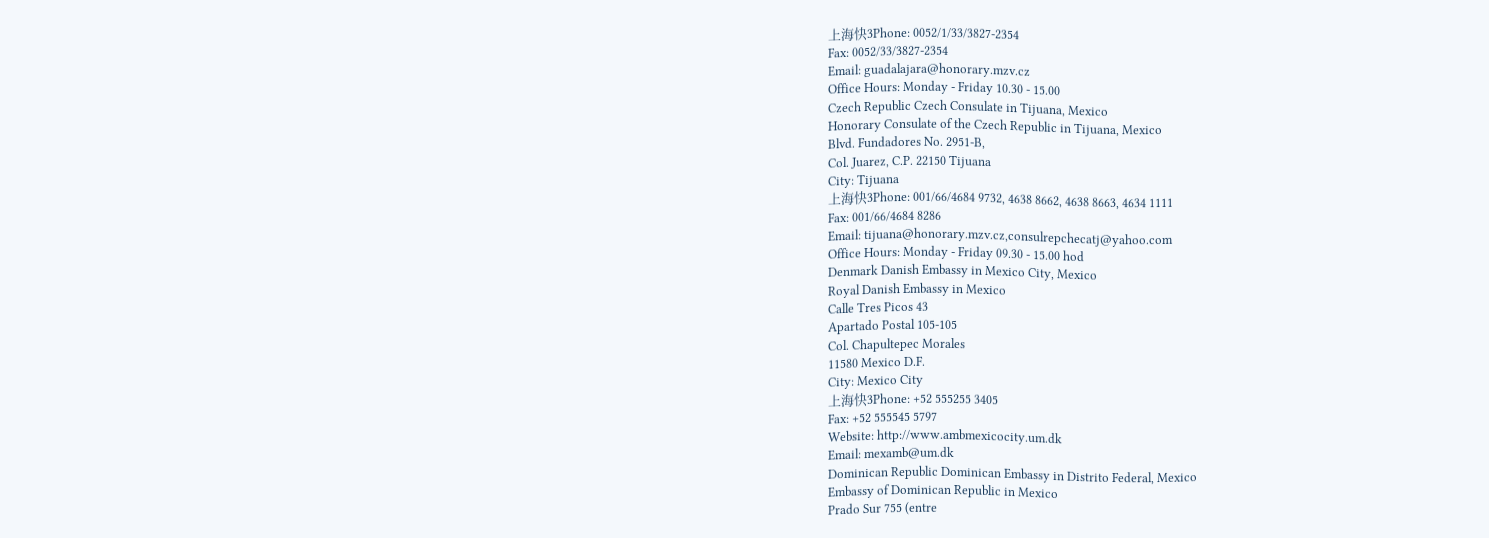上海快3Phone: 0052/1/33/3827-2354
Fax: 0052/33/3827-2354
Email: guadalajara@honorary.mzv.cz
Office Hours: Monday - Friday 10.30 - 15.00
Czech Republic Czech Consulate in Tijuana, Mexico
Honorary Consulate of the Czech Republic in Tijuana, Mexico
Blvd. Fundadores No. 2951-B,
Col. Juarez, C.P. 22150 Tijuana
City: Tijuana
上海快3Phone: 001/66/4684 9732, 4638 8662, 4638 8663, 4634 1111
Fax: 001/66/4684 8286
Email: tijuana@honorary.mzv.cz,consulrepchecatj@yahoo.com
Office Hours: Monday - Friday 09.30 - 15.00 hod
Denmark Danish Embassy in Mexico City, Mexico
Royal Danish Embassy in Mexico
Calle Tres Picos 43
Apartado Postal 105-105
Col. Chapultepec Morales
11580 Mexico D.F.
City: Mexico City
上海快3Phone: +52 555255 3405
Fax: +52 555545 5797
Website: http://www.ambmexicocity.um.dk
Email: mexamb@um.dk
Dominican Republic Dominican Embassy in Distrito Federal, Mexico
Embassy of Dominican Republic in Mexico
Prado Sur 755 (entre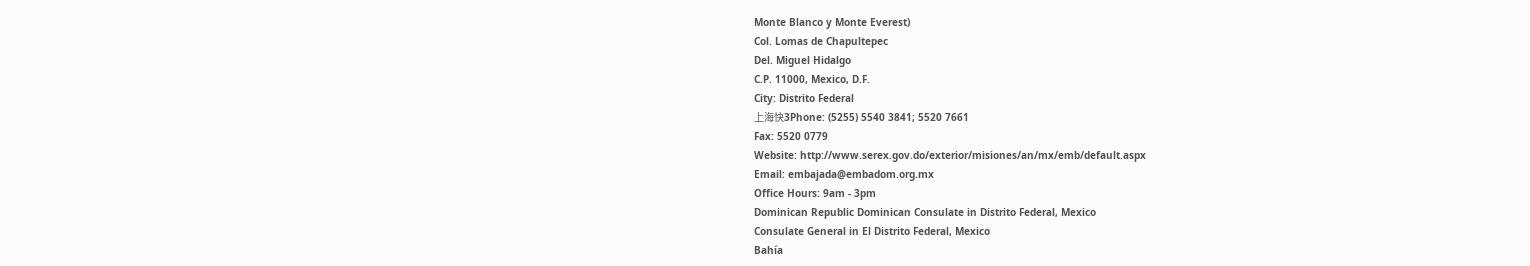Monte Blanco y Monte Everest)
Col. Lomas de Chapultepec
Del. Miguel Hidalgo
C.P. 11000, Mexico, D.F.
City: Distrito Federal
上海快3Phone: (5255) 5540 3841; 5520 7661
Fax: 5520 0779
Website: http://www.serex.gov.do/exterior/misiones/an/mx/emb/default.aspx
Email: embajada@embadom.org.mx
Office Hours: 9am - 3pm
Dominican Republic Dominican Consulate in Distrito Federal, Mexico
Consulate General in El Distrito Federal, Mexico
Bahía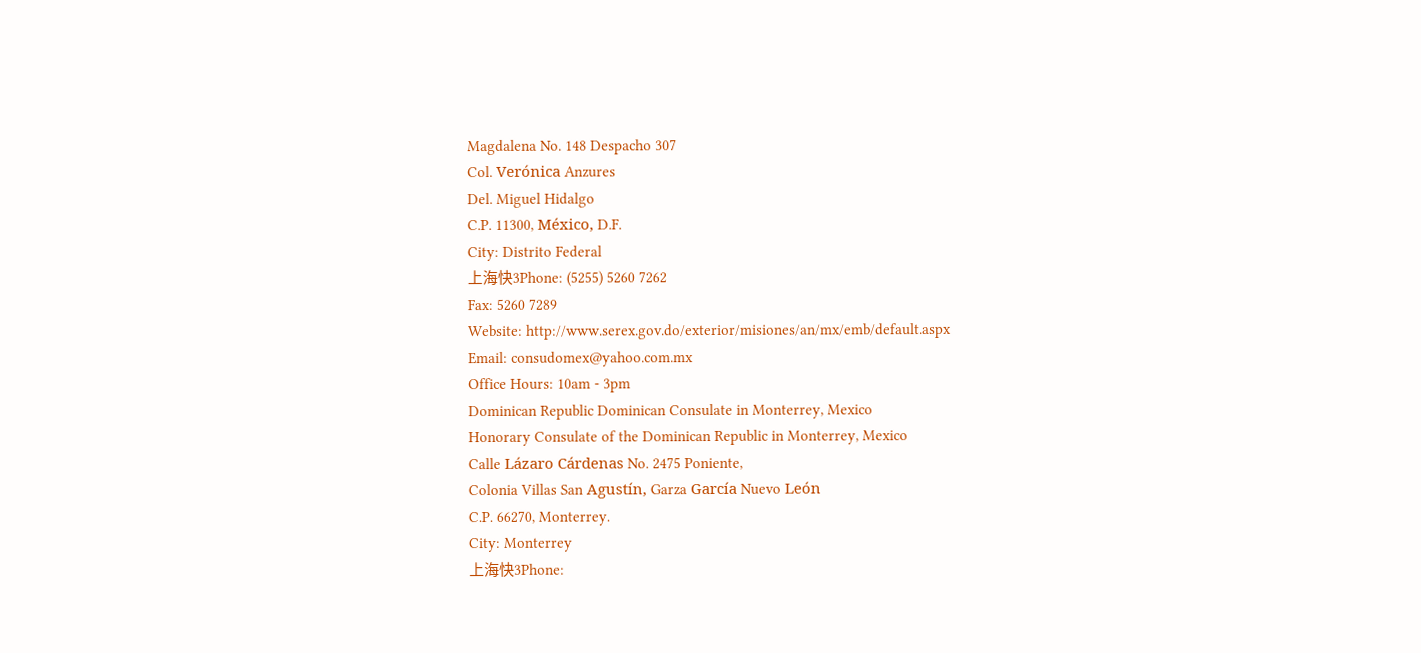Magdalena No. 148 Despacho 307
Col. Verónica Anzures
Del. Miguel Hidalgo
C.P. 11300, México, D.F.
City: Distrito Federal
上海快3Phone: (5255) 5260 7262
Fax: 5260 7289
Website: http://www.serex.gov.do/exterior/misiones/an/mx/emb/default.aspx
Email: consudomex@yahoo.com.mx
Office Hours: 10am - 3pm
Dominican Republic Dominican Consulate in Monterrey, Mexico
Honorary Consulate of the Dominican Republic in Monterrey, Mexico
Calle Lázaro Cárdenas No. 2475 Poniente,
Colonia Villas San Agustín, Garza García Nuevo León
C.P. 66270, Monterrey.
City: Monterrey
上海快3Phone: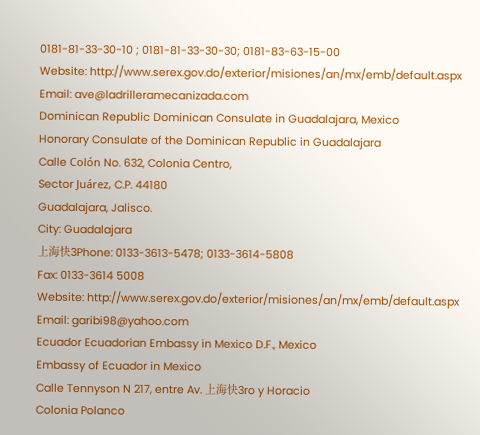0181-81-33-30-10 ; 0181-81-33-30-30; 0181-83-63-15-00
Website: http://www.serex.gov.do/exterior/misiones/an/mx/emb/default.aspx
Email: ave@ladrilleramecanizada.com
Dominican Republic Dominican Consulate in Guadalajara, Mexico
Honorary Consulate of the Dominican Republic in Guadalajara
Calle Colón No. 632, Colonia Centro,
Sector Juárez, C.P. 44180
Guadalajara, Jalisco.
City: Guadalajara
上海快3Phone: 0133-3613-5478; 0133-3614-5808
Fax: 0133-3614 5008
Website: http://www.serex.gov.do/exterior/misiones/an/mx/emb/default.aspx
Email: garibi98@yahoo.com
Ecuador Ecuadorian Embassy in Mexico D.F., Mexico
Embassy of Ecuador in Mexico
Calle Tennyson N 217, entre Av. 上海快3ro y Horacio
Colonia Polanco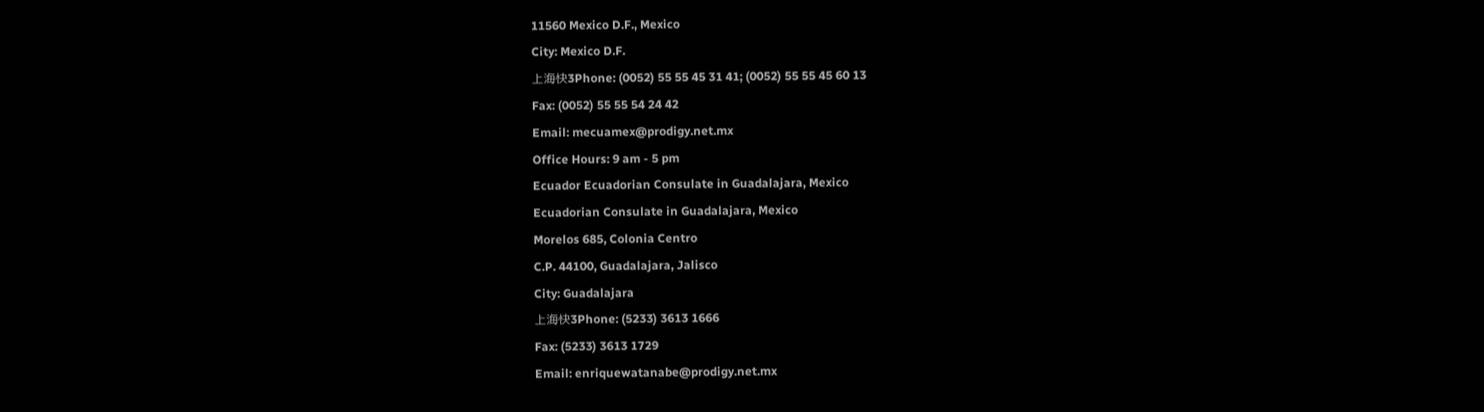11560 Mexico D.F., Mexico
City: Mexico D.F.
上海快3Phone: (0052) 55 55 45 31 41; (0052) 55 55 45 60 13
Fax: (0052) 55 55 54 24 42
Email: mecuamex@prodigy.net.mx
Office Hours: 9 am - 5 pm
Ecuador Ecuadorian Consulate in Guadalajara, Mexico
Ecuadorian Consulate in Guadalajara, Mexico
Morelos 685, Colonia Centro
C.P. 44100, Guadalajara, Jalisco
City: Guadalajara
上海快3Phone: (5233) 3613 1666
Fax: (5233) 3613 1729
Email: enriquewatanabe@prodigy.net.mx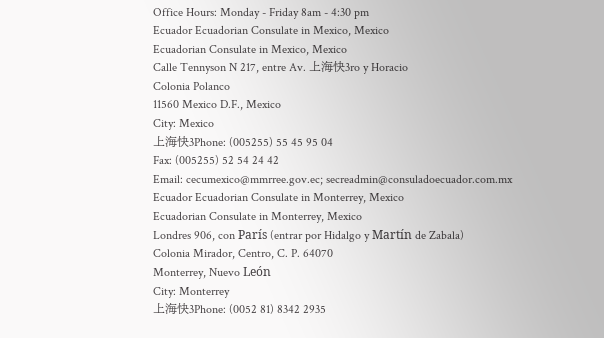Office Hours: Monday - Friday 8am - 4:30 pm
Ecuador Ecuadorian Consulate in Mexico, Mexico
Ecuadorian Consulate in Mexico, Mexico
Calle Tennyson N 217, entre Av. 上海快3ro y Horacio
Colonia Polanco
11560 Mexico D.F., Mexico
City: Mexico
上海快3Phone: (005255) 55 45 95 04
Fax: (005255) 52 54 24 42
Email: cecumexico@mmrree.gov.ec; secreadmin@consuladoecuador.com.mx
Ecuador Ecuadorian Consulate in Monterrey, Mexico
Ecuadorian Consulate in Monterrey, Mexico
Londres 906, con París (entrar por Hidalgo y Martín de Zabala)
Colonia Mirador, Centro, C. P. 64070
Monterrey, Nuevo León
City: Monterrey
上海快3Phone: (0052 81) 8342 2935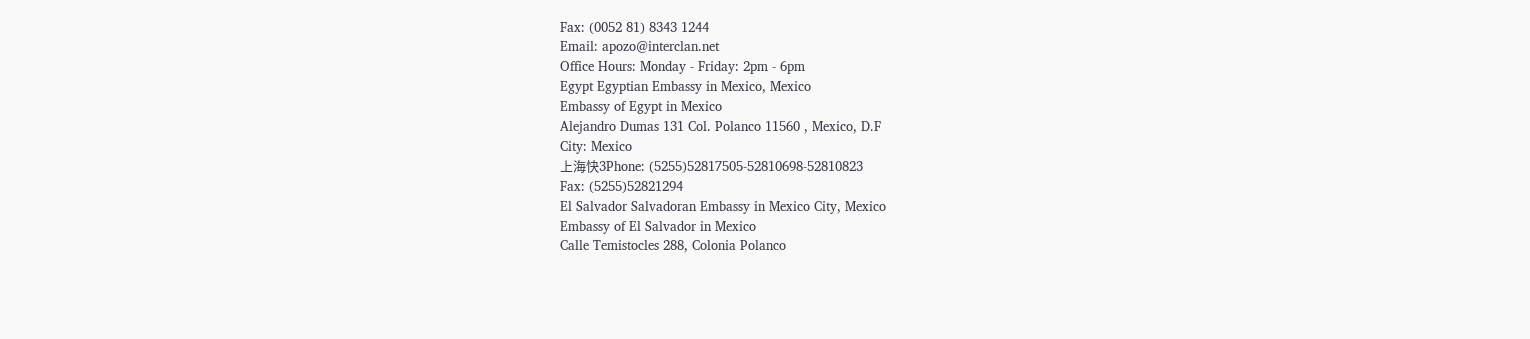Fax: (0052 81) 8343 1244
Email: apozo@interclan.net
Office Hours: Monday - Friday: 2pm - 6pm
Egypt Egyptian Embassy in Mexico, Mexico
Embassy of Egypt in Mexico
Alejandro Dumas 131 Col. Polanco 11560 , Mexico, D.F
City: Mexico
上海快3Phone: (5255)52817505-52810698-52810823
Fax: (5255)52821294
El Salvador Salvadoran Embassy in Mexico City, Mexico
Embassy of El Salvador in Mexico
Calle Temistocles 288, Colonia Polanco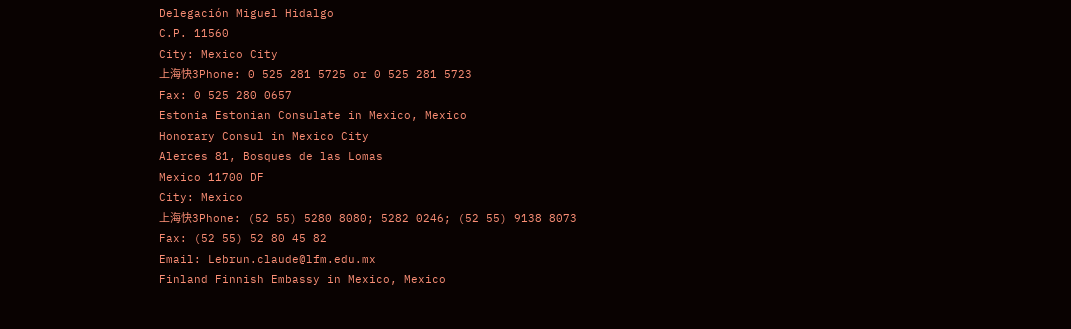Delegación Miguel Hidalgo
C.P. 11560
City: Mexico City
上海快3Phone: 0 525 281 5725 or 0 525 281 5723
Fax: 0 525 280 0657
Estonia Estonian Consulate in Mexico, Mexico
Honorary Consul in Mexico City
Alerces 81, Bosques de las Lomas
Mexico 11700 DF
City: Mexico
上海快3Phone: (52 55) 5280 8080; 5282 0246; (52 55) 9138 8073
Fax: (52 55) 52 80 45 82
Email: Lebrun.claude@lfm.edu.mx
Finland Finnish Embassy in Mexico, Mexico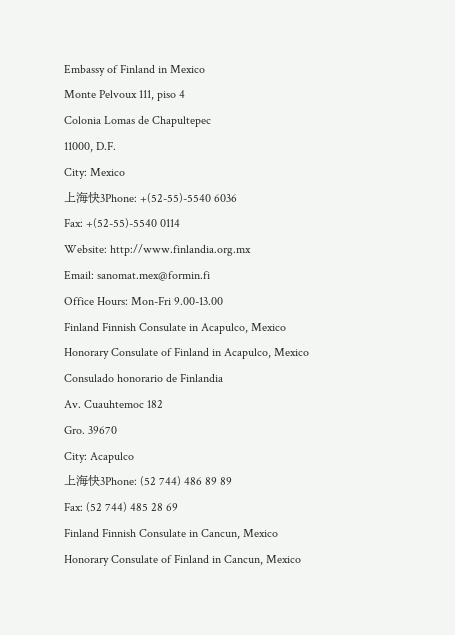Embassy of Finland in Mexico
Monte Pelvoux 111, piso 4
Colonia Lomas de Chapultepec
11000, D.F.
City: Mexico
上海快3Phone: +(52-55)-5540 6036
Fax: +(52-55)-5540 0114
Website: http://www.finlandia.org.mx
Email: sanomat.mex@formin.fi
Office Hours: Mon-Fri 9.00-13.00
Finland Finnish Consulate in Acapulco, Mexico
Honorary Consulate of Finland in Acapulco, Mexico
Consulado honorario de Finlandia
Av. Cuauhtemoc 182
Gro. 39670
City: Acapulco
上海快3Phone: (52 744) 486 89 89
Fax: (52 744) 485 28 69
Finland Finnish Consulate in Cancun, Mexico
Honorary Consulate of Finland in Cancun, Mexico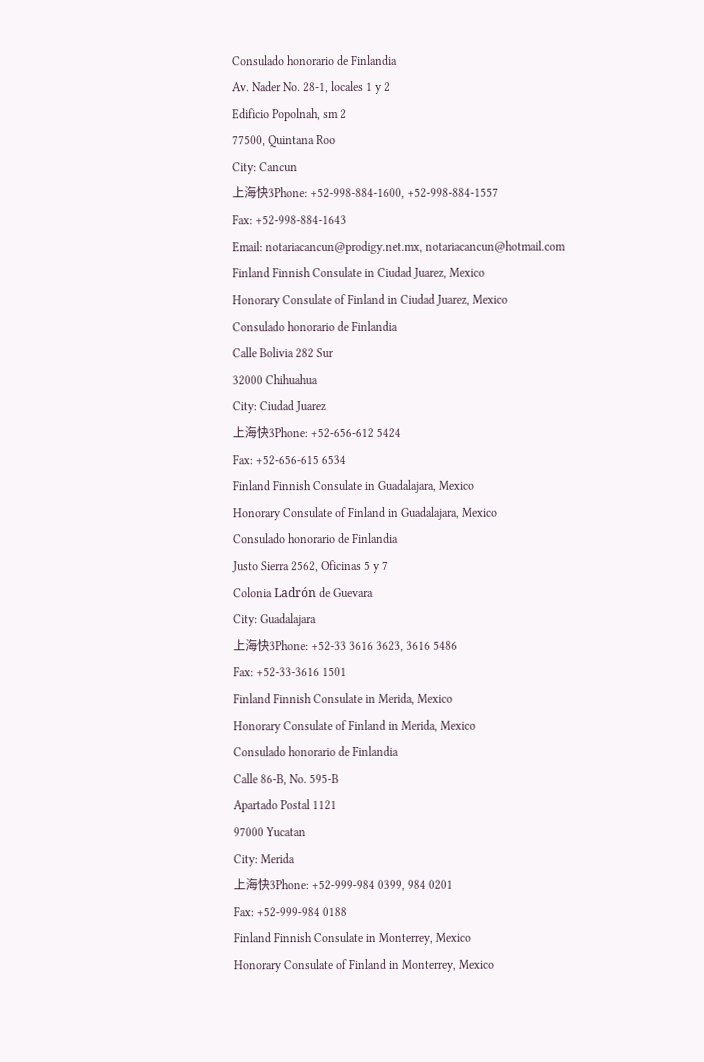Consulado honorario de Finlandia
Av. Nader No. 28-1, locales 1 y 2
Edificio Popolnah, sm 2
77500, Quintana Roo
City: Cancun
上海快3Phone: +52-998-884-1600, +52-998-884-1557
Fax: +52-998-884-1643
Email: notariacancun@prodigy.net.mx, notariacancun@hotmail.com
Finland Finnish Consulate in Ciudad Juarez, Mexico
Honorary Consulate of Finland in Ciudad Juarez, Mexico
Consulado honorario de Finlandia
Calle Bolivia 282 Sur
32000 Chihuahua
City: Ciudad Juarez
上海快3Phone: +52-656-612 5424
Fax: +52-656-615 6534
Finland Finnish Consulate in Guadalajara, Mexico
Honorary Consulate of Finland in Guadalajara, Mexico
Consulado honorario de Finlandia
Justo Sierra 2562, Oficinas 5 y 7
Colonia Ladrón de Guevara
City: Guadalajara
上海快3Phone: +52-33 3616 3623, 3616 5486
Fax: +52-33-3616 1501
Finland Finnish Consulate in Merida, Mexico
Honorary Consulate of Finland in Merida, Mexico
Consulado honorario de Finlandia
Calle 86-B, No. 595-B
Apartado Postal 1121
97000 Yucatan
City: Merida
上海快3Phone: +52-999-984 0399, 984 0201
Fax: +52-999-984 0188
Finland Finnish Consulate in Monterrey, Mexico
Honorary Consulate of Finland in Monterrey, Mexico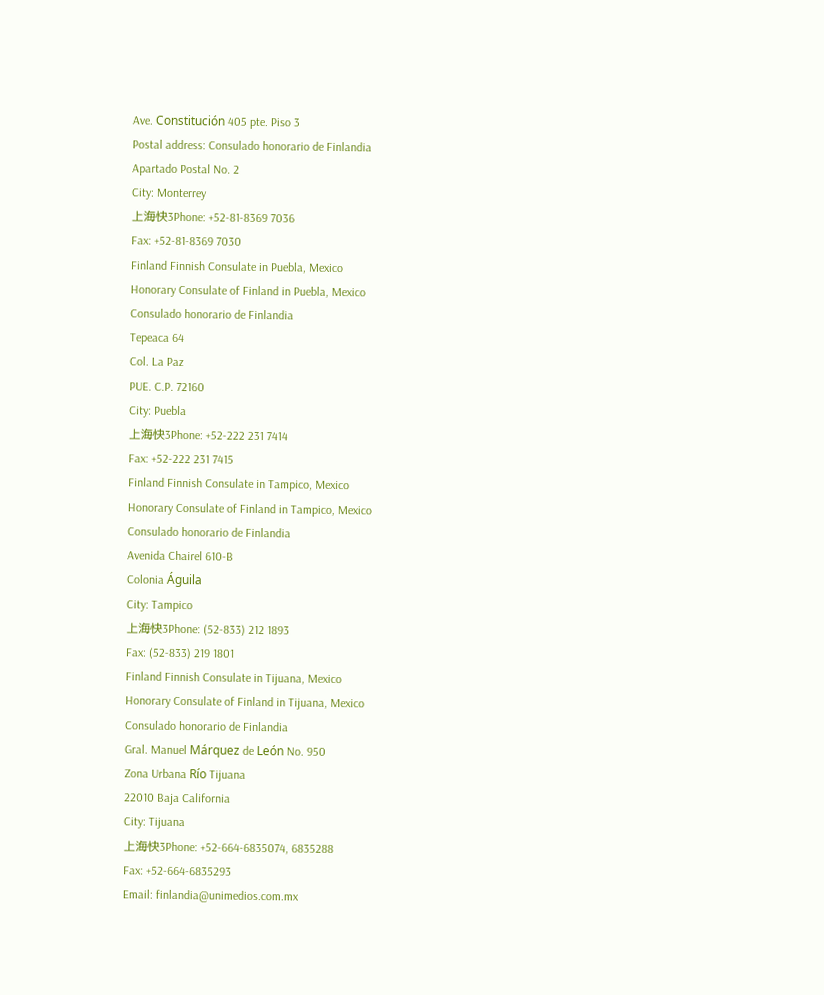Ave. Constitución 405 pte. Piso 3
Postal address: Consulado honorario de Finlandia
Apartado Postal No. 2
City: Monterrey
上海快3Phone: +52-81-8369 7036
Fax: +52-81-8369 7030
Finland Finnish Consulate in Puebla, Mexico
Honorary Consulate of Finland in Puebla, Mexico
Consulado honorario de Finlandia
Tepeaca 64
Col. La Paz
PUE. C.P. 72160
City: Puebla
上海快3Phone: +52-222 231 7414
Fax: +52-222 231 7415
Finland Finnish Consulate in Tampico, Mexico
Honorary Consulate of Finland in Tampico, Mexico
Consulado honorario de Finlandia
Avenida Chairel 610-B
Colonia Águila
City: Tampico
上海快3Phone: (52-833) 212 1893
Fax: (52-833) 219 1801
Finland Finnish Consulate in Tijuana, Mexico
Honorary Consulate of Finland in Tijuana, Mexico
Consulado honorario de Finlandia
Gral. Manuel Márquez de León No. 950
Zona Urbana Río Tijuana
22010 Baja California
City: Tijuana
上海快3Phone: +52-664-6835074, 6835288
Fax: +52-664-6835293
Email: finlandia@unimedios.com.mx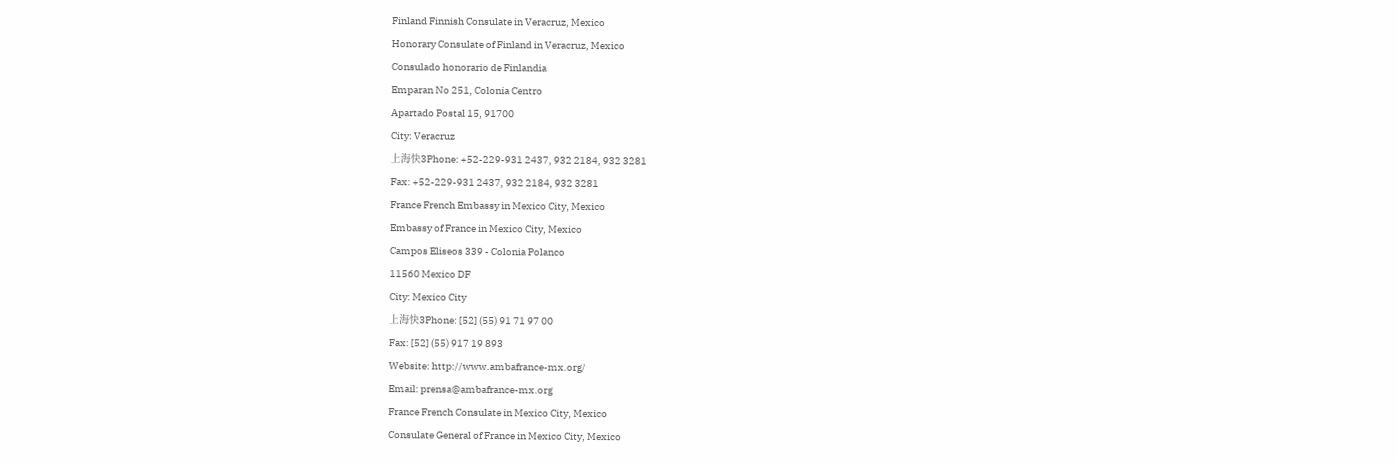Finland Finnish Consulate in Veracruz, Mexico
Honorary Consulate of Finland in Veracruz, Mexico
Consulado honorario de Finlandia
Emparan No 251, Colonia Centro
Apartado Postal 15, 91700
City: Veracruz
上海快3Phone: +52-229-931 2437, 932 2184, 932 3281
Fax: +52-229-931 2437, 932 2184, 932 3281
France French Embassy in Mexico City, Mexico
Embassy of France in Mexico City, Mexico
Campos Eliseos 339 - Colonia Polanco
11560 Mexico DF
City: Mexico City
上海快3Phone: [52] (55) 91 71 97 00
Fax: [52] (55) 917 19 893
Website: http://www.ambafrance-mx.org/
Email: prensa@ambafrance-mx.org
France French Consulate in Mexico City, Mexico
Consulate General of France in Mexico City, Mexico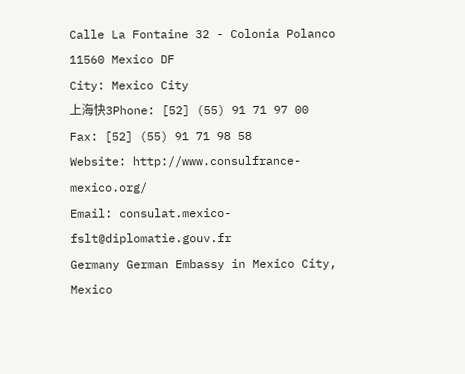Calle La Fontaine 32 - Colonia Polanco
11560 Mexico DF
City: Mexico City
上海快3Phone: [52] (55) 91 71 97 00
Fax: [52] (55) 91 71 98 58
Website: http://www.consulfrance-mexico.org/
Email: consulat.mexico-fslt@diplomatie.gouv.fr
Germany German Embassy in Mexico City, Mexico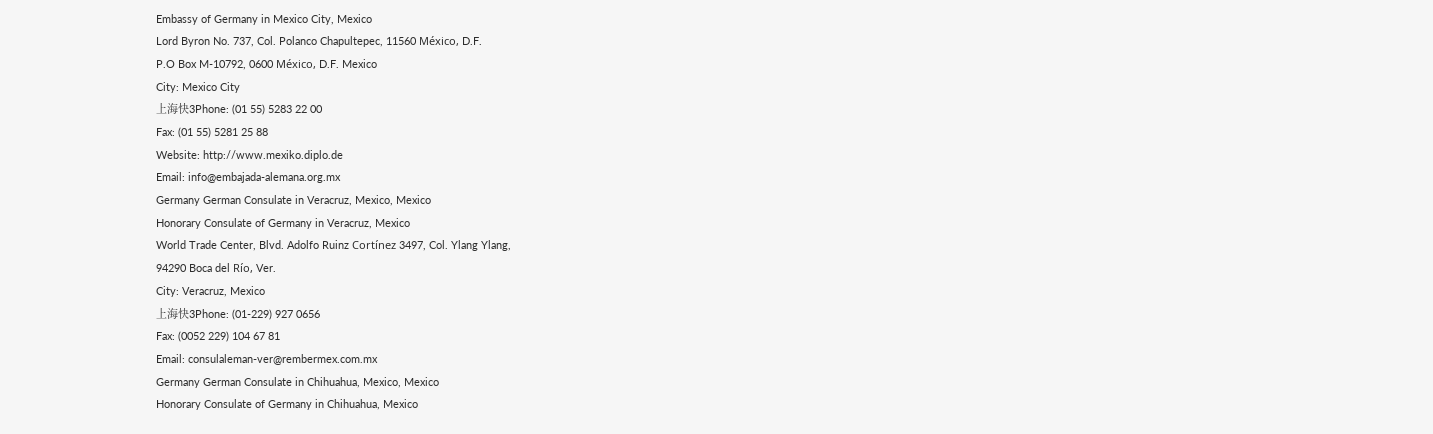Embassy of Germany in Mexico City, Mexico
Lord Byron No. 737, Col. Polanco Chapultepec, 11560 México, D.F.
P.O Box M-10792, 0600 México, D.F. Mexico
City: Mexico City
上海快3Phone: (01 55) 5283 22 00
Fax: (01 55) 5281 25 88
Website: http://www.mexiko.diplo.de
Email: info@embajada-alemana.org.mx
Germany German Consulate in Veracruz, Mexico, Mexico
Honorary Consulate of Germany in Veracruz, Mexico
World Trade Center, Blvd. Adolfo Ruinz Cortínez 3497, Col. Ylang Ylang,
94290 Boca del Río, Ver.
City: Veracruz, Mexico
上海快3Phone: (01-229) 927 0656
Fax: (0052 229) 104 67 81
Email: consulaleman-ver@rembermex.com.mx
Germany German Consulate in Chihuahua, Mexico, Mexico
Honorary Consulate of Germany in Chihuahua, Mexico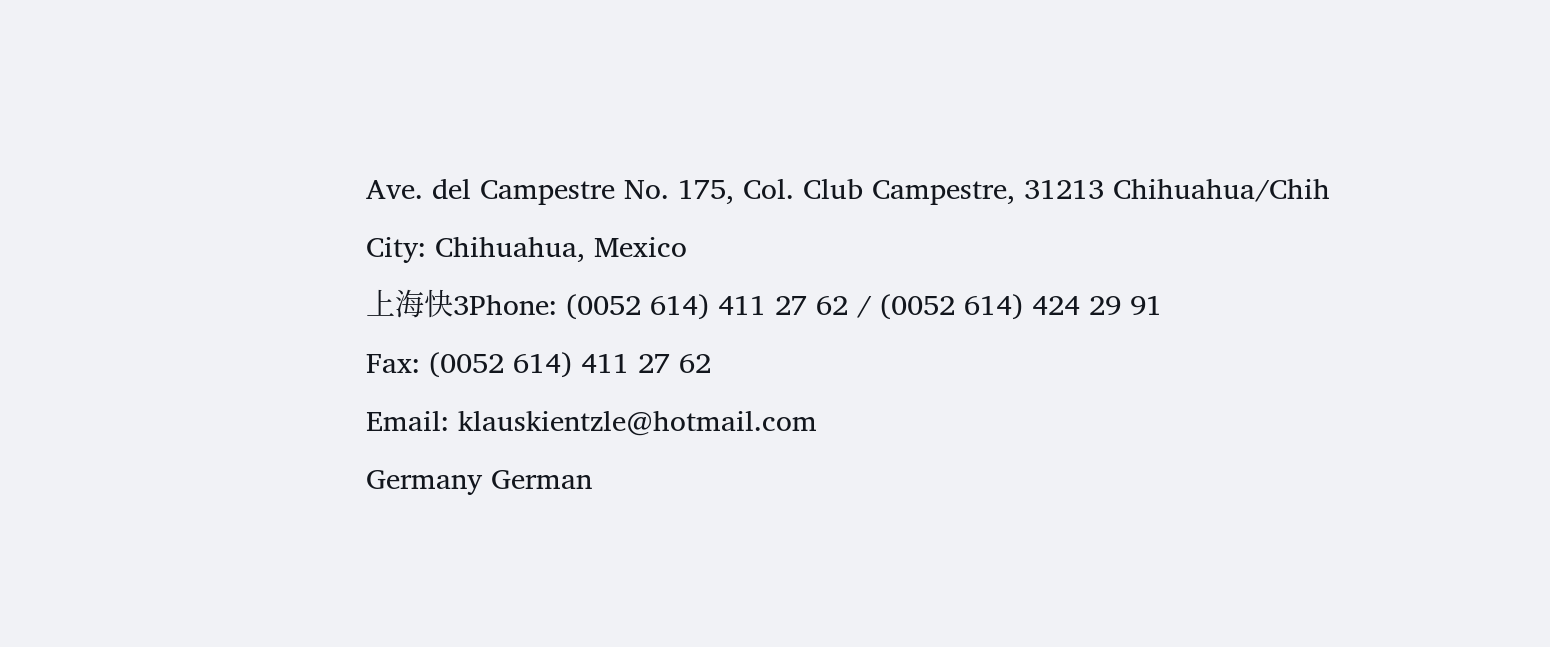Ave. del Campestre No. 175, Col. Club Campestre, 31213 Chihuahua/Chih
City: Chihuahua, Mexico
上海快3Phone: (0052 614) 411 27 62 / (0052 614) 424 29 91
Fax: (0052 614) 411 27 62
Email: klauskientzle@hotmail.com
Germany German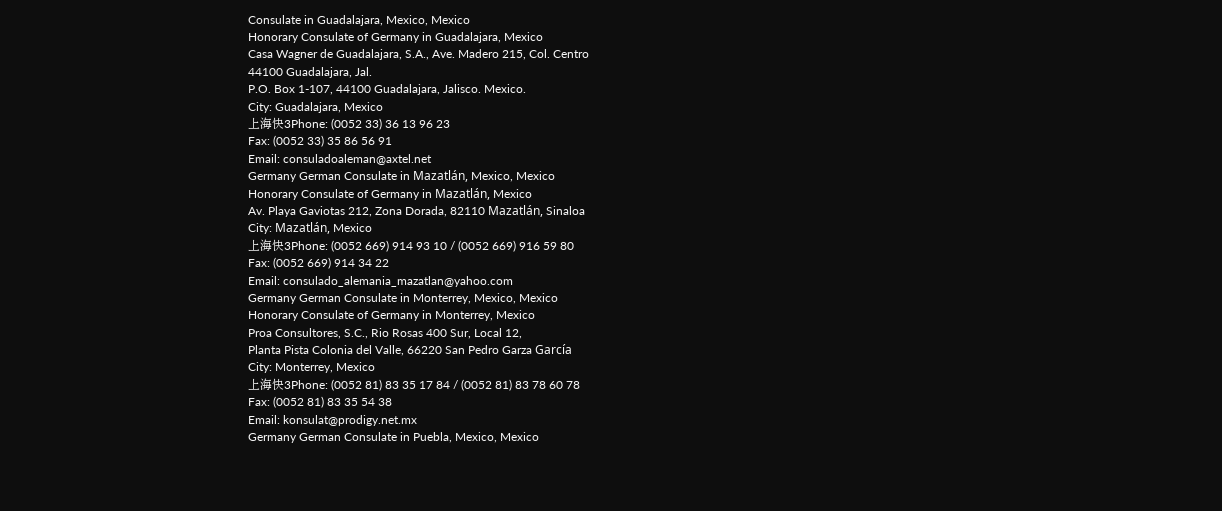Consulate in Guadalajara, Mexico, Mexico
Honorary Consulate of Germany in Guadalajara, Mexico
Casa Wagner de Guadalajara, S.A., Ave. Madero 215, Col. Centro
44100 Guadalajara, Jal.
P.O. Box 1-107, 44100 Guadalajara, Jalisco. Mexico.
City: Guadalajara, Mexico
上海快3Phone: (0052 33) 36 13 96 23
Fax: (0052 33) 35 86 56 91
Email: consuladoaleman@axtel.net
Germany German Consulate in Mazatlán, Mexico, Mexico
Honorary Consulate of Germany in Mazatlán, Mexico
Av. Playa Gaviotas 212, Zona Dorada, 82110 Mazatlán, Sinaloa
City: Mazatlán, Mexico
上海快3Phone: (0052 669) 914 93 10 / (0052 669) 916 59 80
Fax: (0052 669) 914 34 22
Email: consulado_alemania_mazatlan@yahoo.com
Germany German Consulate in Monterrey, Mexico, Mexico
Honorary Consulate of Germany in Monterrey, Mexico
Proa Consultores, S.C., Rio Rosas 400 Sur, Local 12,
Planta Pista Colonia del Valle, 66220 San Pedro Garza García
City: Monterrey, Mexico
上海快3Phone: (0052 81) 83 35 17 84 / (0052 81) 83 78 60 78
Fax: (0052 81) 83 35 54 38
Email: konsulat@prodigy.net.mx
Germany German Consulate in Puebla, Mexico, Mexico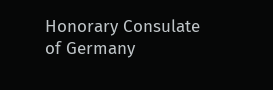Honorary Consulate of Germany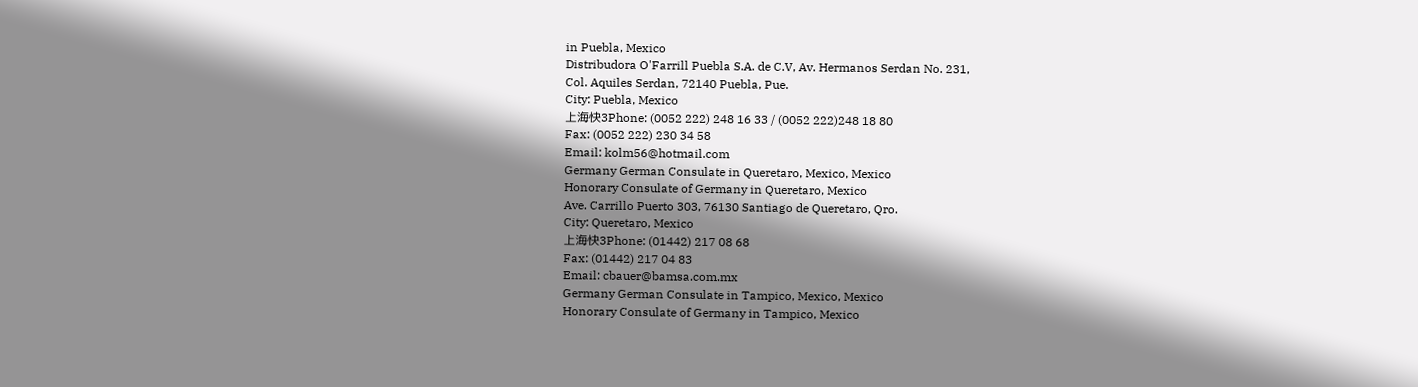in Puebla, Mexico
Distribudora O'Farrill Puebla S.A. de C.V, Av. Hermanos Serdan No. 231,
Col. Aquiles Serdan, 72140 Puebla, Pue.
City: Puebla, Mexico
上海快3Phone: (0052 222) 248 16 33 / (0052 222)248 18 80
Fax: (0052 222) 230 34 58
Email: kolm56@hotmail.com
Germany German Consulate in Queretaro, Mexico, Mexico
Honorary Consulate of Germany in Queretaro, Mexico
Ave. Carrillo Puerto 303, 76130 Santiago de Queretaro, Qro.
City: Queretaro, Mexico
上海快3Phone: (01442) 217 08 68
Fax: (01442) 217 04 83
Email: cbauer@bamsa.com.mx
Germany German Consulate in Tampico, Mexico, Mexico
Honorary Consulate of Germany in Tampico, Mexico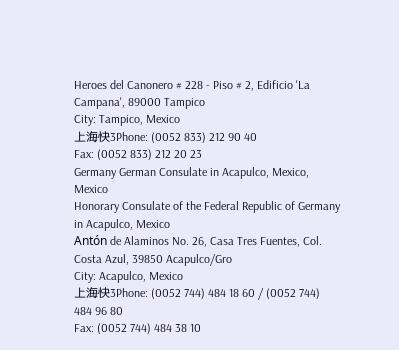Heroes del Canonero # 228 - Piso # 2, Edificio 'La Campana', 89000 Tampico
City: Tampico, Mexico
上海快3Phone: (0052 833) 212 90 40
Fax: (0052 833) 212 20 23
Germany German Consulate in Acapulco, Mexico, Mexico
Honorary Consulate of the Federal Republic of Germany in Acapulco, Mexico
Antón de Alaminos No. 26, Casa Tres Fuentes, Col. Costa Azul, 39850 Acapulco/Gro
City: Acapulco, Mexico
上海快3Phone: (0052 744) 484 18 60 / (0052 744) 484 96 80
Fax: (0052 744) 484 38 10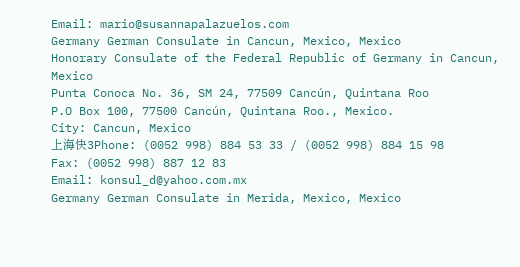Email: mario@susannapalazuelos.com
Germany German Consulate in Cancun, Mexico, Mexico
Honorary Consulate of the Federal Republic of Germany in Cancun, Mexico
Punta Conoca No. 36, SM 24, 77509 Cancún, Quintana Roo
P.O Box 100, 77500 Cancún, Quintana Roo., Mexico.
City: Cancun, Mexico
上海快3Phone: (0052 998) 884 53 33 / (0052 998) 884 15 98
Fax: (0052 998) 887 12 83
Email: konsul_d@yahoo.com.mx
Germany German Consulate in Merida, Mexico, Mexico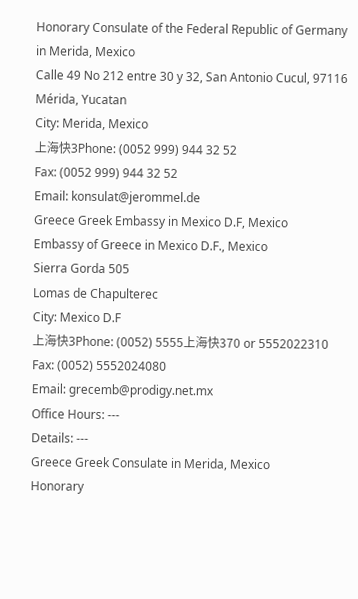Honorary Consulate of the Federal Republic of Germany in Merida, Mexico
Calle 49 No 212 entre 30 y 32, San Antonio Cucul, 97116 Mérida, Yucatan
City: Merida, Mexico
上海快3Phone: (0052 999) 944 32 52
Fax: (0052 999) 944 32 52
Email: konsulat@jerommel.de
Greece Greek Embassy in Mexico D.F, Mexico
Embassy of Greece in Mexico D.F., Mexico
Sierra Gorda 505
Lomas de Chapulterec
City: Mexico D.F
上海快3Phone: (0052) 5555上海快370 or 5552022310
Fax: (0052) 5552024080
Email: grecemb@prodigy.net.mx
Office Hours: ---
Details: ---
Greece Greek Consulate in Merida, Mexico
Honorary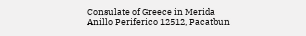Consulate of Greece in Merida
Anillo Periferico 12512, Pacatbun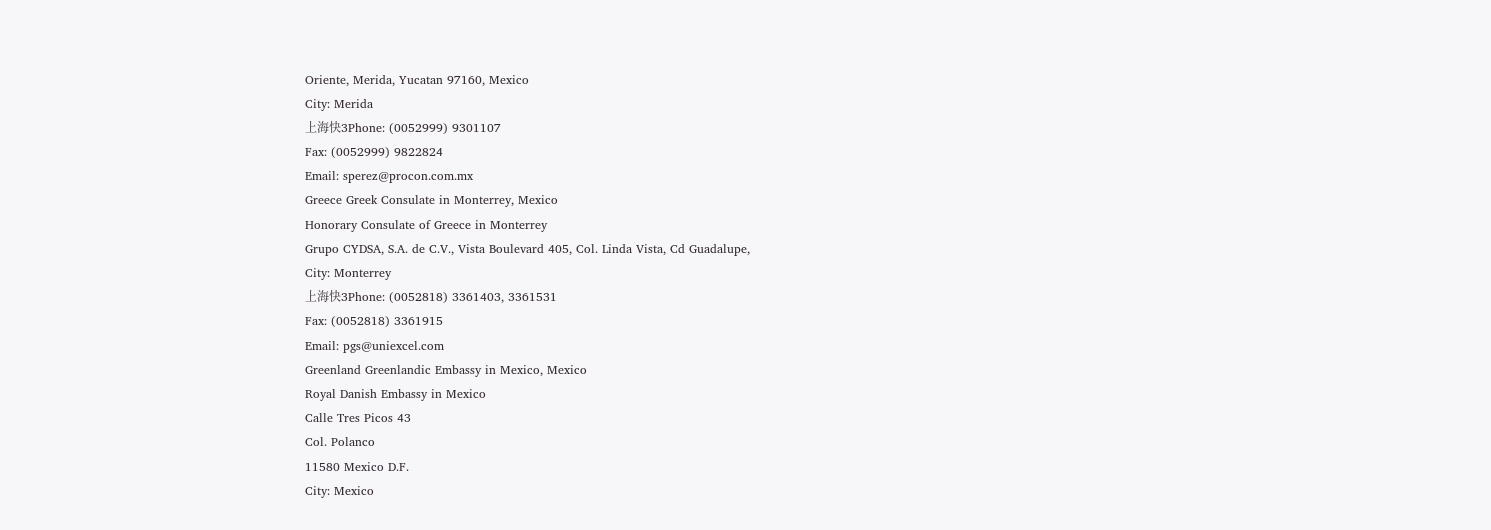Oriente, Merida, Yucatan 97160, Mexico
City: Merida
上海快3Phone: (0052999) 9301107
Fax: (0052999) 9822824
Email: sperez@procon.com.mx
Greece Greek Consulate in Monterrey, Mexico
Honorary Consulate of Greece in Monterrey
Grupo CYDSA, S.A. de C.V., Vista Boulevard 405, Col. Linda Vista, Cd Guadalupe,
City: Monterrey
上海快3Phone: (0052818) 3361403, 3361531
Fax: (0052818) 3361915
Email: pgs@uniexcel.com
Greenland Greenlandic Embassy in Mexico, Mexico
Royal Danish Embassy in Mexico
Calle Tres Picos 43
Col. Polanco
11580 Mexico D.F.
City: Mexico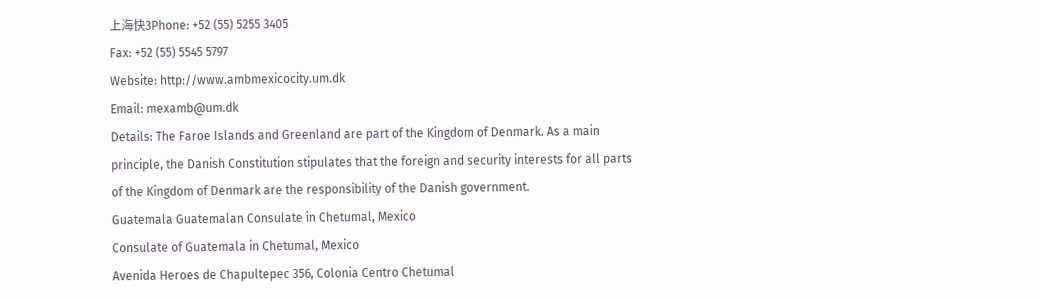上海快3Phone: +52 (55) 5255 3405
Fax: +52 (55) 5545 5797
Website: http://www.ambmexicocity.um.dk
Email: mexamb@um.dk
Details: The Faroe Islands and Greenland are part of the Kingdom of Denmark. As a main principle, the Danish Constitution stipulates that the foreign and security interests for all parts of the Kingdom of Denmark are the responsibility of the Danish government.
Guatemala Guatemalan Consulate in Chetumal, Mexico
Consulate of Guatemala in Chetumal, Mexico
Avenida Heroes de Chapultepec 356, Colonia Centro Chetumal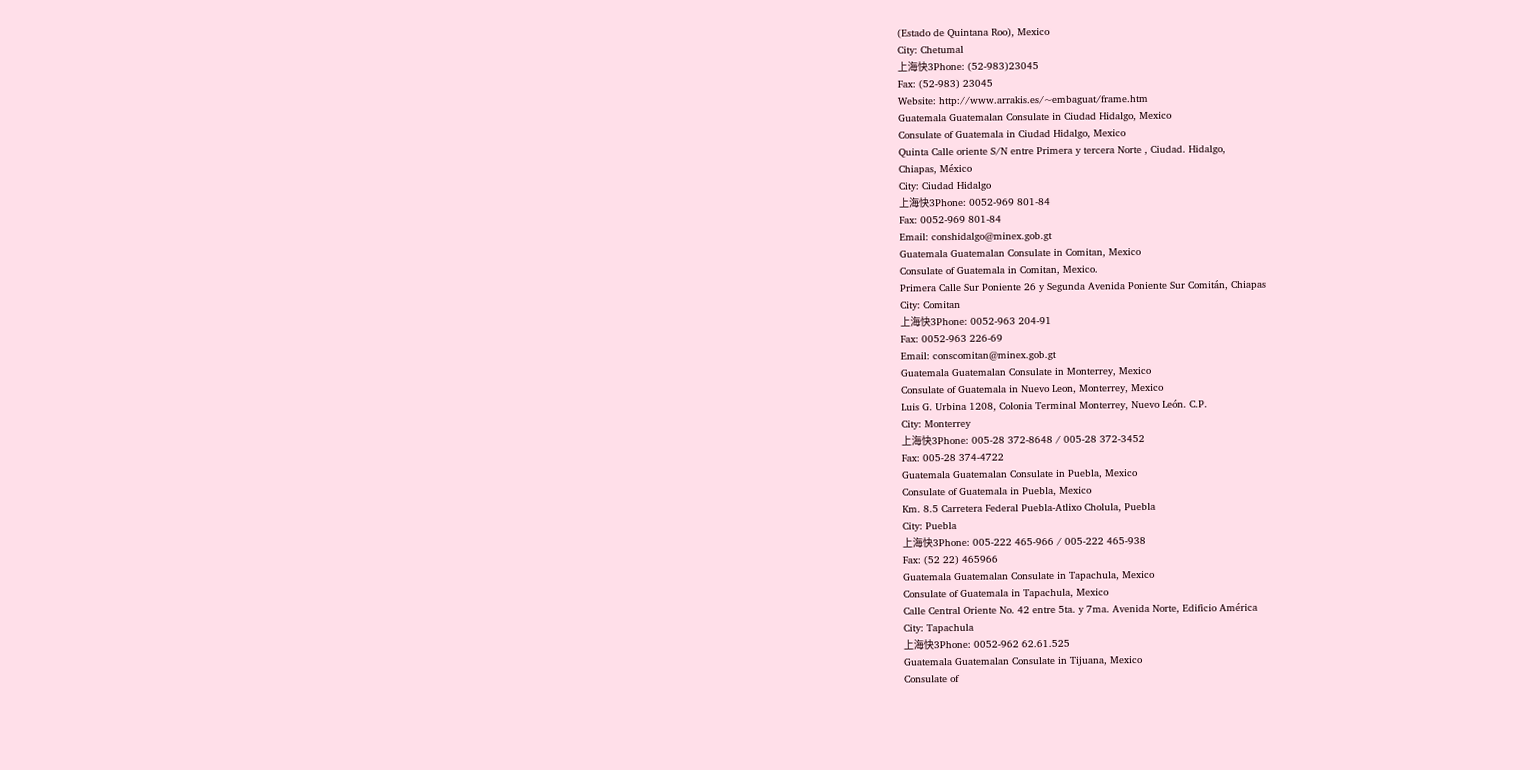(Estado de Quintana Roo), Mexico
City: Chetumal
上海快3Phone: (52-983)23045
Fax: (52-983) 23045
Website: http://www.arrakis.es/~embaguat/frame.htm
Guatemala Guatemalan Consulate in Ciudad Hidalgo, Mexico
Consulate of Guatemala in Ciudad Hidalgo, Mexico
Quinta Calle oriente S/N entre Primera y tercera Norte , Ciudad. Hidalgo,
Chiapas, México
City: Ciudad Hidalgo
上海快3Phone: 0052-969 801-84
Fax: 0052-969 801-84
Email: conshidalgo@minex.gob.gt
Guatemala Guatemalan Consulate in Comitan, Mexico
Consulate of Guatemala in Comitan, Mexico.
Primera Calle Sur Poniente 26 y Segunda Avenida Poniente Sur Comitán, Chiapas
City: Comitan
上海快3Phone: 0052-963 204-91
Fax: 0052-963 226-69
Email: conscomitan@minex.gob.gt
Guatemala Guatemalan Consulate in Monterrey, Mexico
Consulate of Guatemala in Nuevo Leon, Monterrey, Mexico
Luis G. Urbina 1208, Colonia Terminal Monterrey, Nuevo León. C.P.
City: Monterrey
上海快3Phone: 005-28 372-8648 / 005-28 372-3452
Fax: 005-28 374-4722
Guatemala Guatemalan Consulate in Puebla, Mexico
Consulate of Guatemala in Puebla, Mexico
Km. 8.5 Carretera Federal Puebla-Atlixo Cholula, Puebla
City: Puebla
上海快3Phone: 005-222 465-966 / 005-222 465-938
Fax: (52 22) 465966
Guatemala Guatemalan Consulate in Tapachula, Mexico
Consulate of Guatemala in Tapachula, Mexico
Calle Central Oriente No. 42 entre 5ta. y 7ma. Avenida Norte, Edificio América
City: Tapachula
上海快3Phone: 0052-962 62.61.525
Guatemala Guatemalan Consulate in Tijuana, Mexico
Consulate of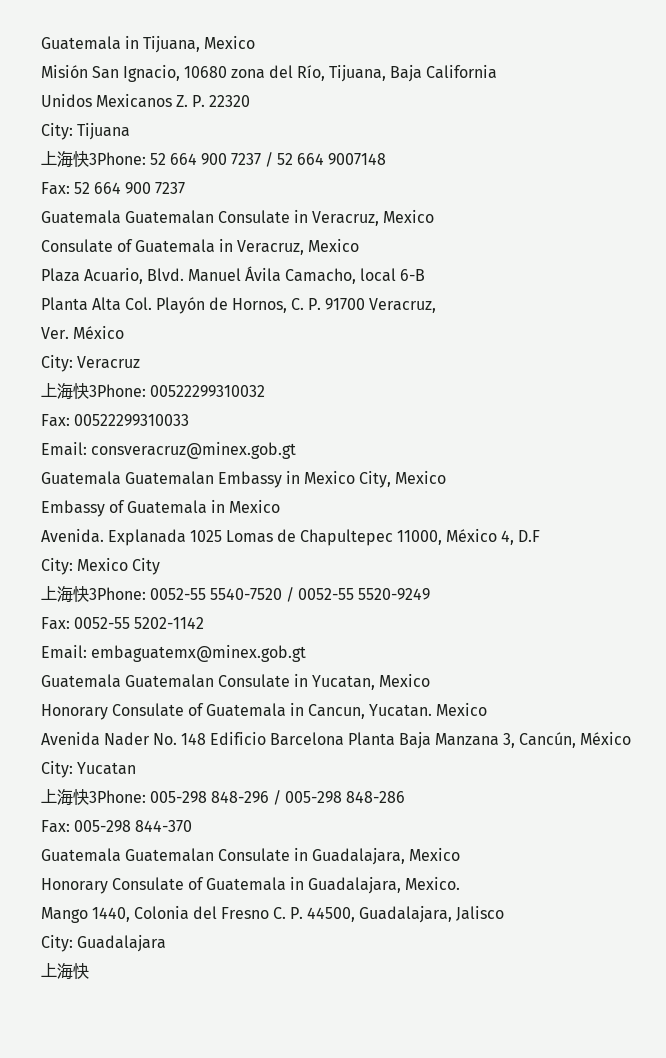Guatemala in Tijuana, Mexico
Misión San Ignacio, 10680 zona del Río, Tijuana, Baja California
Unidos Mexicanos Z. P. 22320
City: Tijuana
上海快3Phone: 52 664 900 7237 / 52 664 9007148
Fax: 52 664 900 7237
Guatemala Guatemalan Consulate in Veracruz, Mexico
Consulate of Guatemala in Veracruz, Mexico
Plaza Acuario, Blvd. Manuel Ávila Camacho, local 6-B
Planta Alta Col. Playón de Hornos, C. P. 91700 Veracruz,
Ver. México
City: Veracruz
上海快3Phone: 00522299310032
Fax: 00522299310033
Email: consveracruz@minex.gob.gt
Guatemala Guatemalan Embassy in Mexico City, Mexico
Embassy of Guatemala in Mexico
Avenida. Explanada 1025 Lomas de Chapultepec 11000, México 4, D.F
City: Mexico City
上海快3Phone: 0052-55 5540-7520 / 0052-55 5520-9249
Fax: 0052-55 5202-1142
Email: embaguatemx@minex.gob.gt
Guatemala Guatemalan Consulate in Yucatan, Mexico
Honorary Consulate of Guatemala in Cancun, Yucatan. Mexico
Avenida Nader No. 148 Edificio Barcelona Planta Baja Manzana 3, Cancún, México
City: Yucatan
上海快3Phone: 005-298 848-296 / 005-298 848-286
Fax: 005-298 844-370
Guatemala Guatemalan Consulate in Guadalajara, Mexico
Honorary Consulate of Guatemala in Guadalajara, Mexico.
Mango 1440, Colonia del Fresno C. P. 44500, Guadalajara, Jalisco
City: Guadalajara
上海快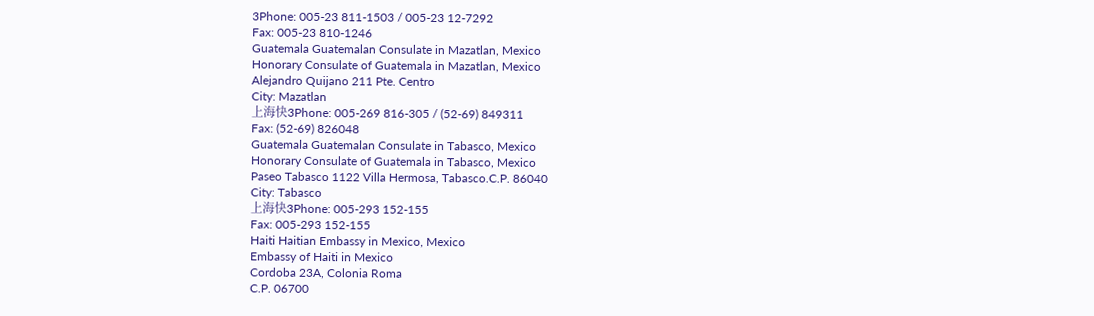3Phone: 005-23 811-1503 / 005-23 12-7292
Fax: 005-23 810-1246
Guatemala Guatemalan Consulate in Mazatlan, Mexico
Honorary Consulate of Guatemala in Mazatlan, Mexico
Alejandro Quijano 211 Pte. Centro
City: Mazatlan
上海快3Phone: 005-269 816-305 / (52-69) 849311
Fax: (52-69) 826048
Guatemala Guatemalan Consulate in Tabasco, Mexico
Honorary Consulate of Guatemala in Tabasco, Mexico
Paseo Tabasco 1122 Villa Hermosa, Tabasco.C.P. 86040
City: Tabasco
上海快3Phone: 005-293 152-155
Fax: 005-293 152-155
Haiti Haitian Embassy in Mexico, Mexico
Embassy of Haiti in Mexico
Cordoba 23A, Colonia Roma
C.P. 06700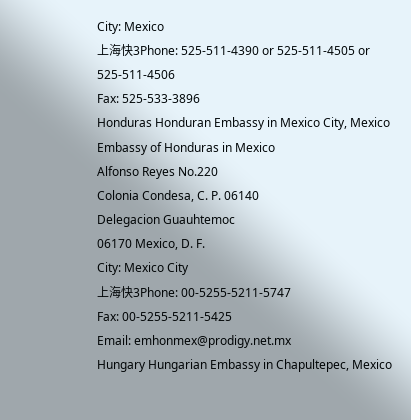City: Mexico
上海快3Phone: 525-511-4390 or 525-511-4505 or 525-511-4506
Fax: 525-533-3896
Honduras Honduran Embassy in Mexico City, Mexico
Embassy of Honduras in Mexico
Alfonso Reyes No.220
Colonia Condesa, C. P. 06140
Delegacion Guauhtemoc
06170 Mexico, D. F.
City: Mexico City
上海快3Phone: 00-5255-5211-5747
Fax: 00-5255-5211-5425
Email: emhonmex@prodigy.net.mx
Hungary Hungarian Embassy in Chapultepec, Mexico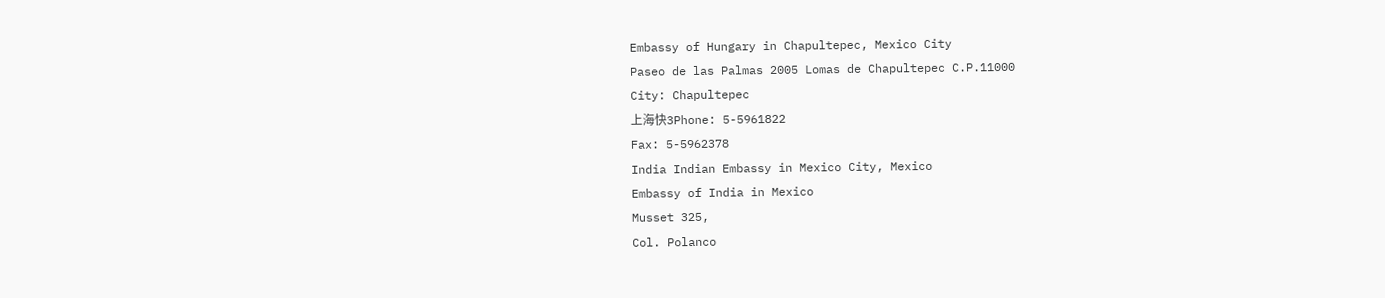Embassy of Hungary in Chapultepec, Mexico City
Paseo de las Palmas 2005 Lomas de Chapultepec C.P.11000
City: Chapultepec
上海快3Phone: 5-5961822
Fax: 5-5962378
India Indian Embassy in Mexico City, Mexico
Embassy of India in Mexico
Musset 325,
Col. Polanco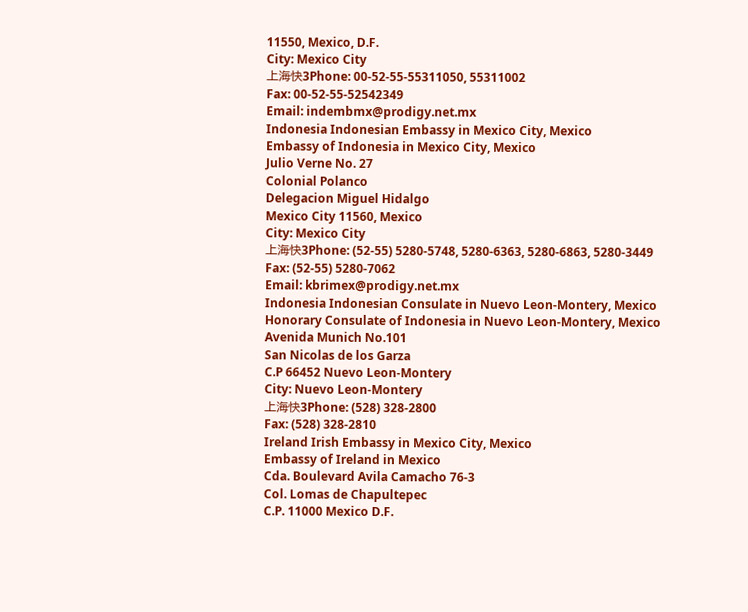11550, Mexico, D.F.
City: Mexico City
上海快3Phone: 00-52-55-55311050, 55311002
Fax: 00-52-55-52542349
Email: indembmx@prodigy.net.mx
Indonesia Indonesian Embassy in Mexico City, Mexico
Embassy of Indonesia in Mexico City, Mexico
Julio Verne No. 27
Colonial Polanco
Delegacion Miguel Hidalgo
Mexico City 11560, Mexico
City: Mexico City
上海快3Phone: (52-55) 5280-5748, 5280-6363, 5280-6863, 5280-3449
Fax: (52-55) 5280-7062
Email: kbrimex@prodigy.net.mx
Indonesia Indonesian Consulate in Nuevo Leon-Montery, Mexico
Honorary Consulate of Indonesia in Nuevo Leon-Montery, Mexico
Avenida Munich No.101
San Nicolas de los Garza
C.P 66452 Nuevo Leon-Montery
City: Nuevo Leon-Montery
上海快3Phone: (528) 328-2800
Fax: (528) 328-2810
Ireland Irish Embassy in Mexico City, Mexico
Embassy of Ireland in Mexico
Cda. Boulevard Avila Camacho 76-3
Col. Lomas de Chapultepec
C.P. 11000 Mexico D.F.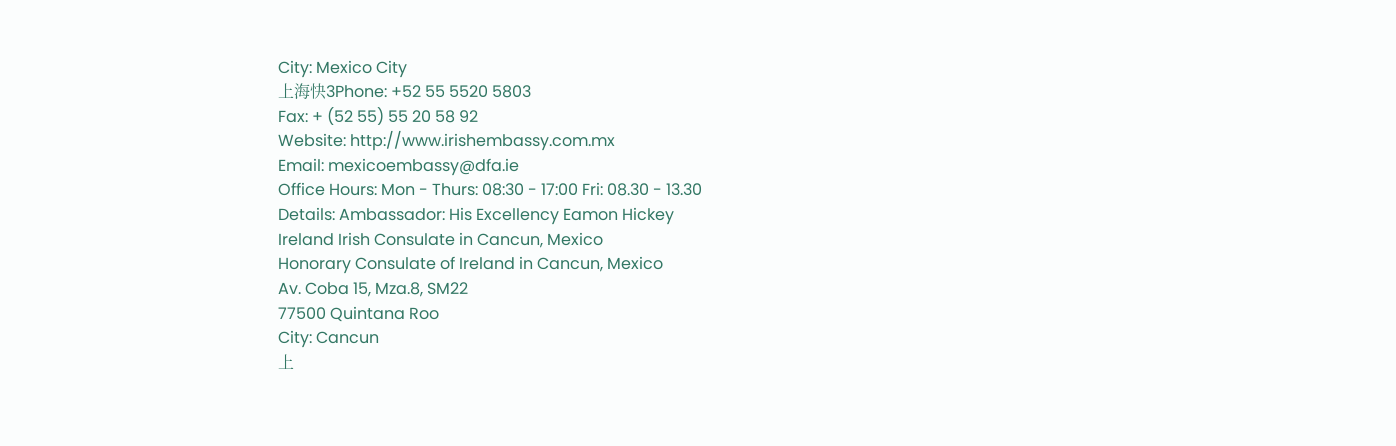City: Mexico City
上海快3Phone: +52 55 5520 5803
Fax: + (52 55) 55 20 58 92
Website: http://www.irishembassy.com.mx
Email: mexicoembassy@dfa.ie
Office Hours: Mon - Thurs: 08:30 - 17:00 Fri: 08.30 - 13.30
Details: Ambassador: His Excellency Eamon Hickey
Ireland Irish Consulate in Cancun, Mexico
Honorary Consulate of Ireland in Cancun, Mexico
Av. Coba 15, Mza.8, SM22
77500 Quintana Roo
City: Cancun
上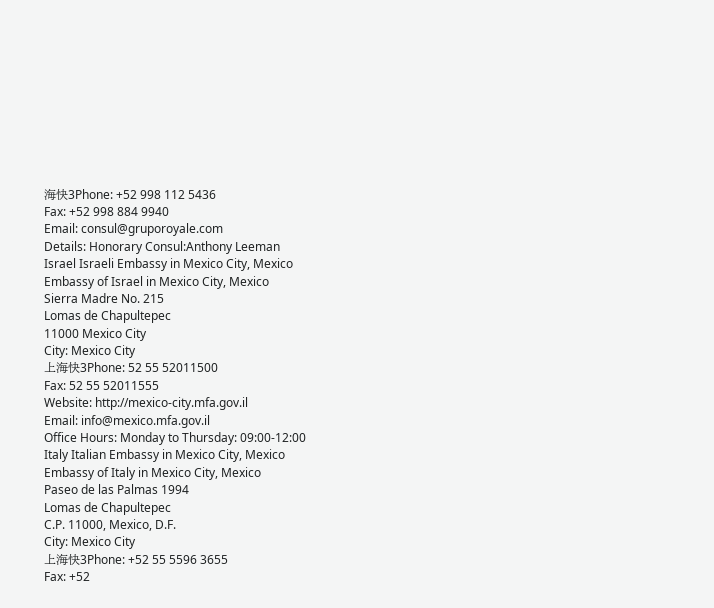海快3Phone: +52 998 112 5436
Fax: +52 998 884 9940
Email: consul@gruporoyale.com
Details: Honorary Consul:Anthony Leeman
Israel Israeli Embassy in Mexico City, Mexico
Embassy of Israel in Mexico City, Mexico
Sierra Madre No. 215
Lomas de Chapultepec
11000 Mexico City
City: Mexico City
上海快3Phone: 52 55 52011500
Fax: 52 55 52011555
Website: http://mexico-city.mfa.gov.il
Email: info@mexico.mfa.gov.il
Office Hours: Monday to Thursday: 09:00-12:00
Italy Italian Embassy in Mexico City, Mexico
Embassy of Italy in Mexico City, Mexico
Paseo de las Palmas 1994
Lomas de Chapultepec
C.P. 11000, Mexico, D.F.
City: Mexico City
上海快3Phone: +52 55 5596 3655
Fax: +52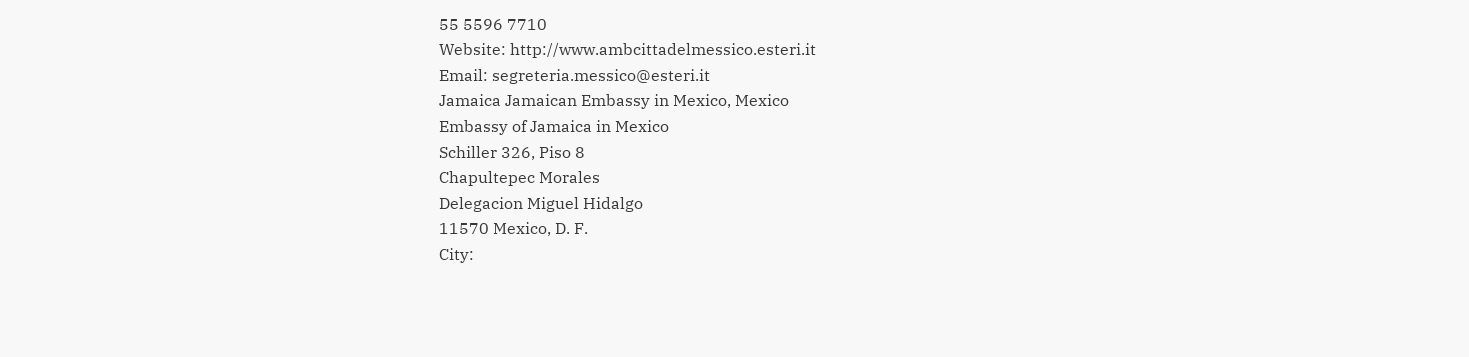55 5596 7710
Website: http://www.ambcittadelmessico.esteri.it
Email: segreteria.messico@esteri.it
Jamaica Jamaican Embassy in Mexico, Mexico
Embassy of Jamaica in Mexico
Schiller 326, Piso 8
Chapultepec Morales
Delegacion Miguel Hidalgo
11570 Mexico, D. F.
City: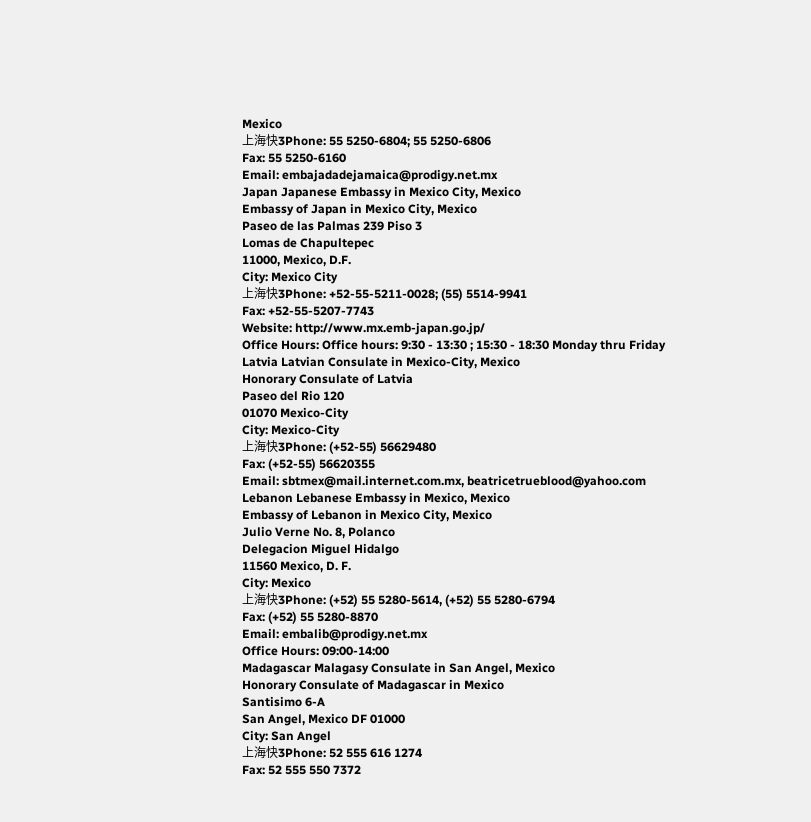Mexico
上海快3Phone: 55 5250-6804; 55 5250-6806
Fax: 55 5250-6160
Email: embajadadejamaica@prodigy.net.mx
Japan Japanese Embassy in Mexico City, Mexico
Embassy of Japan in Mexico City, Mexico
Paseo de las Palmas 239 Piso 3
Lomas de Chapultepec
11000, Mexico, D.F.
City: Mexico City
上海快3Phone: +52-55-5211-0028; (55) 5514-9941
Fax: +52-55-5207-7743
Website: http://www.mx.emb-japan.go.jp/
Office Hours: Office hours: 9:30 - 13:30 ; 15:30 - 18:30 Monday thru Friday
Latvia Latvian Consulate in Mexico-City, Mexico
Honorary Consulate of Latvia
Paseo del Rio 120
01070 Mexico-City
City: Mexico-City
上海快3Phone: (+52-55) 56629480
Fax: (+52-55) 56620355
Email: sbtmex@mail.internet.com.mx, beatricetrueblood@yahoo.com
Lebanon Lebanese Embassy in Mexico, Mexico
Embassy of Lebanon in Mexico City, Mexico
Julio Verne No. 8, Polanco
Delegacion Miguel Hidalgo
11560 Mexico, D. F.
City: Mexico
上海快3Phone: (+52) 55 5280-5614, (+52) 55 5280-6794
Fax: (+52) 55 5280-8870
Email: embalib@prodigy.net.mx
Office Hours: 09:00-14:00
Madagascar Malagasy Consulate in San Angel, Mexico
Honorary Consulate of Madagascar in Mexico
Santisimo 6-A
San Angel, Mexico DF 01000
City: San Angel
上海快3Phone: 52 555 616 1274
Fax: 52 555 550 7372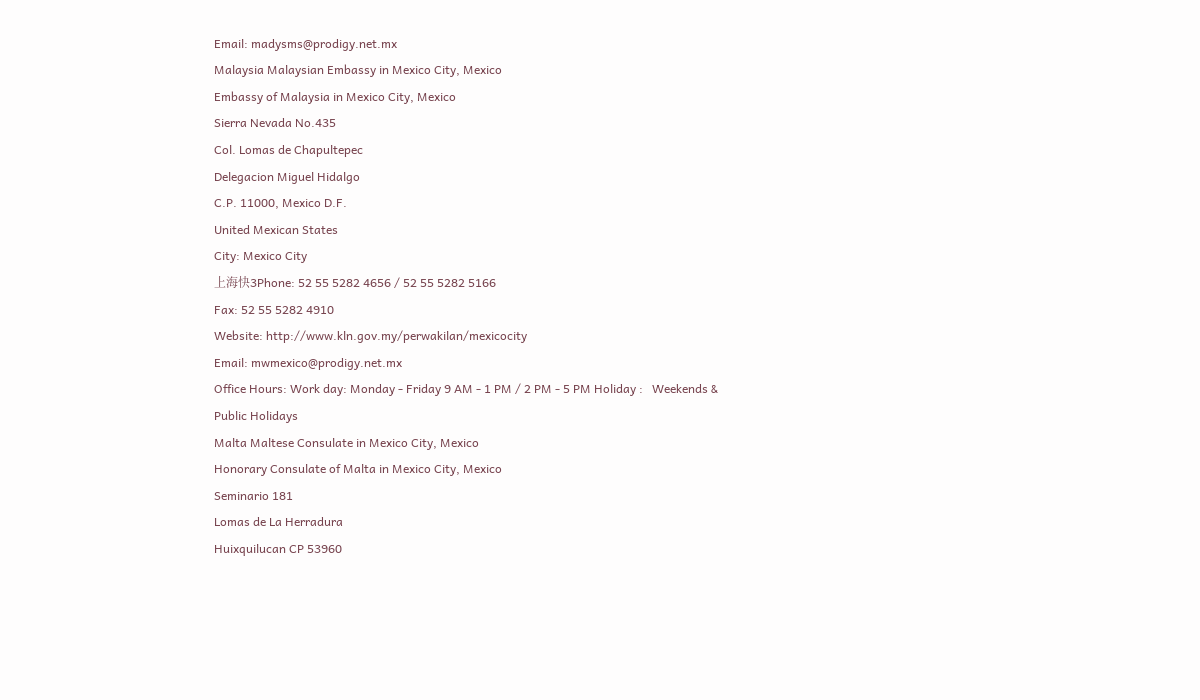Email: madysms@prodigy.net.mx
Malaysia Malaysian Embassy in Mexico City, Mexico
Embassy of Malaysia in Mexico City, Mexico
Sierra Nevada No.435
Col. Lomas de Chapultepec
Delegacion Miguel Hidalgo
C.P. 11000, Mexico D.F.
United Mexican States
City: Mexico City
上海快3Phone: 52 55 5282 4656 / 52 55 5282 5166
Fax: 52 55 5282 4910
Website: http://www.kln.gov.my/perwakilan/mexicocity
Email: mwmexico@prodigy.net.mx
Office Hours: Work day: Monday - Friday 9 AM - 1 PM / 2 PM - 5 PM Holiday :   Weekends & Public Holidays
Malta Maltese Consulate in Mexico City, Mexico
Honorary Consulate of Malta in Mexico City, Mexico
Seminario 181
Lomas de La Herradura
Huixquilucan CP 53960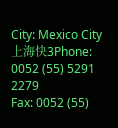City: Mexico City
上海快3Phone: 0052 (55) 5291 2279
Fax: 0052 (55)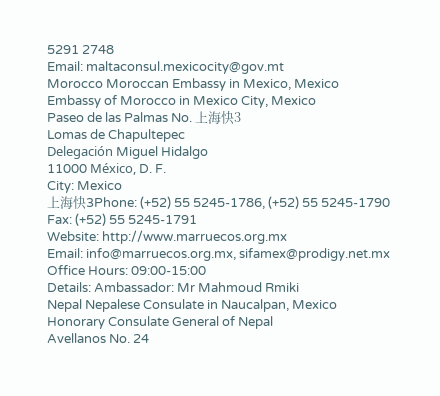5291 2748
Email: maltaconsul.mexicocity@gov.mt
Morocco Moroccan Embassy in Mexico, Mexico
Embassy of Morocco in Mexico City, Mexico
Paseo de las Palmas No. 上海快3
Lomas de Chapultepec
Delegación Miguel Hidalgo
11000 México, D. F.
City: Mexico
上海快3Phone: (+52) 55 5245-1786, (+52) 55 5245-1790
Fax: (+52) 55 5245-1791
Website: http://www.marruecos.org.mx
Email: info@marruecos.org.mx, sifamex@prodigy.net.mx
Office Hours: 09:00-15:00
Details: Ambassador: Mr Mahmoud Rmiki
Nepal Nepalese Consulate in Naucalpan, Mexico
Honorary Consulate General of Nepal
Avellanos No. 24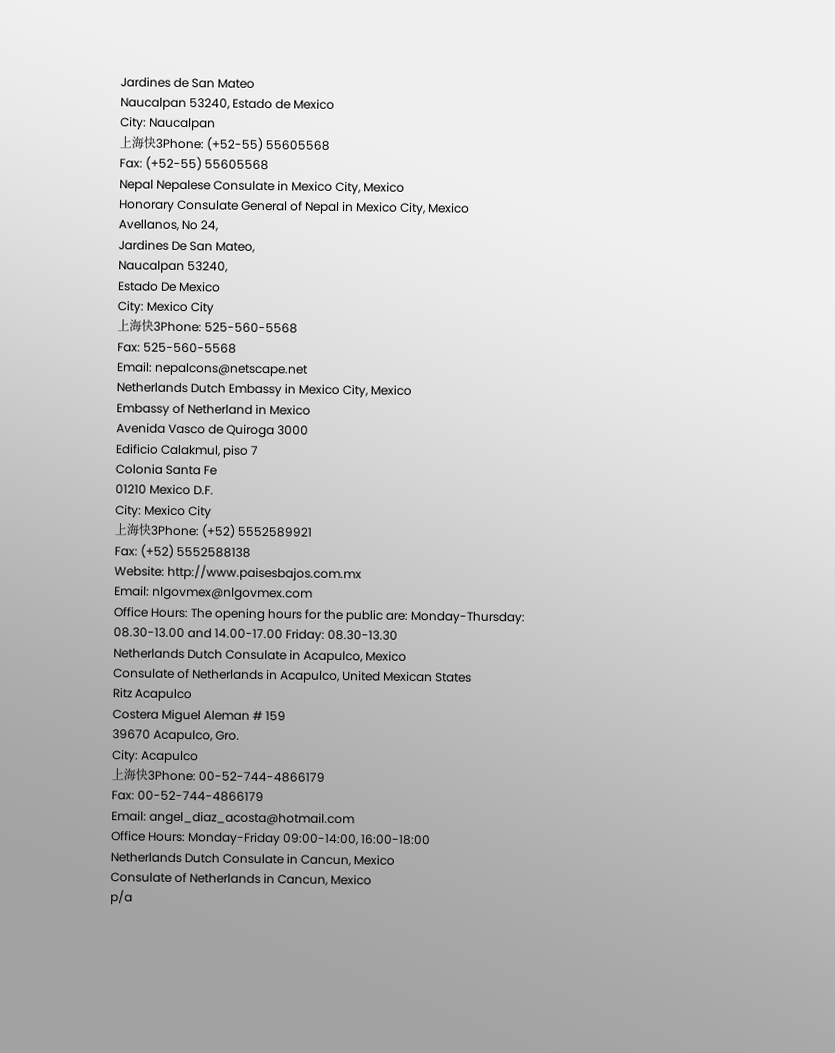Jardines de San Mateo
Naucalpan 53240, Estado de Mexico
City: Naucalpan
上海快3Phone: (+52-55) 55605568
Fax: (+52-55) 55605568
Nepal Nepalese Consulate in Mexico City, Mexico
Honorary Consulate General of Nepal in Mexico City, Mexico
Avellanos, No 24,
Jardines De San Mateo,
Naucalpan 53240,
Estado De Mexico
City: Mexico City
上海快3Phone: 525-560-5568
Fax: 525-560-5568
Email: nepalcons@netscape.net
Netherlands Dutch Embassy in Mexico City, Mexico
Embassy of Netherland in Mexico
Avenida Vasco de Quiroga 3000
Edificio Calakmul, piso 7
Colonia Santa Fe
01210 Mexico D.F.
City: Mexico City
上海快3Phone: (+52) 5552589921
Fax: (+52) 5552588138
Website: http://www.paisesbajos.com.mx
Email: nlgovmex@nlgovmex.com
Office Hours: The opening hours for the public are: Monday-Thursday: 08.30-13.00 and 14.00-17.00 Friday: 08.30-13.30
Netherlands Dutch Consulate in Acapulco, Mexico
Consulate of Netherlands in Acapulco, United Mexican States
Ritz Acapulco
Costera Miguel Aleman # 159
39670 Acapulco, Gro.
City: Acapulco
上海快3Phone: 00-52-744-4866179
Fax: 00-52-744-4866179
Email: angel_diaz_acosta@hotmail.com
Office Hours: Monday-Friday 09:00-14:00, 16:00-18:00
Netherlands Dutch Consulate in Cancun, Mexico
Consulate of Netherlands in Cancun, Mexico
p/a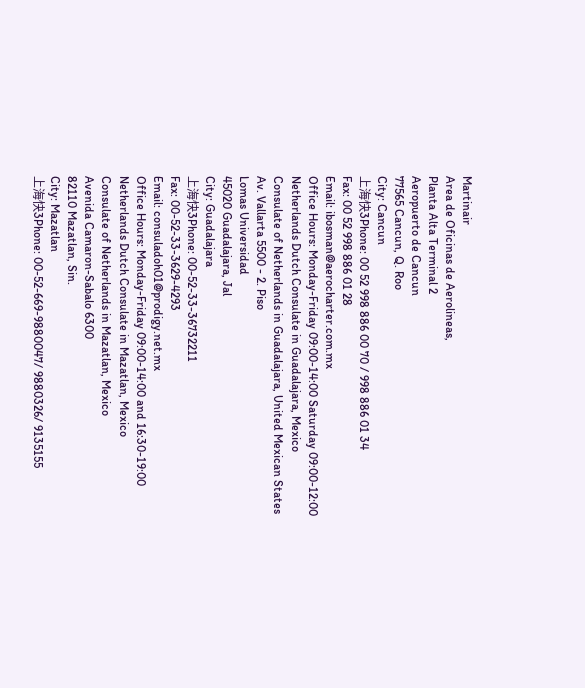Martinair
Area de Oficinas de Aerolineas,
Planta Alta Terminal 2
Aeropuerto de Cancun
77565 Cancun, Q. Roo
City: Cancun
上海快3Phone: 00 52 998 886 00 70 / 998 886 01 34
Fax: 00 52 998 886 01 28
Email: ibosman@aerocharter.com.mx
Office Hours: Monday-Friday 09:00-14:00 Saturday 09:00-12:00
Netherlands Dutch Consulate in Guadalajara, Mexico
Consulate of Netherlands in Guadalajara, United Mexican States
Av. Vallarta 5500 - 2. Piso
Lomas Universidad
45020 Guadalajara, Jal
City: Guadalajara
上海快3Phone: 00-52-33-36732211
Fax: 00-52-33-3629-4293
Email: consuladoh01@prodigy.net.mx
Office Hours: Monday-Friday 09:00-14:00 and 16:30-19:00
Netherlands Dutch Consulate in Mazatlan, Mexico
Consulate of Netherlands in Mazatlan, Mexico
Avenida Camaron-Sabalo 6300
82110 Mazatlan, Sin.
City: Mazatlan
上海快3Phone: 00-52-669-9880047/ 9880326/ 9135155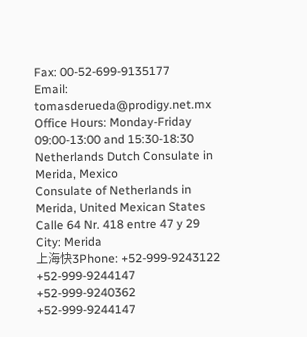Fax: 00-52-699-9135177
Email: tomasderueda@prodigy.net.mx
Office Hours: Monday-Friday 09:00-13:00 and 15:30-18:30
Netherlands Dutch Consulate in Merida, Mexico
Consulate of Netherlands in Merida, United Mexican States
Calle 64 Nr. 418 entre 47 y 29
City: Merida
上海快3Phone: +52-999-9243122 +52-999-9244147 +52-999-9240362 +52-999-9244147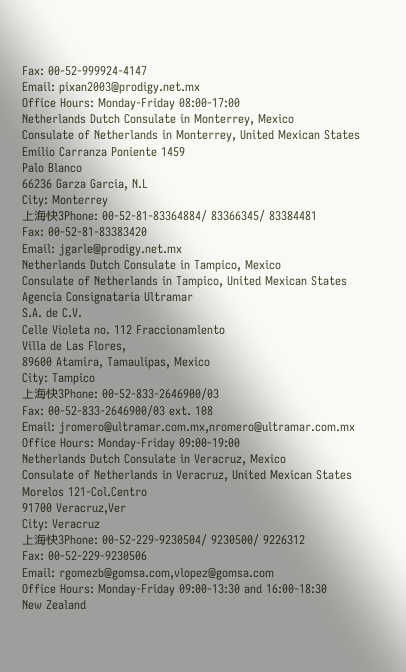Fax: 00-52-999924-4147
Email: pixan2003@prodigy.net.mx
Office Hours: Monday-Friday 08:00-17:00
Netherlands Dutch Consulate in Monterrey, Mexico
Consulate of Netherlands in Monterrey, United Mexican States
Emilio Carranza Poniente 1459
Palo Blanco
66236 Garza Garcia, N.L
City: Monterrey
上海快3Phone: 00-52-81-83364884/ 83366345/ 83384481
Fax: 00-52-81-83383420
Email: jgarle@prodigy.net.mx
Netherlands Dutch Consulate in Tampico, Mexico
Consulate of Netherlands in Tampico, United Mexican States
Agencia Consignataria Ultramar
S.A. de C.V.
Celle Violeta no. 112 Fraccionamlento
Villa de Las Flores,
89600 Atamira, Tamaulipas, Mexico
City: Tampico
上海快3Phone: 00-52-833-2646900/03
Fax: 00-52-833-2646900/03 ext. 108
Email: jromero@ultramar.com.mx,nromero@ultramar.com.mx
Office Hours: Monday-Friday 09:00-19:00
Netherlands Dutch Consulate in Veracruz, Mexico
Consulate of Netherlands in Veracruz, United Mexican States
Morelos 121-Col.Centro
91700 Veracruz,Ver
City: Veracruz
上海快3Phone: 00-52-229-9230504/ 9230500/ 9226312
Fax: 00-52-229-9230506
Email: rgomezb@gomsa.com,vlopez@gomsa.com
Office Hours: Monday-Friday 09:00-13:30 and 16:00-18:30
New Zealand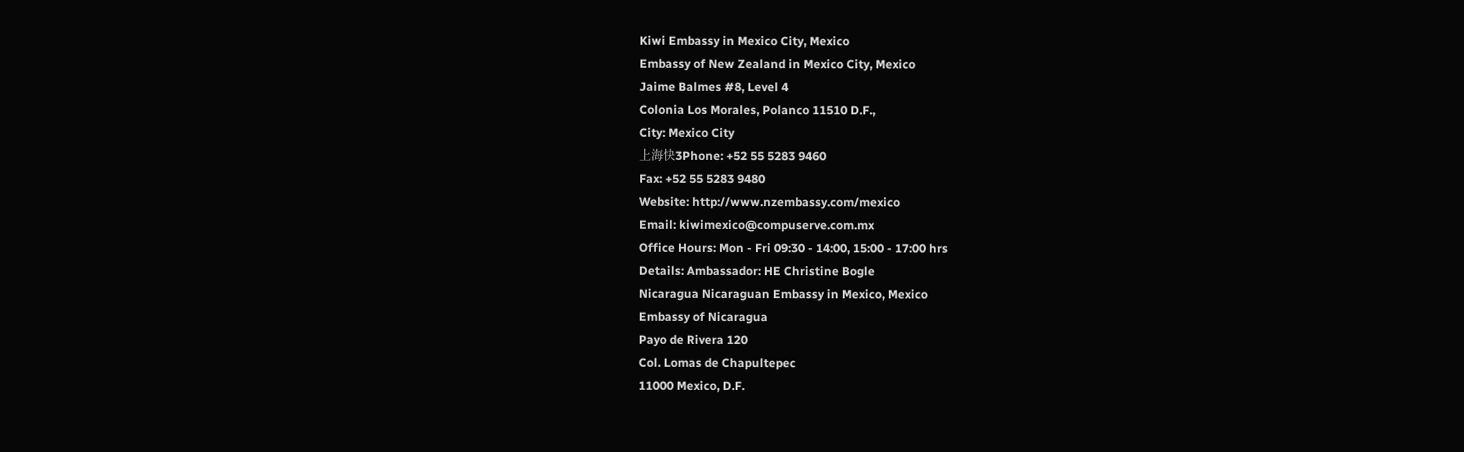Kiwi Embassy in Mexico City, Mexico
Embassy of New Zealand in Mexico City, Mexico
Jaime Balmes #8, Level 4
Colonia Los Morales, Polanco 11510 D.F.,
City: Mexico City
上海快3Phone: +52 55 5283 9460
Fax: +52 55 5283 9480
Website: http://www.nzembassy.com/mexico
Email: kiwimexico@compuserve.com.mx
Office Hours: Mon - Fri 09:30 - 14:00, 15:00 - 17:00 hrs
Details: Ambassador: HE Christine Bogle
Nicaragua Nicaraguan Embassy in Mexico, Mexico
Embassy of Nicaragua
Payo de Rivera 120
Col. Lomas de Chapultepec
11000 Mexico, D.F.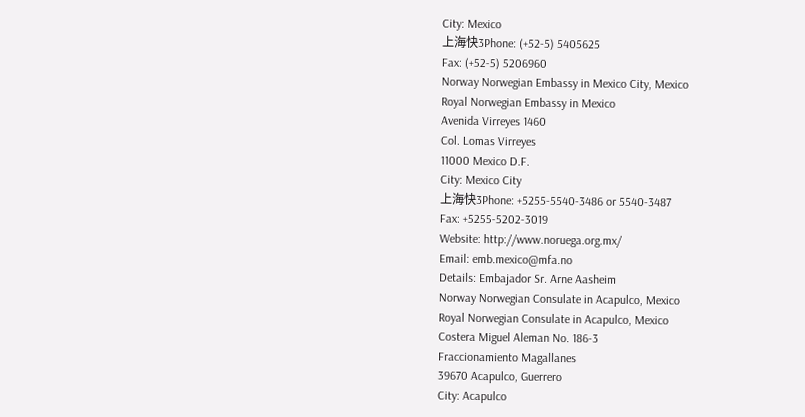City: Mexico
上海快3Phone: (+52-5) 5405625
Fax: (+52-5) 5206960
Norway Norwegian Embassy in Mexico City, Mexico
Royal Norwegian Embassy in Mexico
Avenida Virreyes 1460
Col. Lomas Virreyes
11000 Mexico D.F.
City: Mexico City
上海快3Phone: +5255-5540-3486 or 5540-3487
Fax: +5255-5202-3019
Website: http://www.noruega.org.mx/
Email: emb.mexico@mfa.no
Details: Embajador Sr. Arne Aasheim
Norway Norwegian Consulate in Acapulco, Mexico
Royal Norwegian Consulate in Acapulco, Mexico
Costera Miguel Aleman No. 186-3
Fraccionamiento Magallanes
39670 Acapulco, Guerrero
City: Acapulco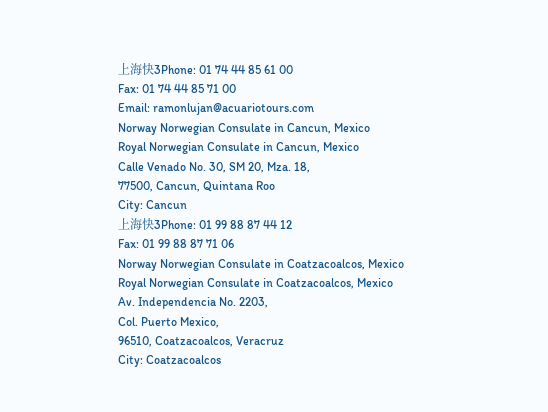上海快3Phone: 01 74 44 85 61 00
Fax: 01 74 44 85 71 00
Email: ramonlujan@acuariotours.com
Norway Norwegian Consulate in Cancun, Mexico
Royal Norwegian Consulate in Cancun, Mexico
Calle Venado No. 30, SM 20, Mza. 18,
77500, Cancun, Quintana Roo
City: Cancun
上海快3Phone: 01 99 88 87 44 12
Fax: 01 99 88 87 71 06
Norway Norwegian Consulate in Coatzacoalcos, Mexico
Royal Norwegian Consulate in Coatzacoalcos, Mexico
Av. Independencia No. 2203,
Col. Puerto Mexico,
96510, Coatzacoalcos, Veracruz
City: Coatzacoalcos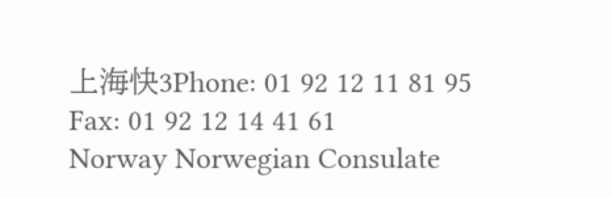上海快3Phone: 01 92 12 11 81 95
Fax: 01 92 12 14 41 61
Norway Norwegian Consulate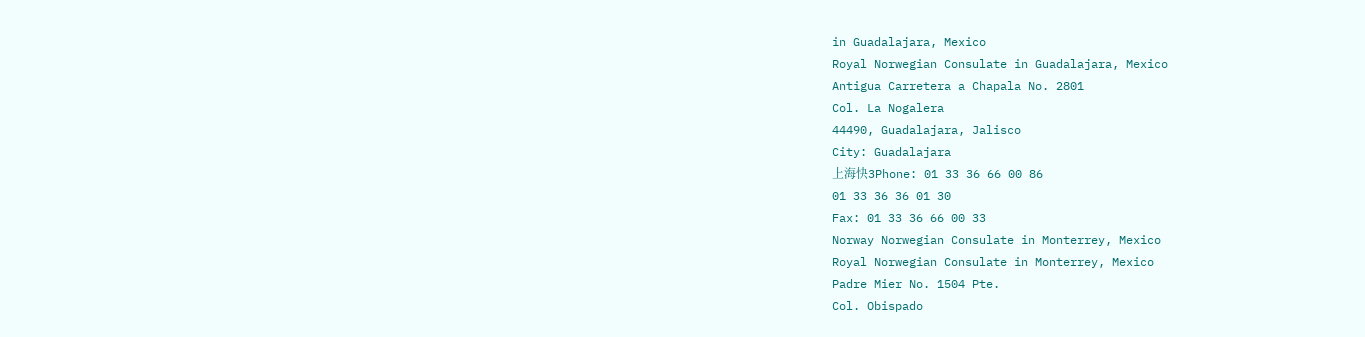in Guadalajara, Mexico
Royal Norwegian Consulate in Guadalajara, Mexico
Antigua Carretera a Chapala No. 2801
Col. La Nogalera
44490, Guadalajara, Jalisco
City: Guadalajara
上海快3Phone: 01 33 36 66 00 86
01 33 36 36 01 30
Fax: 01 33 36 66 00 33
Norway Norwegian Consulate in Monterrey, Mexico
Royal Norwegian Consulate in Monterrey, Mexico
Padre Mier No. 1504 Pte.
Col. Obispado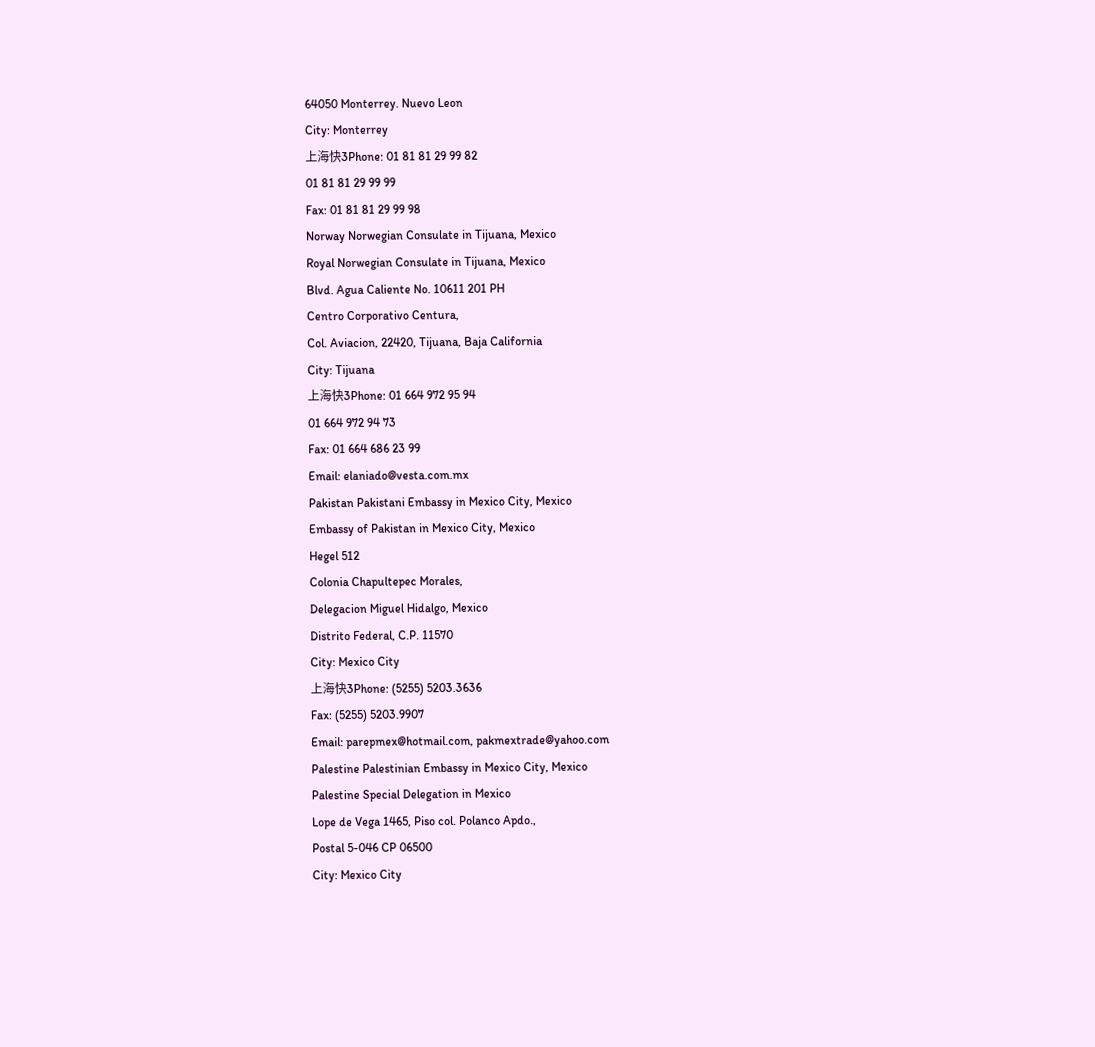64050 Monterrey. Nuevo Leon
City: Monterrey
上海快3Phone: 01 81 81 29 99 82
01 81 81 29 99 99
Fax: 01 81 81 29 99 98
Norway Norwegian Consulate in Tijuana, Mexico
Royal Norwegian Consulate in Tijuana, Mexico
Blvd. Agua Caliente No. 10611 201 PH
Centro Corporativo Centura,
Col. Aviacion, 22420, Tijuana, Baja California
City: Tijuana
上海快3Phone: 01 664 972 95 94
01 664 972 94 73
Fax: 01 664 686 23 99
Email: elaniado@vesta.com.mx
Pakistan Pakistani Embassy in Mexico City, Mexico
Embassy of Pakistan in Mexico City, Mexico
Hegel 512
Colonia Chapultepec Morales,
Delegacion Miguel Hidalgo, Mexico
Distrito Federal, C.P. 11570
City: Mexico City
上海快3Phone: (5255) 5203.3636
Fax: (5255) 5203.9907
Email: parepmex@hotmail.com, pakmextrade@yahoo.com
Palestine Palestinian Embassy in Mexico City, Mexico
Palestine Special Delegation in Mexico
Lope de Vega 1465, Piso col. Polanco Apdo.,
Postal 5-046 CP 06500
City: Mexico City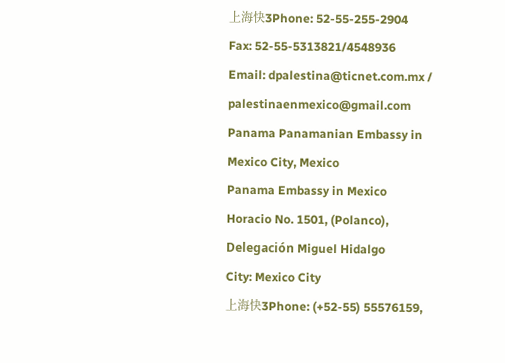上海快3Phone: 52-55-255-2904
Fax: 52-55-5313821/4548936
Email: dpalestina@ticnet.com.mx / palestinaenmexico@gmail.com
Panama Panamanian Embassy in Mexico City, Mexico
Panama Embassy in Mexico
Horacio No. 1501, (Polanco), Delegación Miguel Hidalgo
City: Mexico City
上海快3Phone: (+52-55) 55576159,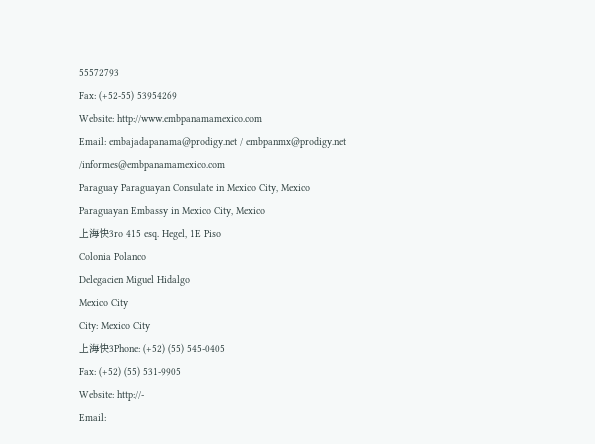55572793
Fax: (+52-55) 53954269
Website: http://www.embpanamamexico.com
Email: embajadapanama@prodigy.net / embpanmx@prodigy.net /informes@embpanamamexico.com
Paraguay Paraguayan Consulate in Mexico City, Mexico
Paraguayan Embassy in Mexico City, Mexico
上海快3ro 415 esq. Hegel, 1E Piso
Colonia Polanco
Delegacien Miguel Hidalgo
Mexico City
City: Mexico City
上海快3Phone: (+52) (55) 545-0405
Fax: (+52) (55) 531-9905
Website: http://-
Email: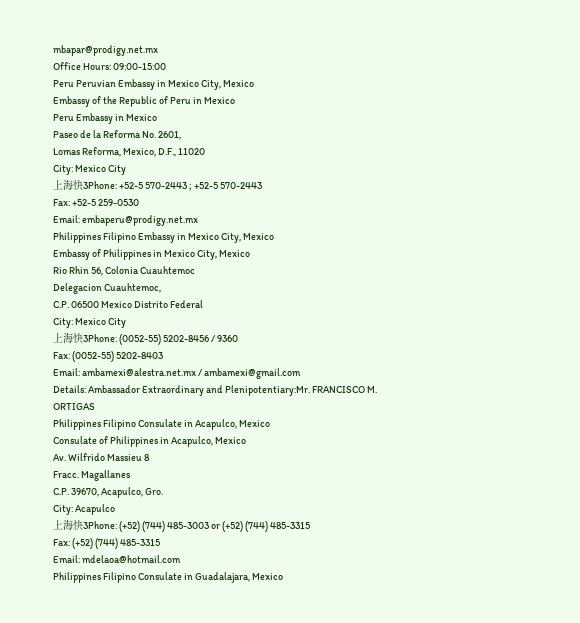mbapar@prodigy.net.mx
Office Hours: 09:00-15:00
Peru Peruvian Embassy in Mexico City, Mexico
Embassy of the Republic of Peru in Mexico
Peru Embassy in Mexico
Paseo de la Reforma No. 2601,
Lomas Reforma, Mexico, D.F., 11020
City: Mexico City
上海快3Phone: +52-5 570-2443 ; +52-5 570-2443
Fax: +52-5 259-0530
Email: embaperu@prodigy.net.mx
Philippines Filipino Embassy in Mexico City, Mexico
Embassy of Philippines in Mexico City, Mexico
Rio Rhin 56, Colonia Cuauhtemoc
Delegacion Cuauhtemoc,
C.P. 06500 Mexico Distrito Federal
City: Mexico City
上海快3Phone: (0052-55) 5202-8456 / 9360
Fax: (0052-55) 5202-8403
Email: ambamexi@alestra.net.mx / ambamexi@gmail.com
Details: Ambassador Extraordinary and Plenipotentiary:Mr. FRANCISCO M. ORTIGAS
Philippines Filipino Consulate in Acapulco, Mexico
Consulate of Philippines in Acapulco, Mexico
Av. Wilfrido Massieu 8
Fracc. Magallanes
C.P. 39670, Acapulco, Gro.
City: Acapulco
上海快3Phone: (+52) (744) 485-3003 or (+52) (744) 485-3315
Fax: (+52) (744) 485-3315
Email: mdelaoa@hotmail.com
Philippines Filipino Consulate in Guadalajara, Mexico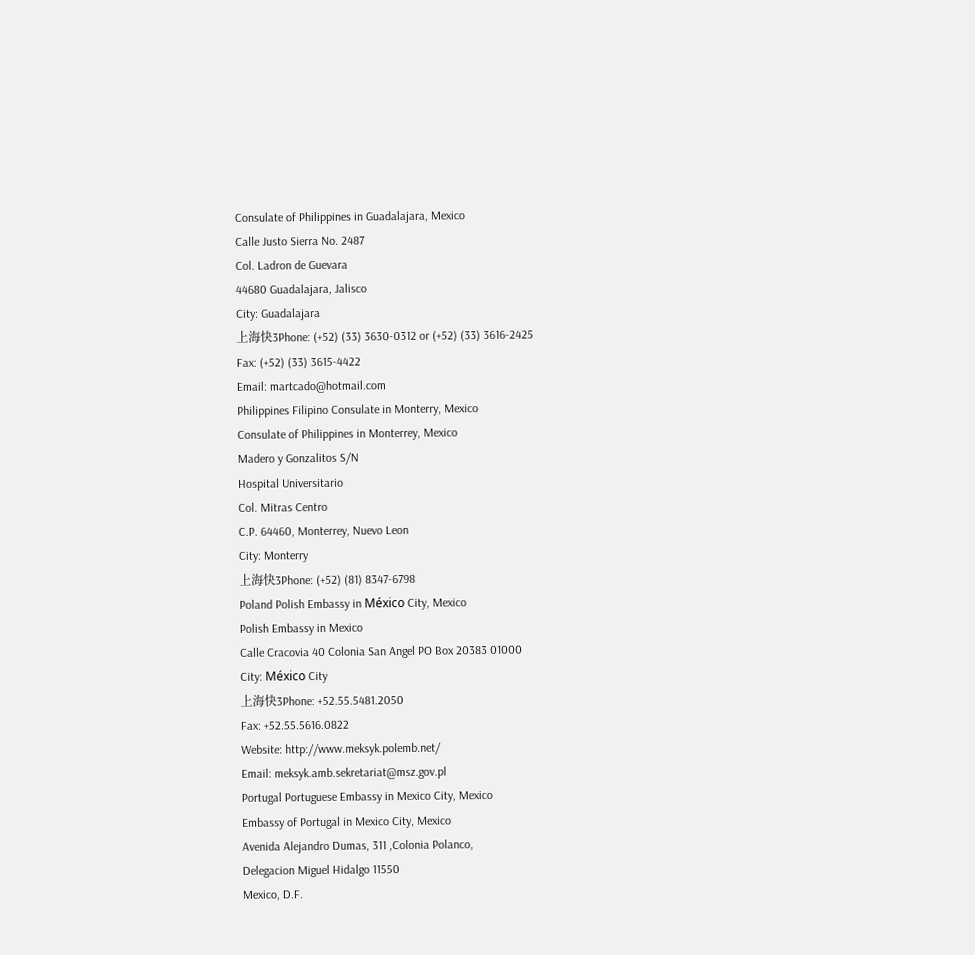Consulate of Philippines in Guadalajara, Mexico
Calle Justo Sierra No. 2487
Col. Ladron de Guevara
44680 Guadalajara, Jalisco
City: Guadalajara
上海快3Phone: (+52) (33) 3630-0312 or (+52) (33) 3616-2425
Fax: (+52) (33) 3615-4422
Email: martcado@hotmail.com
Philippines Filipino Consulate in Monterry, Mexico
Consulate of Philippines in Monterrey, Mexico
Madero y Gonzalitos S/N
Hospital Universitario
Col. Mitras Centro
C.P. 64460, Monterrey, Nuevo Leon
City: Monterry
上海快3Phone: (+52) (81) 8347-6798
Poland Polish Embassy in México City, Mexico
Polish Embassy in Mexico
Calle Cracovia 40 Colonia San Angel PO Box 20383 01000
City: México City
上海快3Phone: +52.55.5481.2050
Fax: +52.55.5616.0822
Website: http://www.meksyk.polemb.net/
Email: meksyk.amb.sekretariat@msz.gov.pl
Portugal Portuguese Embassy in Mexico City, Mexico
Embassy of Portugal in Mexico City, Mexico
Avenida Alejandro Dumas, 311 ,Colonia Polanco,
Delegacion Miguel Hidalgo 11550
Mexico, D.F.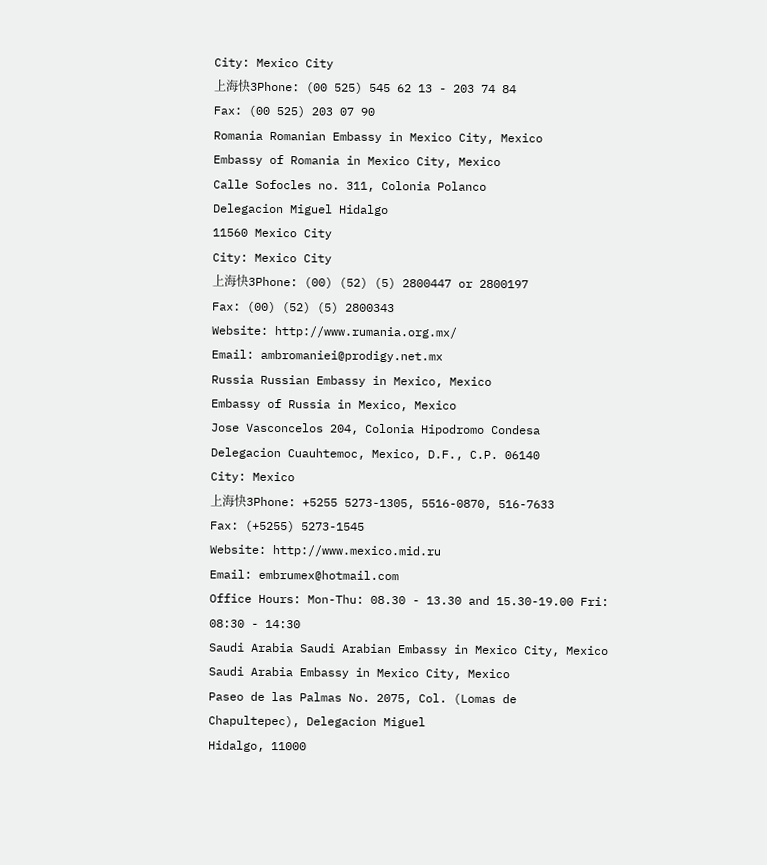City: Mexico City
上海快3Phone: (00 525) 545 62 13 - 203 74 84
Fax: (00 525) 203 07 90
Romania Romanian Embassy in Mexico City, Mexico
Embassy of Romania in Mexico City, Mexico
Calle Sofocles no. 311, Colonia Polanco
Delegacion Miguel Hidalgo
11560 Mexico City
City: Mexico City
上海快3Phone: (00) (52) (5) 2800447 or 2800197
Fax: (00) (52) (5) 2800343
Website: http://www.rumania.org.mx/
Email: ambromaniei@prodigy.net.mx
Russia Russian Embassy in Mexico, Mexico
Embassy of Russia in Mexico, Mexico
Jose Vasconcelos 204, Colonia Hipodromo Condesa
Delegacion Cuauhtemoc, Mexico, D.F., C.P. 06140
City: Mexico
上海快3Phone: +5255 5273-1305, 5516-0870, 516-7633
Fax: (+5255) 5273-1545
Website: http://www.mexico.mid.ru
Email: embrumex@hotmail.com
Office Hours: Mon-Thu: 08.30 - 13.30 and 15.30-19.00 Fri: 08:30 - 14:30
Saudi Arabia Saudi Arabian Embassy in Mexico City, Mexico
Saudi Arabia Embassy in Mexico City, Mexico
Paseo de las Palmas No. 2075, Col. (Lomas de Chapultepec), Delegacion Miguel
Hidalgo, 11000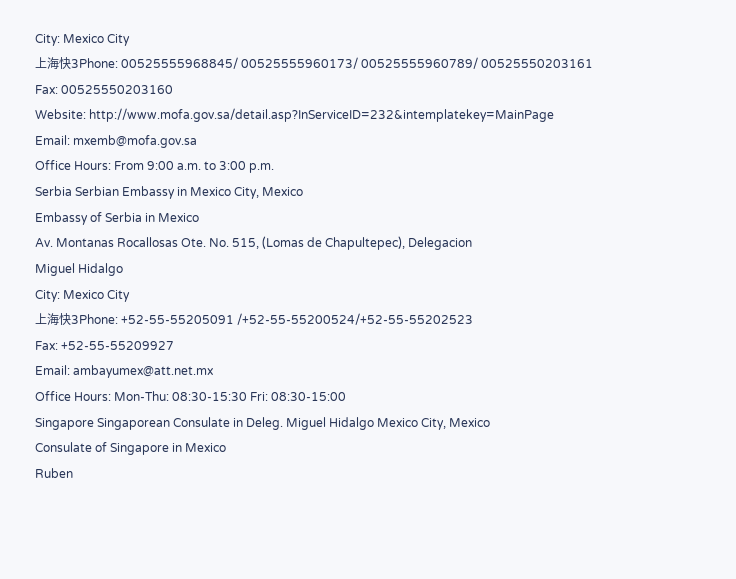City: Mexico City
上海快3Phone: 00525555968845/ 00525555960173/ 00525555960789/ 00525550203161
Fax: 00525550203160
Website: http://www.mofa.gov.sa/detail.asp?InServiceID=232&intemplatekey=MainPage
Email: mxemb@mofa.gov.sa
Office Hours: From 9:00 a.m. to 3:00 p.m.
Serbia Serbian Embassy in Mexico City, Mexico
Embassy of Serbia in Mexico
Av. Montanas Rocallosas Ote. No. 515, (Lomas de Chapultepec), Delegacion
Miguel Hidalgo
City: Mexico City
上海快3Phone: +52-55-55205091 /+52-55-55200524/+52-55-55202523
Fax: +52-55-55209927
Email: ambayumex@att.net.mx
Office Hours: Mon-Thu: 08:30-15:30 Fri: 08:30-15:00
Singapore Singaporean Consulate in Deleg. Miguel Hidalgo Mexico City, Mexico
Consulate of Singapore in Mexico
Ruben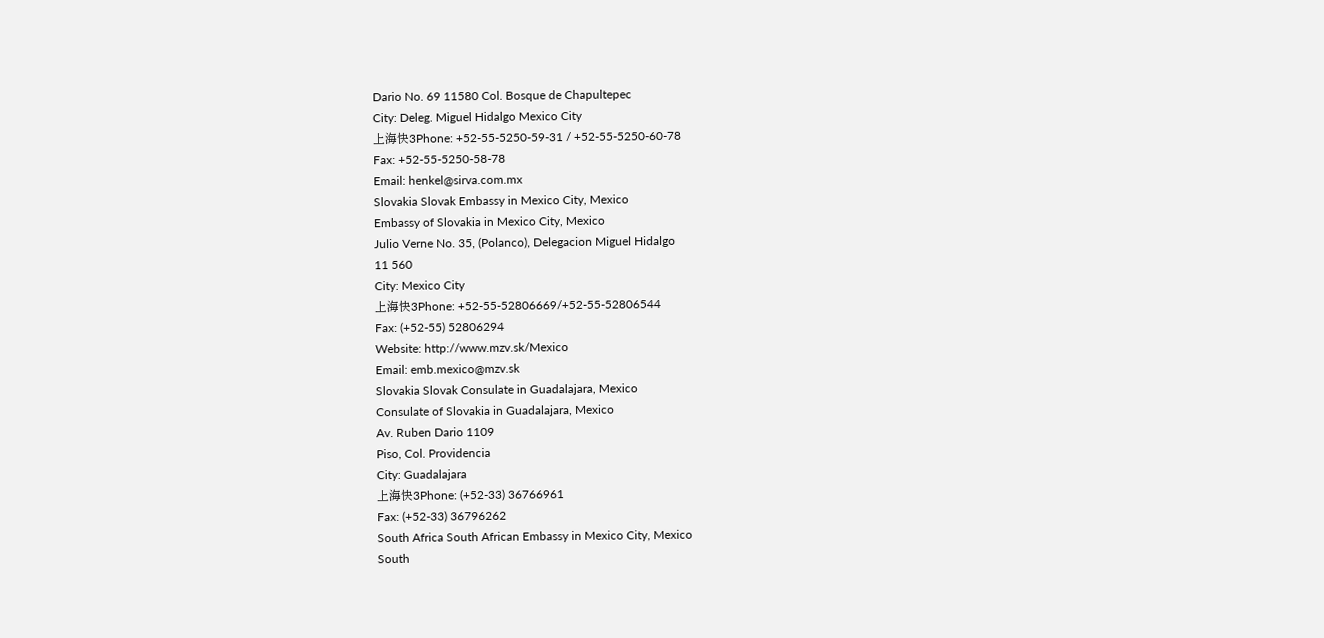Dario No. 69 11580 Col. Bosque de Chapultepec
City: Deleg. Miguel Hidalgo Mexico City
上海快3Phone: +52-55-5250-59-31 / +52-55-5250-60-78
Fax: +52-55-5250-58-78
Email: henkel@sirva.com.mx
Slovakia Slovak Embassy in Mexico City, Mexico
Embassy of Slovakia in Mexico City, Mexico
Julio Verne No. 35, (Polanco), Delegacion Miguel Hidalgo
11 560
City: Mexico City
上海快3Phone: +52-55-52806669/+52-55-52806544
Fax: (+52-55) 52806294
Website: http://www.mzv.sk/Mexico
Email: emb.mexico@mzv.sk
Slovakia Slovak Consulate in Guadalajara, Mexico
Consulate of Slovakia in Guadalajara, Mexico
Av. Ruben Dario 1109
Piso, Col. Providencia
City: Guadalajara
上海快3Phone: (+52-33) 36766961
Fax: (+52-33) 36796262
South Africa South African Embassy in Mexico City, Mexico
South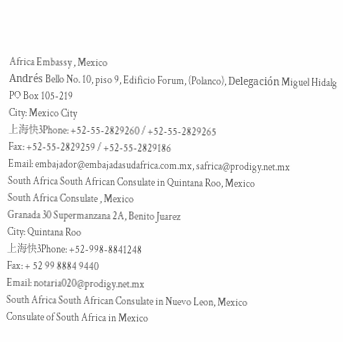Africa Embassy , Mexico
Andrés Bello No. 10, piso 9, Edificio Forum, (Polanco), Delegación Miguel Hidalg
PO Box 105-219
City: Mexico City
上海快3Phone: +52-55-2829260 / +52-55-2829265
Fax: +52-55-2829259 / +52-55-2829186
Email: embajador@embajadasudafrica.com.mx, safrica@prodigy.net.mx
South Africa South African Consulate in Quintana Roo, Mexico
South Africa Consulate , Mexico
Granada 30 Supermanzana 2A, Benito Juarez
City: Quintana Roo
上海快3Phone: +52-998-8841248
Fax: + 52 99 8884 9440
Email: notaria020@prodigy.net.mx
South Africa South African Consulate in Nuevo Leon, Mexico
Consulate of South Africa in Mexico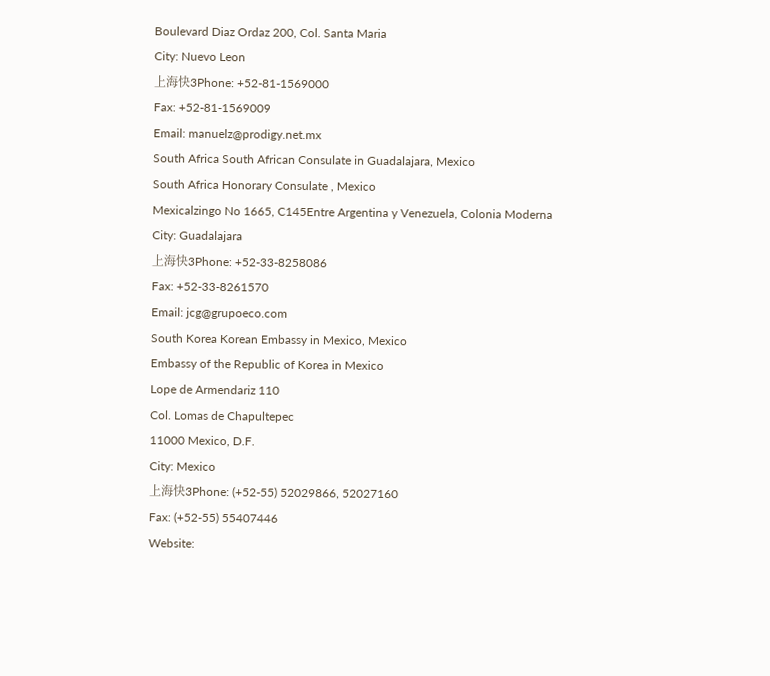Boulevard Diaz Ordaz 200, Col. Santa Maria
City: Nuevo Leon
上海快3Phone: +52-81-1569000
Fax: +52-81-1569009
Email: manuelz@prodigy.net.mx
South Africa South African Consulate in Guadalajara, Mexico
South Africa Honorary Consulate , Mexico
Mexicalzingo No 1665, C145Entre Argentina y Venezuela, Colonia Moderna
City: Guadalajara
上海快3Phone: +52-33-8258086
Fax: +52-33-8261570
Email: jcg@grupoeco.com
South Korea Korean Embassy in Mexico, Mexico
Embassy of the Republic of Korea in Mexico
Lope de Armendariz 110
Col. Lomas de Chapultepec
11000 Mexico, D.F.
City: Mexico
上海快3Phone: (+52-55) 52029866, 52027160
Fax: (+52-55) 55407446
Website: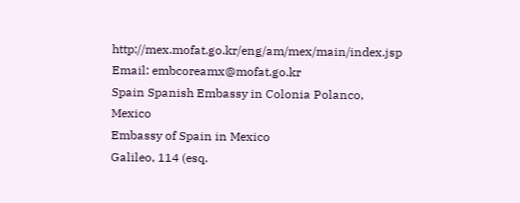http://mex.mofat.go.kr/eng/am/mex/main/index.jsp
Email: embcoreamx@mofat.go.kr
Spain Spanish Embassy in Colonia Polanco, Mexico
Embassy of Spain in Mexico
Galileo, 114 (esq.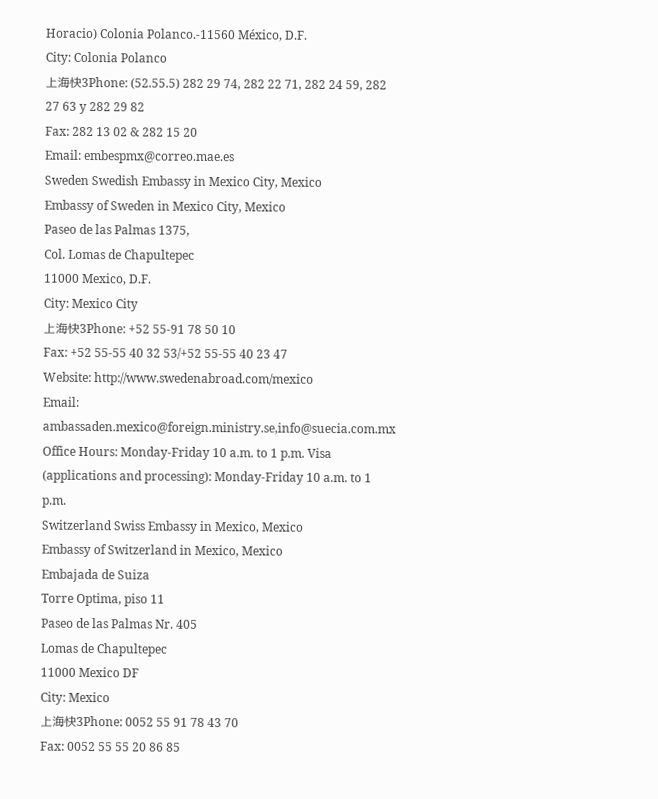Horacio) Colonia Polanco.-11560 México, D.F.
City: Colonia Polanco
上海快3Phone: (52.55.5) 282 29 74, 282 22 71, 282 24 59, 282 27 63 y 282 29 82
Fax: 282 13 02 & 282 15 20
Email: embespmx@correo.mae.es
Sweden Swedish Embassy in Mexico City, Mexico
Embassy of Sweden in Mexico City, Mexico
Paseo de las Palmas 1375,
Col. Lomas de Chapultepec
11000 Mexico, D.F.
City: Mexico City
上海快3Phone: +52 55-91 78 50 10
Fax: +52 55-55 40 32 53/+52 55-55 40 23 47
Website: http://www.swedenabroad.com/mexico
Email: ambassaden.mexico@foreign.ministry.se,info@suecia.com.mx
Office Hours: Monday-Friday 10 a.m. to 1 p.m. Visa (applications and processing): Monday-Friday 10 a.m. to 1 p.m.
Switzerland Swiss Embassy in Mexico, Mexico
Embassy of Switzerland in Mexico, Mexico
Embajada de Suiza
Torre Optima, piso 11
Paseo de las Palmas Nr. 405
Lomas de Chapultepec
11000 Mexico DF
City: Mexico
上海快3Phone: 0052 55 91 78 43 70
Fax: 0052 55 55 20 86 85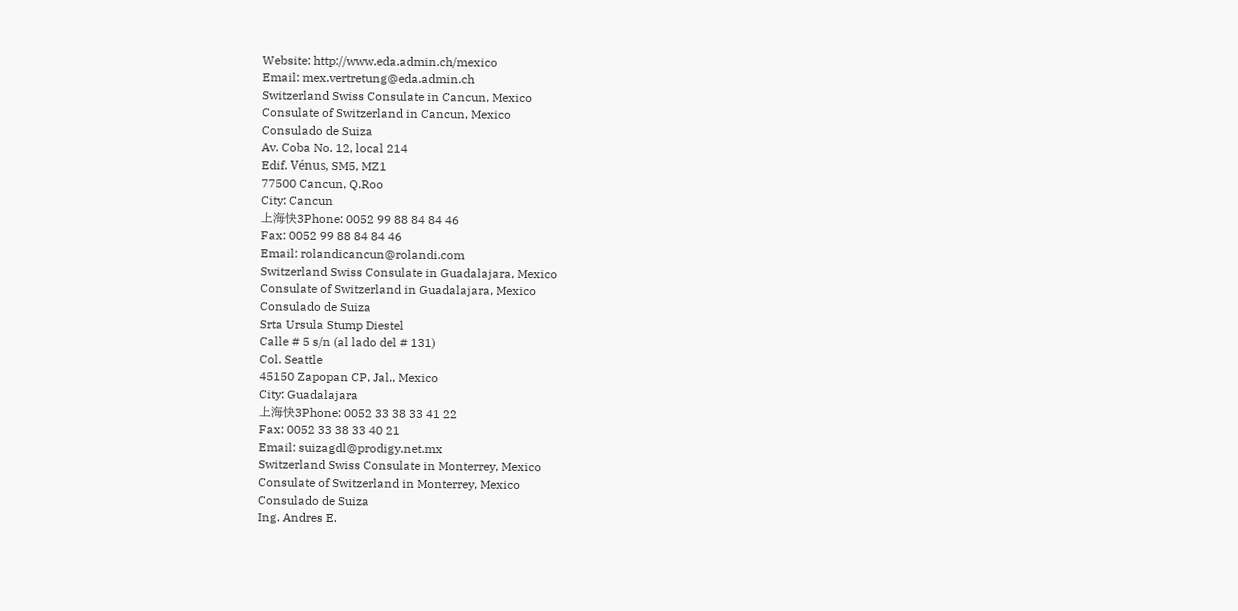Website: http://www.eda.admin.ch/mexico
Email: mex.vertretung@eda.admin.ch
Switzerland Swiss Consulate in Cancun, Mexico
Consulate of Switzerland in Cancun, Mexico
Consulado de Suiza
Av. Coba No. 12, local 214
Edif. Vénus, SM5, MZ1
77500 Cancun, Q.Roo
City: Cancun
上海快3Phone: 0052 99 88 84 84 46
Fax: 0052 99 88 84 84 46
Email: rolandicancun@rolandi.com
Switzerland Swiss Consulate in Guadalajara, Mexico
Consulate of Switzerland in Guadalajara, Mexico
Consulado de Suiza
Srta Ursula Stump Diestel
Calle # 5 s/n (al lado del # 131)
Col. Seattle
45150 Zapopan CP, Jal., Mexico
City: Guadalajara
上海快3Phone: 0052 33 38 33 41 22
Fax: 0052 33 38 33 40 21
Email: suizagdl@prodigy.net.mx
Switzerland Swiss Consulate in Monterrey, Mexico
Consulate of Switzerland in Monterrey, Mexico
Consulado de Suiza
Ing. Andres E.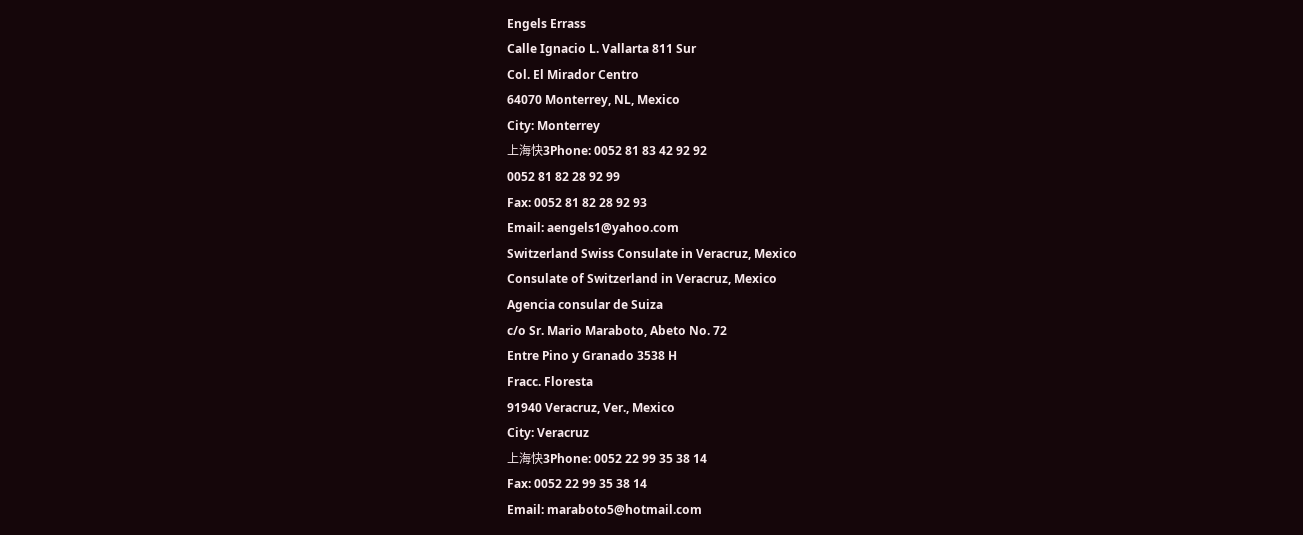Engels Errass
Calle Ignacio L. Vallarta 811 Sur
Col. El Mirador Centro
64070 Monterrey, NL, Mexico
City: Monterrey
上海快3Phone: 0052 81 83 42 92 92
0052 81 82 28 92 99
Fax: 0052 81 82 28 92 93
Email: aengels1@yahoo.com
Switzerland Swiss Consulate in Veracruz, Mexico
Consulate of Switzerland in Veracruz, Mexico
Agencia consular de Suiza
c/o Sr. Mario Maraboto, Abeto No. 72
Entre Pino y Granado 3538 H
Fracc. Floresta
91940 Veracruz, Ver., Mexico
City: Veracruz
上海快3Phone: 0052 22 99 35 38 14
Fax: 0052 22 99 35 38 14
Email: maraboto5@hotmail.com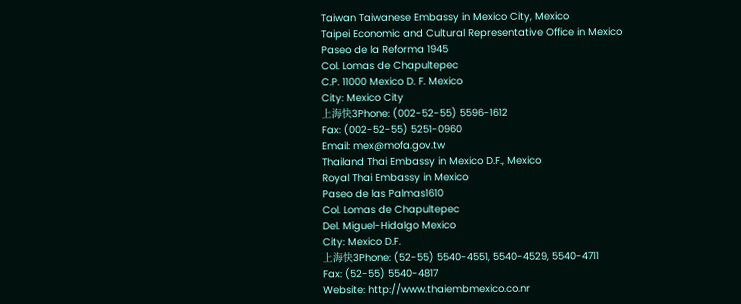Taiwan Taiwanese Embassy in Mexico City, Mexico
Taipei Economic and Cultural Representative Office in Mexico
Paseo de la Reforma 1945
Col. Lomas de Chapultepec
C.P. 11000 Mexico D. F. Mexico
City: Mexico City
上海快3Phone: (002-52-55) 5596-1612
Fax: (002-52-55) 5251-0960
Email: mex@mofa.gov.tw
Thailand Thai Embassy in Mexico D.F., Mexico
Royal Thai Embassy in Mexico
Paseo de las Palmas1610
Col. Lomas de Chapultepec
Del. Miguel-Hidalgo Mexico
City: Mexico D.F.
上海快3Phone: (52-55) 5540-4551, 5540-4529, 5540-4711
Fax: (52-55) 5540-4817
Website: http://www.thaiembmexico.co.nr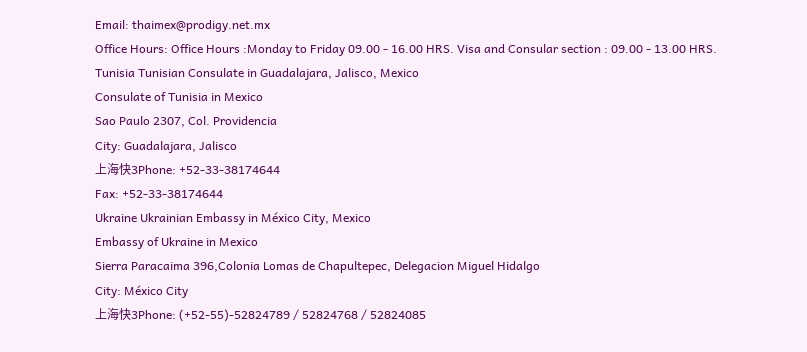Email: thaimex@prodigy.net.mx
Office Hours: Office Hours :Monday to Friday 09.00 - 16.00 HRS. Visa and Consular section : 09.00 - 13.00 HRS.
Tunisia Tunisian Consulate in Guadalajara, Jalisco, Mexico
Consulate of Tunisia in Mexico
Sao Paulo 2307, Col. Providencia
City: Guadalajara, Jalisco
上海快3Phone: +52-33-38174644
Fax: +52-33-38174644
Ukraine Ukrainian Embassy in México City, Mexico
Embassy of Ukraine in Mexico
Sierra Paracaima 396,Colonia Lomas de Chapultepec, Delegacion Miguel Hidalgo
City: México City
上海快3Phone: (+52-55)-52824789 / 52824768 / 52824085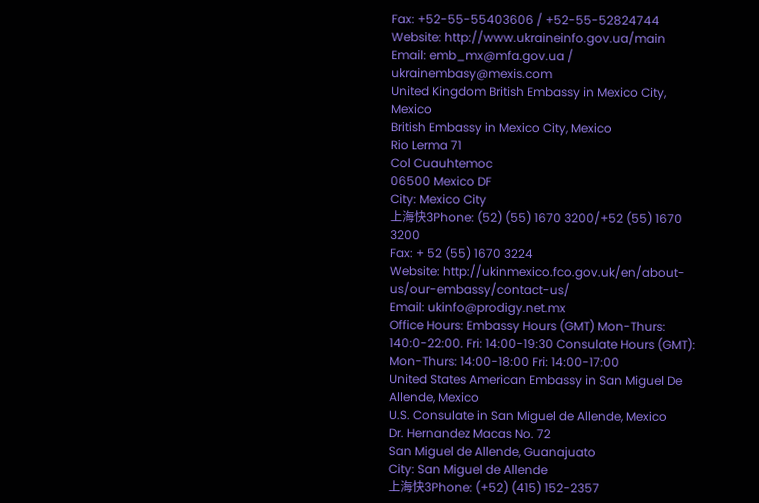Fax: +52-55-55403606 / +52-55-52824744
Website: http://www.ukraineinfo.gov.ua/main
Email: emb_mx@mfa.gov.ua / ukrainembasy@mexis.com
United Kingdom British Embassy in Mexico City, Mexico
British Embassy in Mexico City, Mexico
Rio Lerma 71
Col Cuauhtemoc
06500 Mexico DF
City: Mexico City
上海快3Phone: (52) (55) 1670 3200/+52 (55) 1670 3200
Fax: + 52 (55) 1670 3224
Website: http://ukinmexico.fco.gov.uk/en/about-us/our-embassy/contact-us/
Email: ukinfo@prodigy.net.mx
Office Hours: Embassy Hours (GMT) Mon-Thurs: 140:0-22:00. Fri: 14:00-19:30 Consulate Hours (GMT): Mon-Thurs: 14:00-18:00 Fri: 14:00-17:00
United States American Embassy in San Miguel De Allende, Mexico
U.S. Consulate in San Miguel de Allende, Mexico
Dr. Hernandez Macas No. 72
San Miguel de Allende, Guanajuato
City: San Miguel de Allende
上海快3Phone: (+52) (415) 152-2357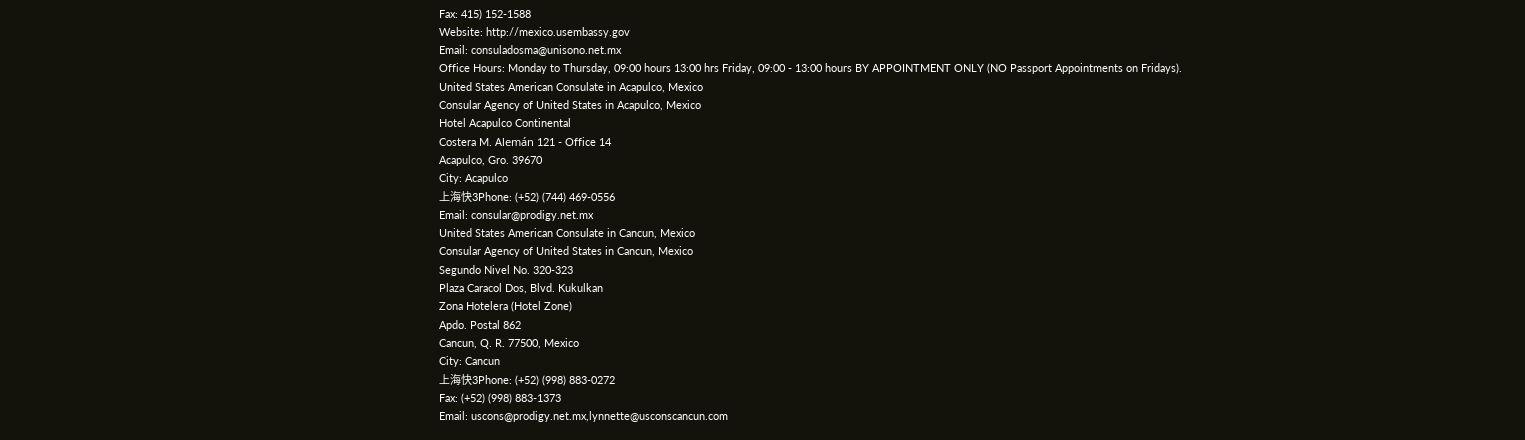Fax: 415) 152-1588
Website: http://mexico.usembassy.gov
Email: consuladosma@unisono.net.mx
Office Hours: Monday to Thursday, 09:00 hours 13:00 hrs Friday, 09:00 - 13:00 hours BY APPOINTMENT ONLY (NO Passport Appointments on Fridays).
United States American Consulate in Acapulco, Mexico
Consular Agency of United States in Acapulco, Mexico
Hotel Acapulco Continental
Costera M. Alemán 121 - Office 14
Acapulco, Gro. 39670
City: Acapulco
上海快3Phone: (+52) (744) 469-0556
Email: consular@prodigy.net.mx
United States American Consulate in Cancun, Mexico
Consular Agency of United States in Cancun, Mexico
Segundo Nivel No. 320-323
Plaza Caracol Dos, Blvd. Kukulkan
Zona Hotelera (Hotel Zone)
Apdo. Postal 862
Cancun, Q. R. 77500, Mexico
City: Cancun
上海快3Phone: (+52) (998) 883-0272
Fax: (+52) (998) 883-1373
Email: uscons@prodigy.net.mx,lynnette@usconscancun.com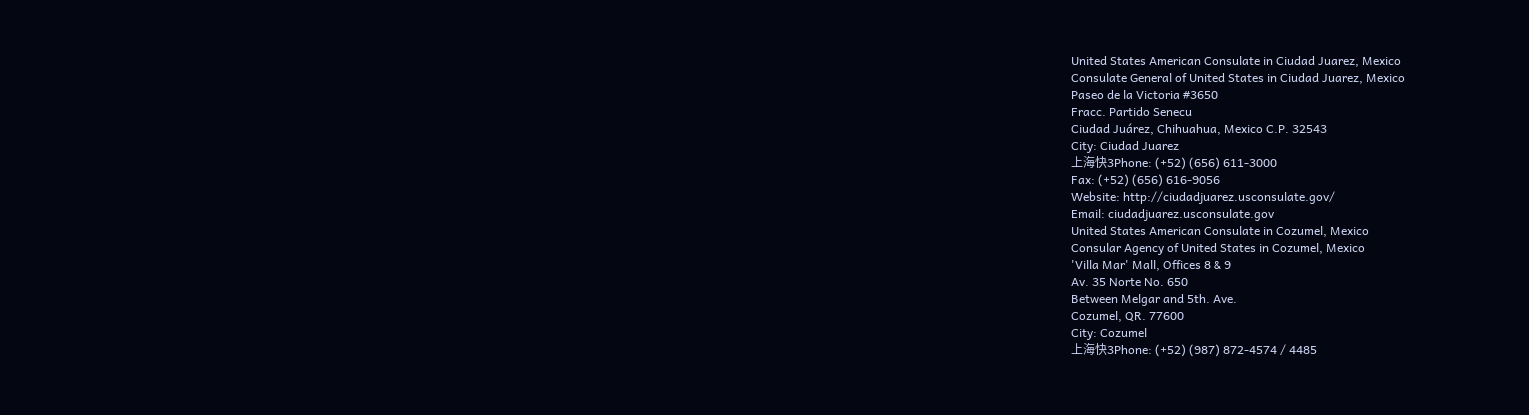United States American Consulate in Ciudad Juarez, Mexico
Consulate General of United States in Ciudad Juarez, Mexico
Paseo de la Victoria #3650
Fracc. Partido Senecu
Ciudad Juárez, Chihuahua, Mexico C.P. 32543
City: Ciudad Juarez
上海快3Phone: (+52) (656) 611-3000
Fax: (+52) (656) 616-9056
Website: http://ciudadjuarez.usconsulate.gov/
Email: ciudadjuarez.usconsulate.gov
United States American Consulate in Cozumel, Mexico
Consular Agency of United States in Cozumel, Mexico
'Villa Mar' Mall, Offices 8 & 9
Av. 35 Norte No. 650
Between Melgar and 5th. Ave.
Cozumel, QR. 77600
City: Cozumel
上海快3Phone: (+52) (987) 872-4574 / 4485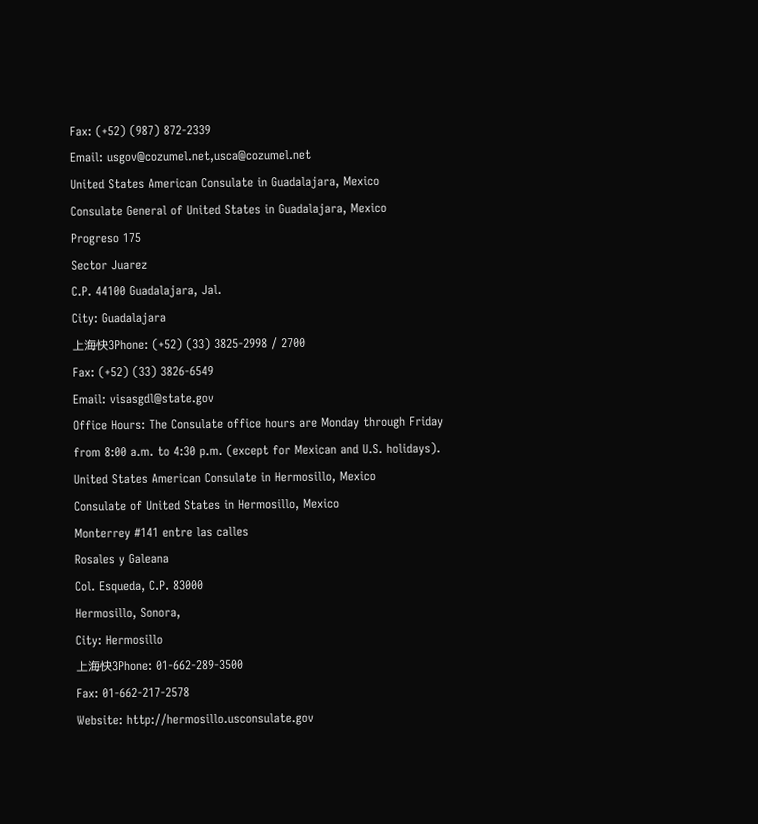Fax: (+52) (987) 872-2339
Email: usgov@cozumel.net,usca@cozumel.net
United States American Consulate in Guadalajara, Mexico
Consulate General of United States in Guadalajara, Mexico
Progreso 175
Sector Juarez
C.P. 44100 Guadalajara, Jal.
City: Guadalajara
上海快3Phone: (+52) (33) 3825-2998 / 2700
Fax: (+52) (33) 3826-6549
Email: visasgdl@state.gov
Office Hours: The Consulate office hours are Monday through Friday from 8:00 a.m. to 4:30 p.m. (except for Mexican and U.S. holidays).
United States American Consulate in Hermosillo, Mexico
Consulate of United States in Hermosillo, Mexico
Monterrey #141 entre las calles
Rosales y Galeana
Col. Esqueda, C.P. 83000
Hermosillo, Sonora,
City: Hermosillo
上海快3Phone: 01-662-289-3500
Fax: 01-662-217-2578
Website: http://hermosillo.usconsulate.gov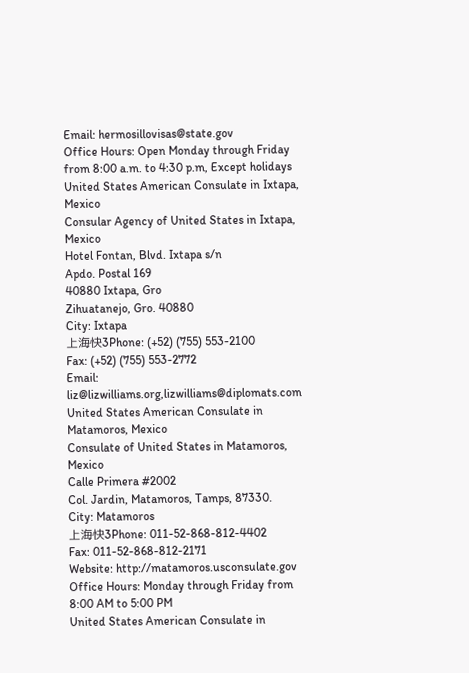Email: hermosillovisas@state.gov
Office Hours: Open Monday through Friday from 8:00 a.m. to 4:30 p.m, Except holidays
United States American Consulate in Ixtapa, Mexico
Consular Agency of United States in Ixtapa, Mexico
Hotel Fontan, Blvd. Ixtapa s/n
Apdo. Postal 169
40880 Ixtapa, Gro
Zihuatanejo, Gro. 40880
City: Ixtapa
上海快3Phone: (+52) (755) 553-2100
Fax: (+52) (755) 553-2772
Email: liz@lizwilliams.org,lizwilliams@diplomats.com
United States American Consulate in Matamoros, Mexico
Consulate of United States in Matamoros, Mexico
Calle Primera #2002
Col. Jardin, Matamoros, Tamps, 87330.
City: Matamoros
上海快3Phone: 011-52-868-812-4402
Fax: 011-52-868-812-2171
Website: http://matamoros.usconsulate.gov
Office Hours: Monday through Friday from 8:00 AM to 5:00 PM
United States American Consulate in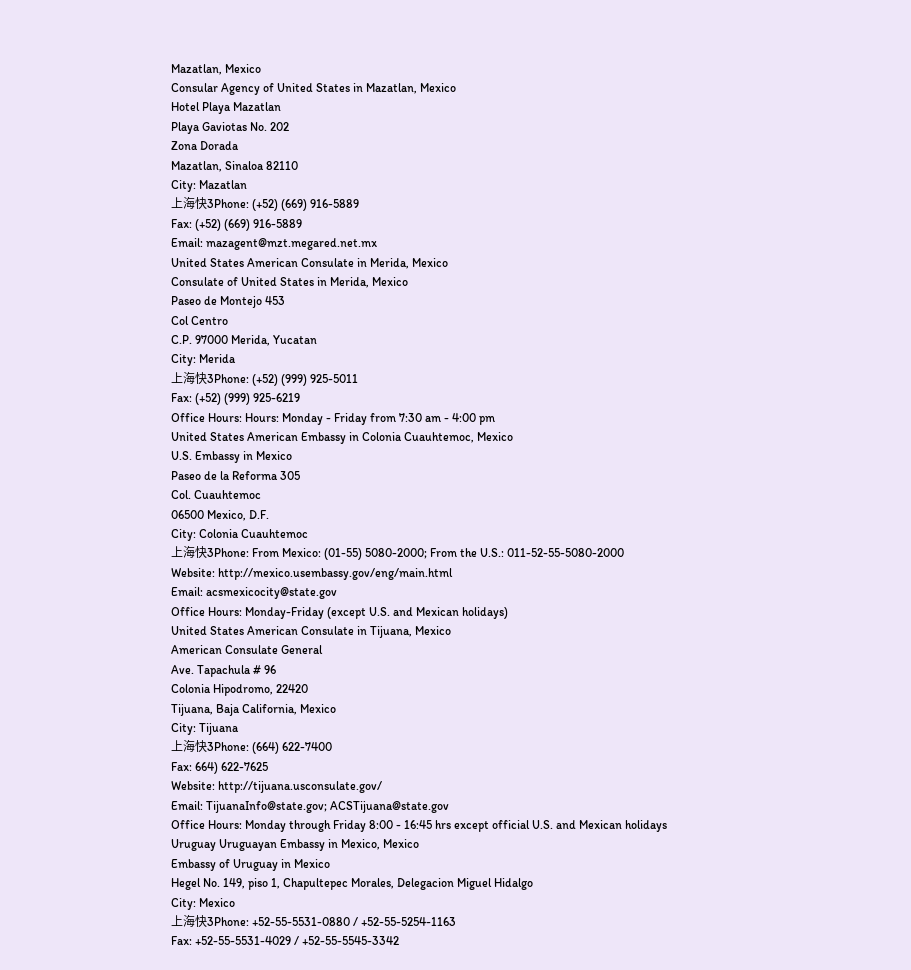Mazatlan, Mexico
Consular Agency of United States in Mazatlan, Mexico
Hotel Playa Mazatlan
Playa Gaviotas No. 202
Zona Dorada
Mazatlan, Sinaloa 82110
City: Mazatlan
上海快3Phone: (+52) (669) 916-5889
Fax: (+52) (669) 916-5889
Email: mazagent@mzt.megared.net.mx
United States American Consulate in Merida, Mexico
Consulate of United States in Merida, Mexico
Paseo de Montejo 453
Col Centro
C.P. 97000 Merida, Yucatan
City: Merida
上海快3Phone: (+52) (999) 925-5011
Fax: (+52) (999) 925-6219
Office Hours: Hours: Monday - Friday from 7:30 am - 4:00 pm
United States American Embassy in Colonia Cuauhtemoc, Mexico
U.S. Embassy in Mexico
Paseo de la Reforma 305
Col. Cuauhtemoc
06500 Mexico, D.F.
City: Colonia Cuauhtemoc
上海快3Phone: From Mexico: (01-55) 5080-2000; From the U.S.: 011-52-55-5080-2000
Website: http://mexico.usembassy.gov/eng/main.html
Email: acsmexicocity@state.gov
Office Hours: Monday-Friday (except U.S. and Mexican holidays)
United States American Consulate in Tijuana, Mexico
American Consulate General
Ave. Tapachula # 96
Colonia Hipodromo, 22420
Tijuana, Baja California, Mexico
City: Tijuana
上海快3Phone: (664) 622-7400
Fax: 664) 622-7625
Website: http://tijuana.usconsulate.gov/
Email: TijuanaInfo@state.gov; ACSTijuana@state.gov
Office Hours: Monday through Friday 8:00 - 16:45 hrs except official U.S. and Mexican holidays
Uruguay Uruguayan Embassy in Mexico, Mexico
Embassy of Uruguay in Mexico
Hegel No. 149, piso 1, Chapultepec Morales, Delegacion Miguel Hidalgo
City: Mexico
上海快3Phone: +52-55-5531-0880 / +52-55-5254-1163
Fax: +52-55-5531-4029 / +52-55-5545-3342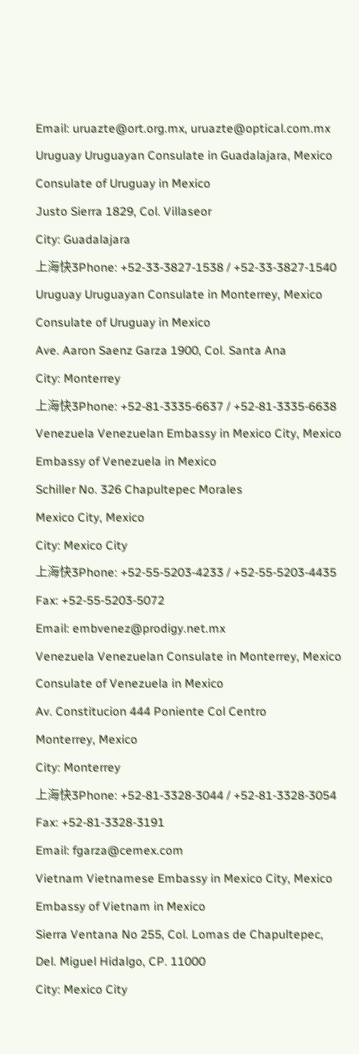Email: uruazte@ort.org.mx, uruazte@optical.com.mx
Uruguay Uruguayan Consulate in Guadalajara, Mexico
Consulate of Uruguay in Mexico
Justo Sierra 1829, Col. Villaseor
City: Guadalajara
上海快3Phone: +52-33-3827-1538 / +52-33-3827-1540
Uruguay Uruguayan Consulate in Monterrey, Mexico
Consulate of Uruguay in Mexico
Ave. Aaron Saenz Garza 1900, Col. Santa Ana
City: Monterrey
上海快3Phone: +52-81-3335-6637 / +52-81-3335-6638
Venezuela Venezuelan Embassy in Mexico City, Mexico
Embassy of Venezuela in Mexico
Schiller No. 326 Chapultepec Morales
Mexico City, Mexico
City: Mexico City
上海快3Phone: +52-55-5203-4233 / +52-55-5203-4435
Fax: +52-55-5203-5072
Email: embvenez@prodigy.net.mx
Venezuela Venezuelan Consulate in Monterrey, Mexico
Consulate of Venezuela in Mexico
Av. Constitucion 444 Poniente Col Centro
Monterrey, Mexico
City: Monterrey
上海快3Phone: +52-81-3328-3044 / +52-81-3328-3054
Fax: +52-81-3328-3191
Email: fgarza@cemex.com
Vietnam Vietnamese Embassy in Mexico City, Mexico
Embassy of Vietnam in Mexico
Sierra Ventana No 255, Col. Lomas de Chapultepec,
Del. Miguel Hidalgo, CP. 11000
City: Mexico City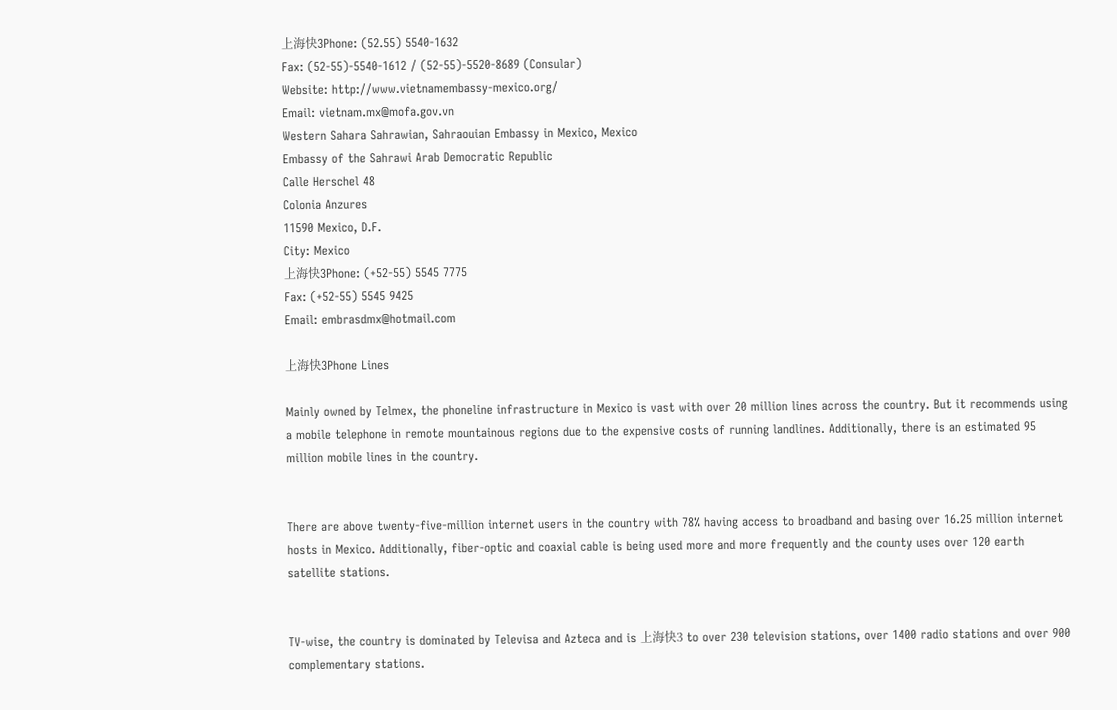上海快3Phone: (52.55) 5540-1632
Fax: (52-55)-5540-1612 / (52-55)-5520-8689 (Consular)
Website: http://www.vietnamembassy-mexico.org/
Email: vietnam.mx@mofa.gov.vn
Western Sahara Sahrawian, Sahraouian Embassy in Mexico, Mexico
Embassy of the Sahrawi Arab Democratic Republic
Calle Herschel 48
Colonia Anzures
11590 Mexico, D.F.
City: Mexico
上海快3Phone: (+52-55) 5545 7775
Fax: (+52-55) 5545 9425
Email: embrasdmx@hotmail.com

上海快3Phone Lines

Mainly owned by Telmex, the phoneline infrastructure in Mexico is vast with over 20 million lines across the country. But it recommends using a mobile telephone in remote mountainous regions due to the expensive costs of running landlines. Additionally, there is an estimated 95 million mobile lines in the country.


There are above twenty-five-million internet users in the country with 78% having access to broadband and basing over 16.25 million internet hosts in Mexico. Additionally, fiber-optic and coaxial cable is being used more and more frequently and the county uses over 120 earth satellite stations.


TV-wise, the country is dominated by Televisa and Azteca and is 上海快3 to over 230 television stations, over 1400 radio stations and over 900 complementary stations.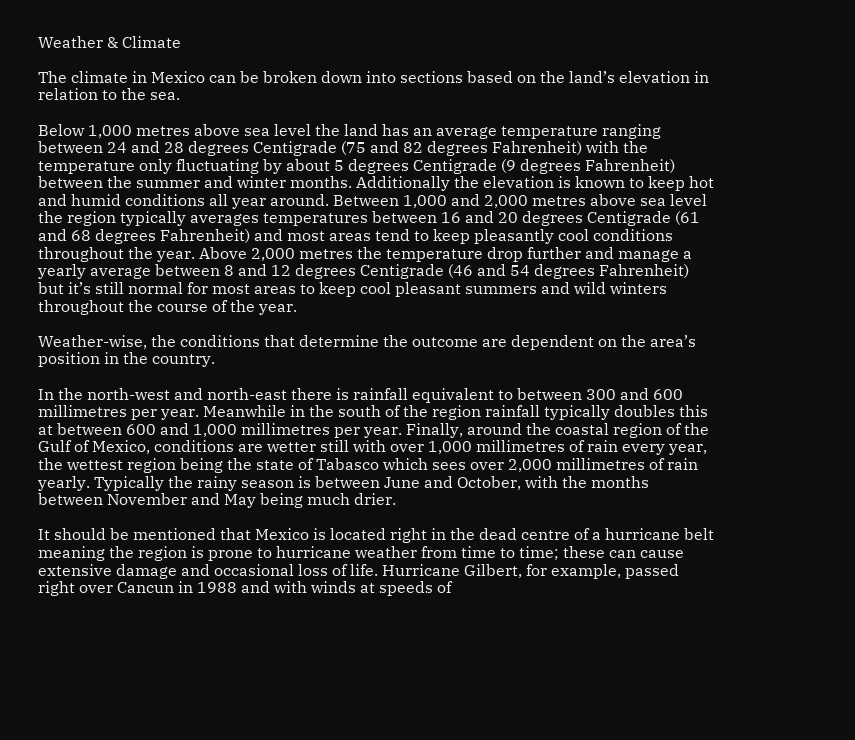Weather & Climate

The climate in Mexico can be broken down into sections based on the land’s elevation in relation to the sea.

Below 1,000 metres above sea level the land has an average temperature ranging between 24 and 28 degrees Centigrade (75 and 82 degrees Fahrenheit) with the temperature only fluctuating by about 5 degrees Centigrade (9 degrees Fahrenheit) between the summer and winter months. Additionally the elevation is known to keep hot and humid conditions all year around. Between 1,000 and 2,000 metres above sea level the region typically averages temperatures between 16 and 20 degrees Centigrade (61 and 68 degrees Fahrenheit) and most areas tend to keep pleasantly cool conditions throughout the year. Above 2,000 metres the temperature drop further and manage a yearly average between 8 and 12 degrees Centigrade (46 and 54 degrees Fahrenheit) but it’s still normal for most areas to keep cool pleasant summers and wild winters throughout the course of the year.

Weather-wise, the conditions that determine the outcome are dependent on the area’s position in the country.

In the north-west and north-east there is rainfall equivalent to between 300 and 600 millimetres per year. Meanwhile in the south of the region rainfall typically doubles this at between 600 and 1,000 millimetres per year. Finally, around the coastal region of the Gulf of Mexico, conditions are wetter still with over 1,000 millimetres of rain every year, the wettest region being the state of Tabasco which sees over 2,000 millimetres of rain yearly. Typically the rainy season is between June and October, with the months between November and May being much drier.

It should be mentioned that Mexico is located right in the dead centre of a hurricane belt meaning the region is prone to hurricane weather from time to time; these can cause extensive damage and occasional loss of life. Hurricane Gilbert, for example, passed right over Cancun in 1988 and with winds at speeds of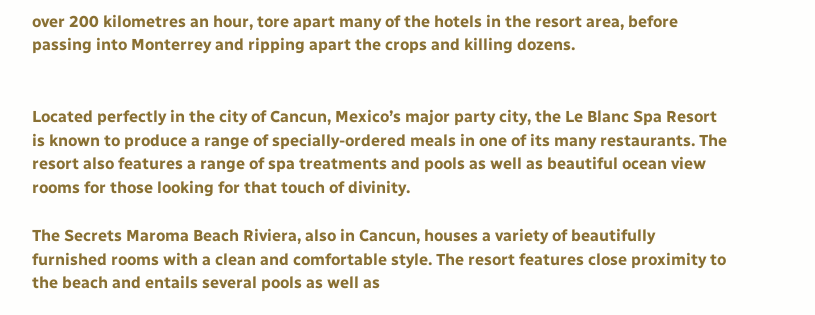over 200 kilometres an hour, tore apart many of the hotels in the resort area, before passing into Monterrey and ripping apart the crops and killing dozens.


Located perfectly in the city of Cancun, Mexico’s major party city, the Le Blanc Spa Resort is known to produce a range of specially-ordered meals in one of its many restaurants. The resort also features a range of spa treatments and pools as well as beautiful ocean view rooms for those looking for that touch of divinity.

The Secrets Maroma Beach Riviera, also in Cancun, houses a variety of beautifully furnished rooms with a clean and comfortable style. The resort features close proximity to the beach and entails several pools as well as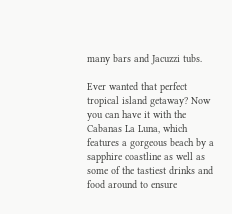many bars and Jacuzzi tubs.

Ever wanted that perfect tropical island getaway? Now you can have it with the Cabanas La Luna, which features a gorgeous beach by a sapphire coastline as well as some of the tastiest drinks and food around to ensure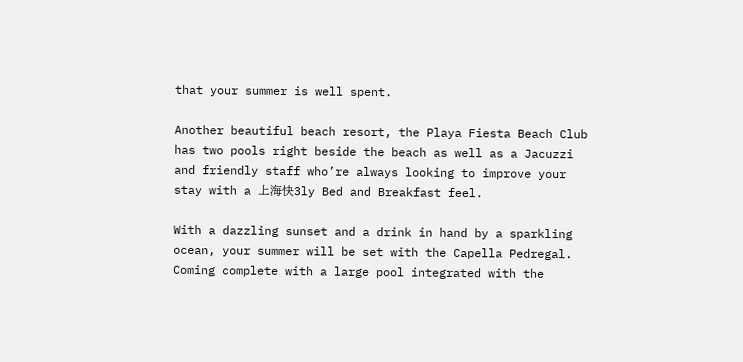that your summer is well spent.

Another beautiful beach resort, the Playa Fiesta Beach Club has two pools right beside the beach as well as a Jacuzzi and friendly staff who’re always looking to improve your stay with a 上海快3ly Bed and Breakfast feel.

With a dazzling sunset and a drink in hand by a sparkling ocean, your summer will be set with the Capella Pedregal. Coming complete with a large pool integrated with the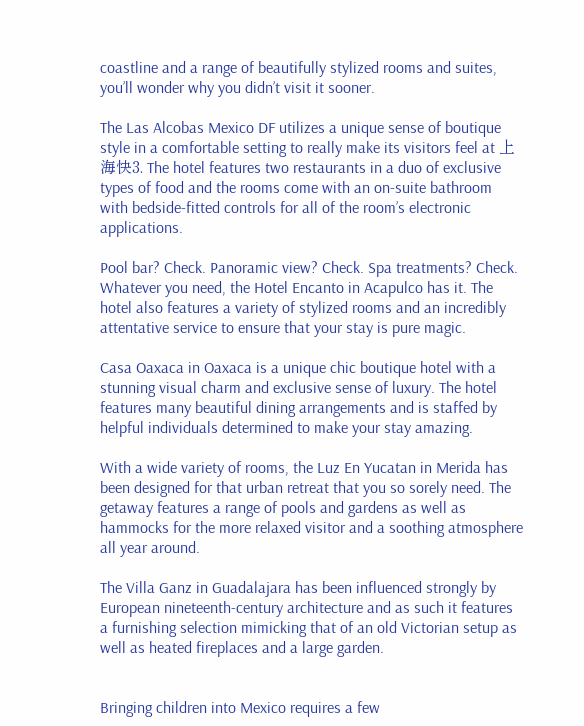coastline and a range of beautifully stylized rooms and suites, you’ll wonder why you didn’t visit it sooner.

The Las Alcobas Mexico DF utilizes a unique sense of boutique style in a comfortable setting to really make its visitors feel at 上海快3. The hotel features two restaurants in a duo of exclusive types of food and the rooms come with an on-suite bathroom with bedside-fitted controls for all of the room’s electronic applications.

Pool bar? Check. Panoramic view? Check. Spa treatments? Check. Whatever you need, the Hotel Encanto in Acapulco has it. The hotel also features a variety of stylized rooms and an incredibly attentative service to ensure that your stay is pure magic.

Casa Oaxaca in Oaxaca is a unique chic boutique hotel with a stunning visual charm and exclusive sense of luxury. The hotel features many beautiful dining arrangements and is staffed by helpful individuals determined to make your stay amazing.

With a wide variety of rooms, the Luz En Yucatan in Merida has been designed for that urban retreat that you so sorely need. The getaway features a range of pools and gardens as well as hammocks for the more relaxed visitor and a soothing atmosphere all year around.

The Villa Ganz in Guadalajara has been influenced strongly by European nineteenth-century architecture and as such it features a furnishing selection mimicking that of an old Victorian setup as well as heated fireplaces and a large garden.


Bringing children into Mexico requires a few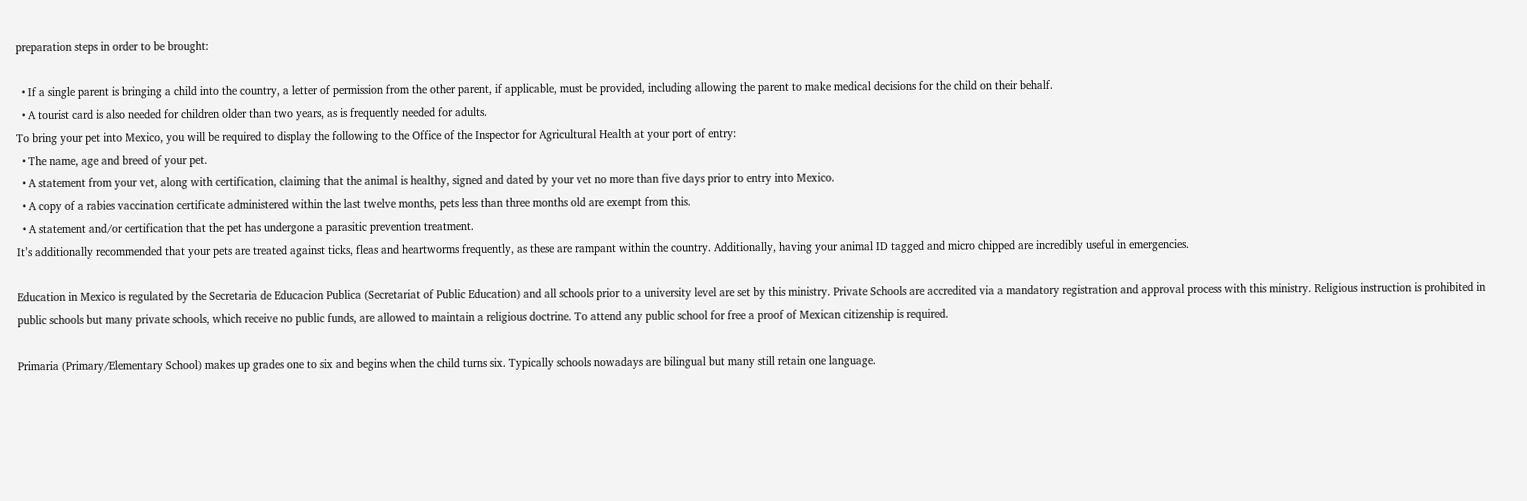preparation steps in order to be brought:

  • If a single parent is bringing a child into the country, a letter of permission from the other parent, if applicable, must be provided, including allowing the parent to make medical decisions for the child on their behalf.
  • A tourist card is also needed for children older than two years, as is frequently needed for adults.
To bring your pet into Mexico, you will be required to display the following to the Office of the Inspector for Agricultural Health at your port of entry:
  • The name, age and breed of your pet.
  • A statement from your vet, along with certification, claiming that the animal is healthy, signed and dated by your vet no more than five days prior to entry into Mexico.
  • A copy of a rabies vaccination certificate administered within the last twelve months, pets less than three months old are exempt from this.
  • A statement and/or certification that the pet has undergone a parasitic prevention treatment.
It’s additionally recommended that your pets are treated against ticks, fleas and heartworms frequently, as these are rampant within the country. Additionally, having your animal ID tagged and micro chipped are incredibly useful in emergencies.

Education in Mexico is regulated by the Secretaria de Educacion Publica (Secretariat of Public Education) and all schools prior to a university level are set by this ministry. Private Schools are accredited via a mandatory registration and approval process with this ministry. Religious instruction is prohibited in public schools but many private schools, which receive no public funds, are allowed to maintain a religious doctrine. To attend any public school for free a proof of Mexican citizenship is required.

Primaria (Primary/Elementary School) makes up grades one to six and begins when the child turns six. Typically schools nowadays are bilingual but many still retain one language.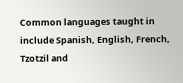Common languages taught in include Spanish, English, French, Tzotzil and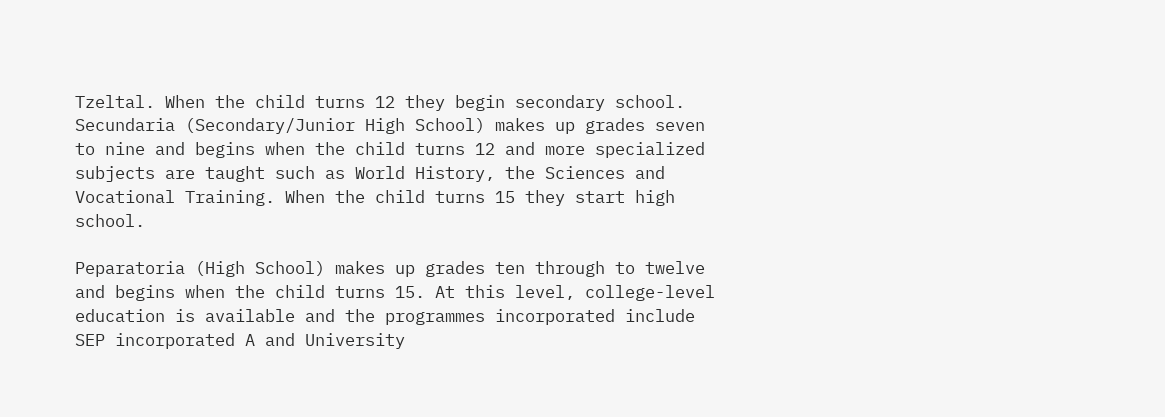Tzeltal. When the child turns 12 they begin secondary school.
Secundaria (Secondary/Junior High School) makes up grades seven to nine and begins when the child turns 12 and more specialized subjects are taught such as World History, the Sciences and Vocational Training. When the child turns 15 they start high school.

Peparatoria (High School) makes up grades ten through to twelve and begins when the child turns 15. At this level, college-level education is available and the programmes incorporated include SEP incorporated A and University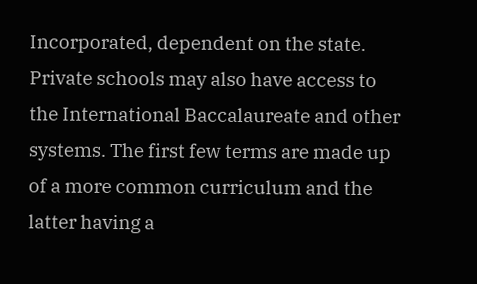Incorporated, dependent on the state. Private schools may also have access to the International Baccalaureate and other systems. The first few terms are made up of a more common curriculum and the latter having a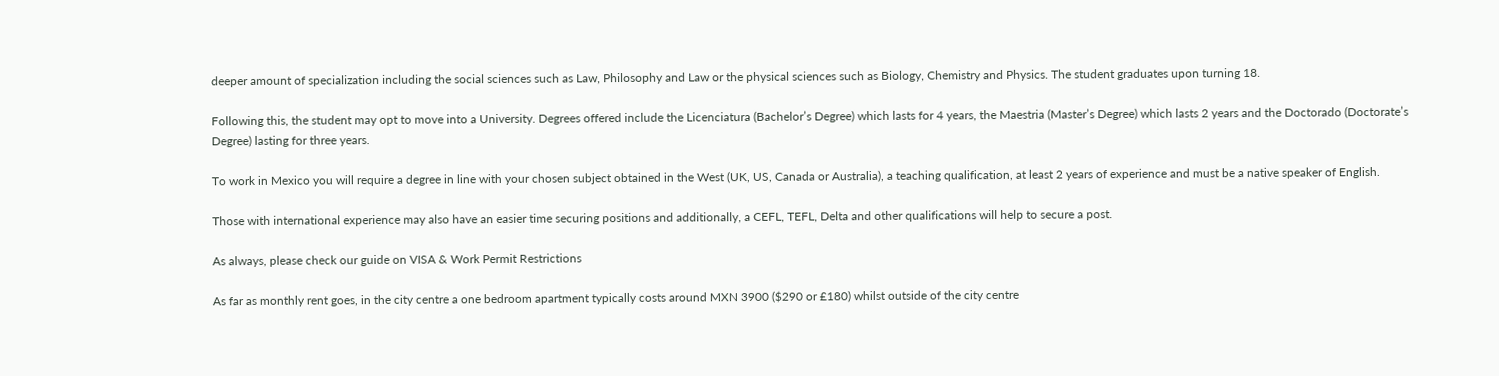deeper amount of specialization including the social sciences such as Law, Philosophy and Law or the physical sciences such as Biology, Chemistry and Physics. The student graduates upon turning 18.

Following this, the student may opt to move into a University. Degrees offered include the Licenciatura (Bachelor’s Degree) which lasts for 4 years, the Maestria (Master’s Degree) which lasts 2 years and the Doctorado (Doctorate’s Degree) lasting for three years.

To work in Mexico you will require a degree in line with your chosen subject obtained in the West (UK, US, Canada or Australia), a teaching qualification, at least 2 years of experience and must be a native speaker of English.

Those with international experience may also have an easier time securing positions and additionally, a CEFL, TEFL, Delta and other qualifications will help to secure a post.

As always, please check our guide on VISA & Work Permit Restrictions

As far as monthly rent goes, in the city centre a one bedroom apartment typically costs around MXN 3900 ($290 or £180) whilst outside of the city centre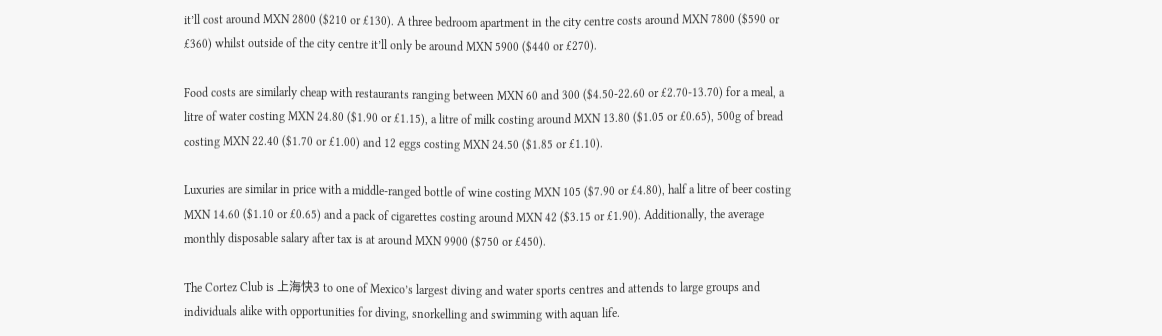it’ll cost around MXN 2800 ($210 or £130). A three bedroom apartment in the city centre costs around MXN 7800 ($590 or £360) whilst outside of the city centre it’ll only be around MXN 5900 ($440 or £270).

Food costs are similarly cheap with restaurants ranging between MXN 60 and 300 ($4.50-22.60 or £2.70-13.70) for a meal, a litre of water costing MXN 24.80 ($1.90 or £1.15), a litre of milk costing around MXN 13.80 ($1.05 or £0.65), 500g of bread costing MXN 22.40 ($1.70 or £1.00) and 12 eggs costing MXN 24.50 ($1.85 or £1.10).

Luxuries are similar in price with a middle-ranged bottle of wine costing MXN 105 ($7.90 or £4.80), half a litre of beer costing MXN 14.60 ($1.10 or £0.65) and a pack of cigarettes costing around MXN 42 ($3.15 or £1.90). Additionally, the average monthly disposable salary after tax is at around MXN 9900 ($750 or £450).

The Cortez Club is 上海快3 to one of Mexico’s largest diving and water sports centres and attends to large groups and individuals alike with opportunities for diving, snorkelling and swimming with aquan life.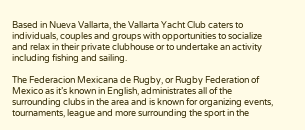Based in Nueva Vallarta, the Vallarta Yacht Club caters to individuals, couples and groups with opportunities to socialize and relax in their private clubhouse or to undertake an activity including fishing and sailing.

The Federacion Mexicana de Rugby, or Rugby Federation of Mexico as it’s known in English, administrates all of the surrounding clubs in the area and is known for organizing events, tournaments, league and more surrounding the sport in the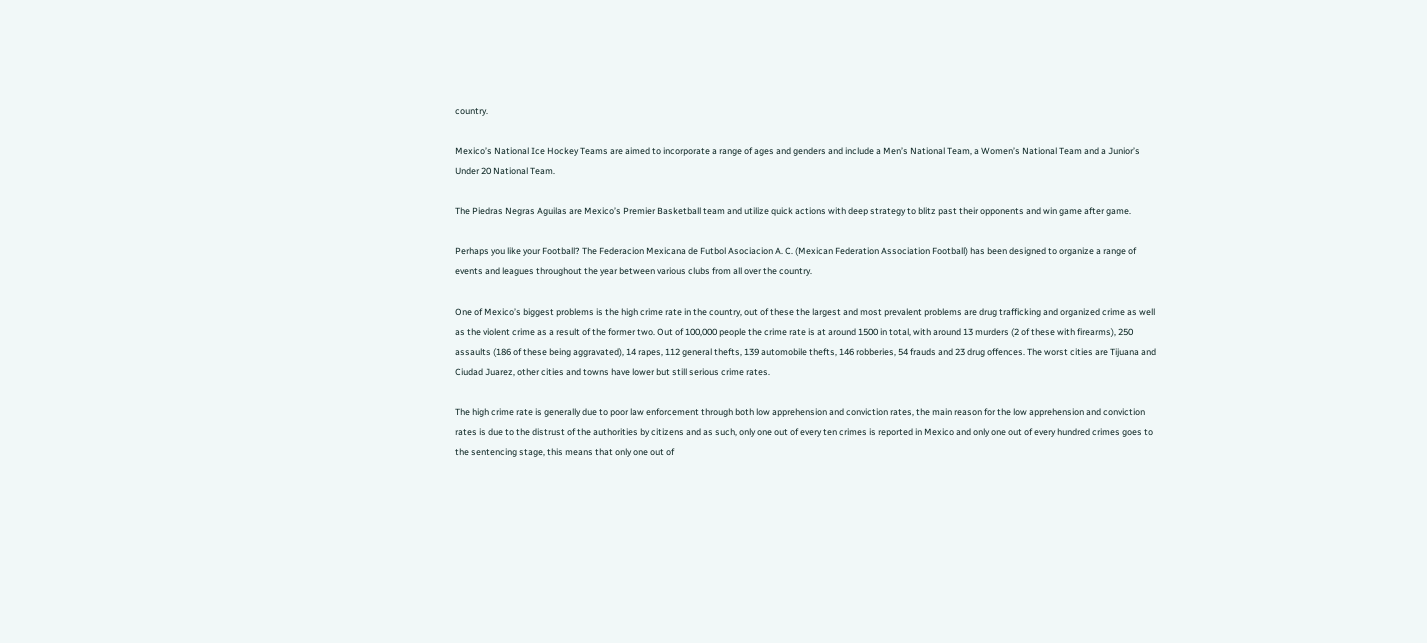country.

Mexico’s National Ice Hockey Teams are aimed to incorporate a range of ages and genders and include a Men’s National Team, a Women’s National Team and a Junior’s Under 20 National Team.

The Piedras Negras Aguilas are Mexico’s Premier Basketball team and utilize quick actions with deep strategy to blitz past their opponents and win game after game.

Perhaps you like your Football? The Federacion Mexicana de Futbol Asociacion A. C. (Mexican Federation Association Football) has been designed to organize a range of events and leagues throughout the year between various clubs from all over the country.

One of Mexico’s biggest problems is the high crime rate in the country, out of these the largest and most prevalent problems are drug trafficking and organized crime as well as the violent crime as a result of the former two. Out of 100,000 people the crime rate is at around 1500 in total, with around 13 murders (2 of these with firearms), 250 assaults (186 of these being aggravated), 14 rapes, 112 general thefts, 139 automobile thefts, 146 robberies, 54 frauds and 23 drug offences. The worst cities are Tijuana and Ciudad Juarez, other cities and towns have lower but still serious crime rates.

The high crime rate is generally due to poor law enforcement through both low apprehension and conviction rates, the main reason for the low apprehension and conviction rates is due to the distrust of the authorities by citizens and as such, only one out of every ten crimes is reported in Mexico and only one out of every hundred crimes goes to the sentencing stage, this means that only one out of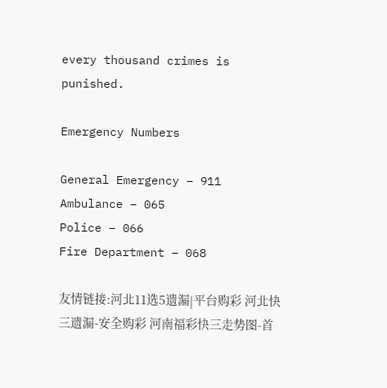every thousand crimes is punished.

Emergency Numbers

General Emergency – 911
Ambulance – 065
Police – 066
Fire Department – 068

友情链接:河北11选5遗漏|平台购彩 河北快三遗漏-安全购彩 河南福彩快三走势图-首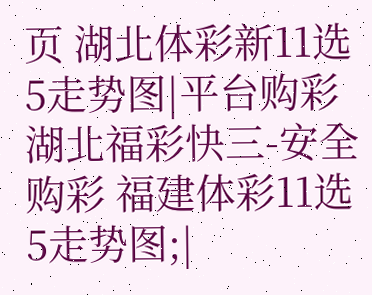页 湖北体彩新11选5走势图|平台购彩 湖北福彩快三-安全购彩 福建体彩11选5走势图;|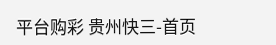平台购彩 贵州快三-首页